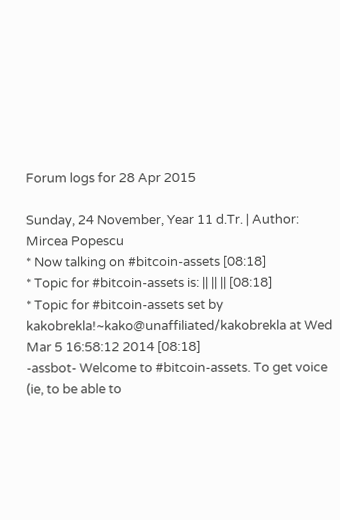Forum logs for 28 Apr 2015

Sunday, 24 November, Year 11 d.Tr. | Author: Mircea Popescu
* Now talking on #bitcoin-assets [08:18]
* Topic for #bitcoin-assets is: || || || [08:18]
* Topic for #bitcoin-assets set by kakobrekla!~kako@unaffiliated/kakobrekla at Wed Mar 5 16:58:12 2014 [08:18]
-assbot- Welcome to #bitcoin-assets. To get voice (ie, to be able to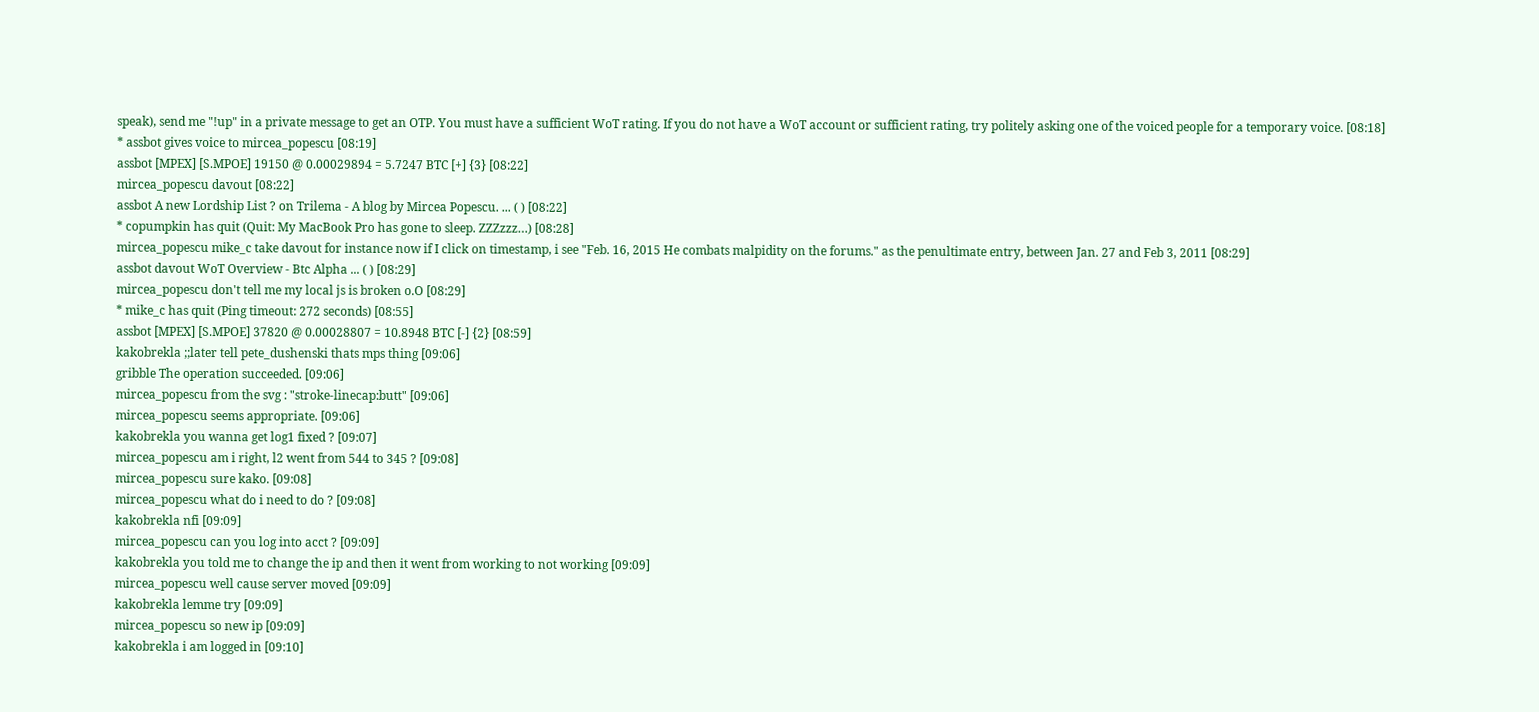speak), send me "!up" in a private message to get an OTP. You must have a sufficient WoT rating. If you do not have a WoT account or sufficient rating, try politely asking one of the voiced people for a temporary voice. [08:18]
* assbot gives voice to mircea_popescu [08:19]
assbot [MPEX] [S.MPOE] 19150 @ 0.00029894 = 5.7247 BTC [+] {3} [08:22]
mircea_popescu davout [08:22]
assbot A new Lordship List ? on Trilema - A blog by Mircea Popescu. ... ( ) [08:22]
* copumpkin has quit (Quit: My MacBook Pro has gone to sleep. ZZZzzz…) [08:28]
mircea_popescu mike_c take davout for instance now if I click on timestamp, i see "Feb. 16, 2015 He combats malpidity on the forums." as the penultimate entry, between Jan. 27 and Feb 3, 2011 [08:29]
assbot davout WoT Overview - Btc Alpha ... ( ) [08:29]
mircea_popescu don't tell me my local js is broken o.O [08:29]
* mike_c has quit (Ping timeout: 272 seconds) [08:55]
assbot [MPEX] [S.MPOE] 37820 @ 0.00028807 = 10.8948 BTC [-] {2} [08:59]
kakobrekla ;;later tell pete_dushenski thats mps thing [09:06]
gribble The operation succeeded. [09:06]
mircea_popescu from the svg : "stroke-linecap:butt" [09:06]
mircea_popescu seems appropriate. [09:06]
kakobrekla you wanna get log1 fixed ? [09:07]
mircea_popescu am i right, l2 went from 544 to 345 ? [09:08]
mircea_popescu sure kako. [09:08]
mircea_popescu what do i need to do ? [09:08]
kakobrekla nfi [09:09]
mircea_popescu can you log into acct ? [09:09]
kakobrekla you told me to change the ip and then it went from working to not working [09:09]
mircea_popescu well cause server moved [09:09]
kakobrekla lemme try [09:09]
mircea_popescu so new ip [09:09]
kakobrekla i am logged in [09:10]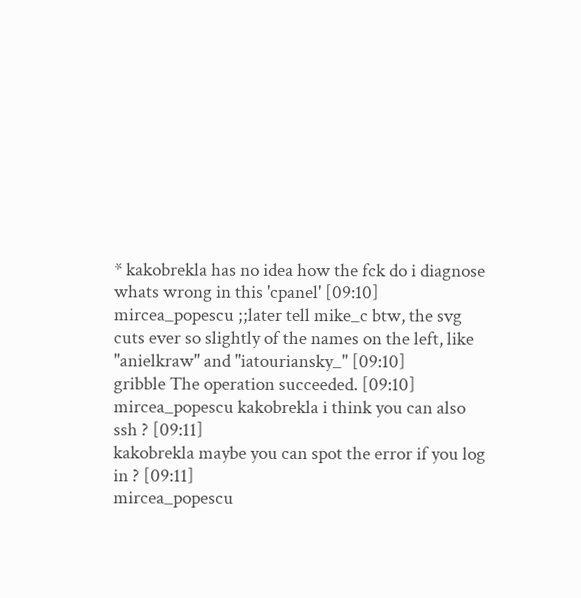* kakobrekla has no idea how the fck do i diagnose whats wrong in this 'cpanel' [09:10]
mircea_popescu ;;later tell mike_c btw, the svg cuts ever so slightly of the names on the left, like "anielkraw" and "iatouriansky_" [09:10]
gribble The operation succeeded. [09:10]
mircea_popescu kakobrekla i think you can also ssh ? [09:11]
kakobrekla maybe you can spot the error if you log in ? [09:11]
mircea_popescu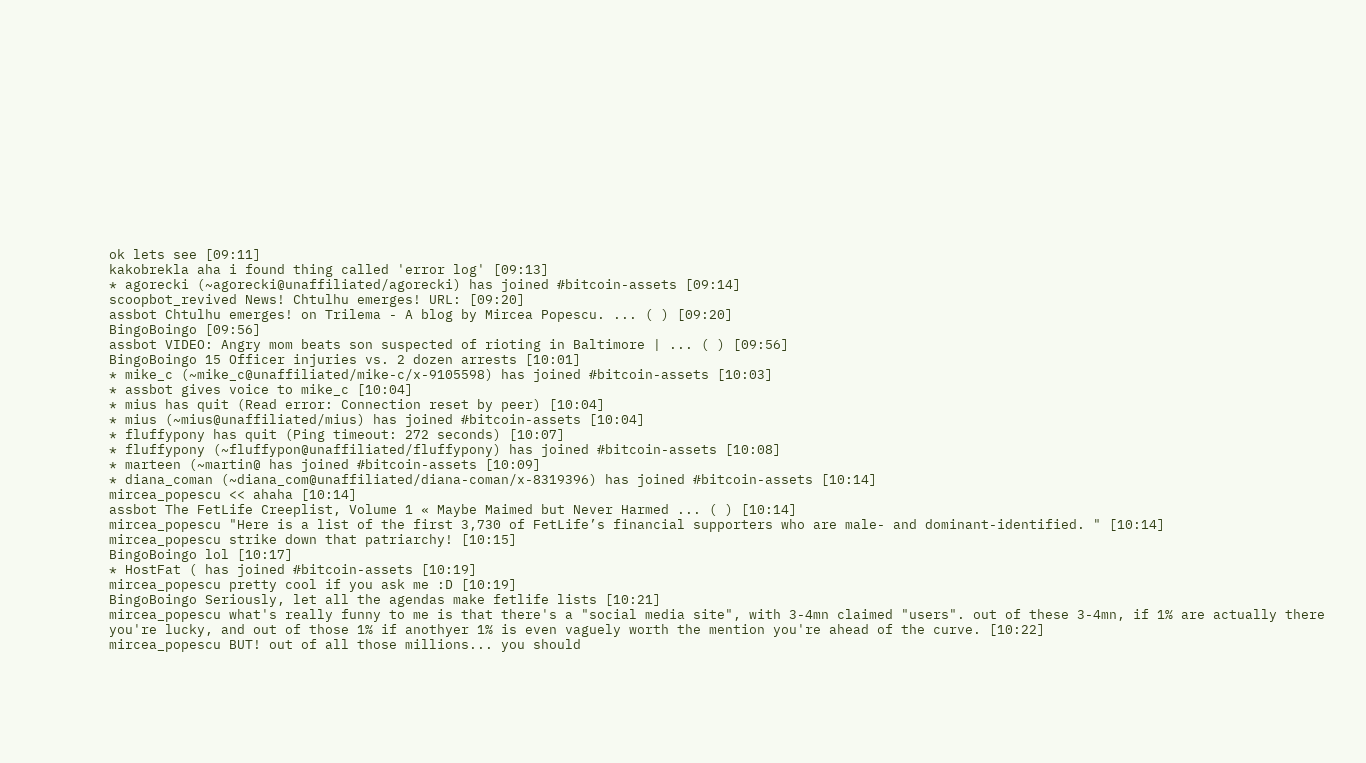ok lets see [09:11]
kakobrekla aha i found thing called 'error log' [09:13]
* agorecki (~agorecki@unaffiliated/agorecki) has joined #bitcoin-assets [09:14]
scoopbot_revived News! Chtulhu emerges! URL: [09:20]
assbot Chtulhu emerges! on Trilema - A blog by Mircea Popescu. ... ( ) [09:20]
BingoBoingo [09:56]
assbot VIDEO: Angry mom beats son suspected of rioting in Baltimore | ... ( ) [09:56]
BingoBoingo 15 Officer injuries vs. 2 dozen arrests [10:01]
* mike_c (~mike_c@unaffiliated/mike-c/x-9105598) has joined #bitcoin-assets [10:03]
* assbot gives voice to mike_c [10:04]
* mius has quit (Read error: Connection reset by peer) [10:04]
* mius (~mius@unaffiliated/mius) has joined #bitcoin-assets [10:04]
* fluffypony has quit (Ping timeout: 272 seconds) [10:07]
* fluffypony (~fluffypon@unaffiliated/fluffypony) has joined #bitcoin-assets [10:08]
* marteen (~martin@ has joined #bitcoin-assets [10:09]
* diana_coman (~diana_com@unaffiliated/diana-coman/x-8319396) has joined #bitcoin-assets [10:14]
mircea_popescu << ahaha [10:14]
assbot The FetLife Creeplist, Volume 1 « Maybe Maimed but Never Harmed ... ( ) [10:14]
mircea_popescu "Here is a list of the first 3,730 of FetLife’s financial supporters who are male- and dominant-identified. " [10:14]
mircea_popescu strike down that patriarchy! [10:15]
BingoBoingo lol [10:17]
* HostFat ( has joined #bitcoin-assets [10:19]
mircea_popescu pretty cool if you ask me :D [10:19]
BingoBoingo Seriously, let all the agendas make fetlife lists [10:21]
mircea_popescu what's really funny to me is that there's a "social media site", with 3-4mn claimed "users". out of these 3-4mn, if 1% are actually there you're lucky, and out of those 1% if anothyer 1% is even vaguely worth the mention you're ahead of the curve. [10:22]
mircea_popescu BUT! out of all those millions... you should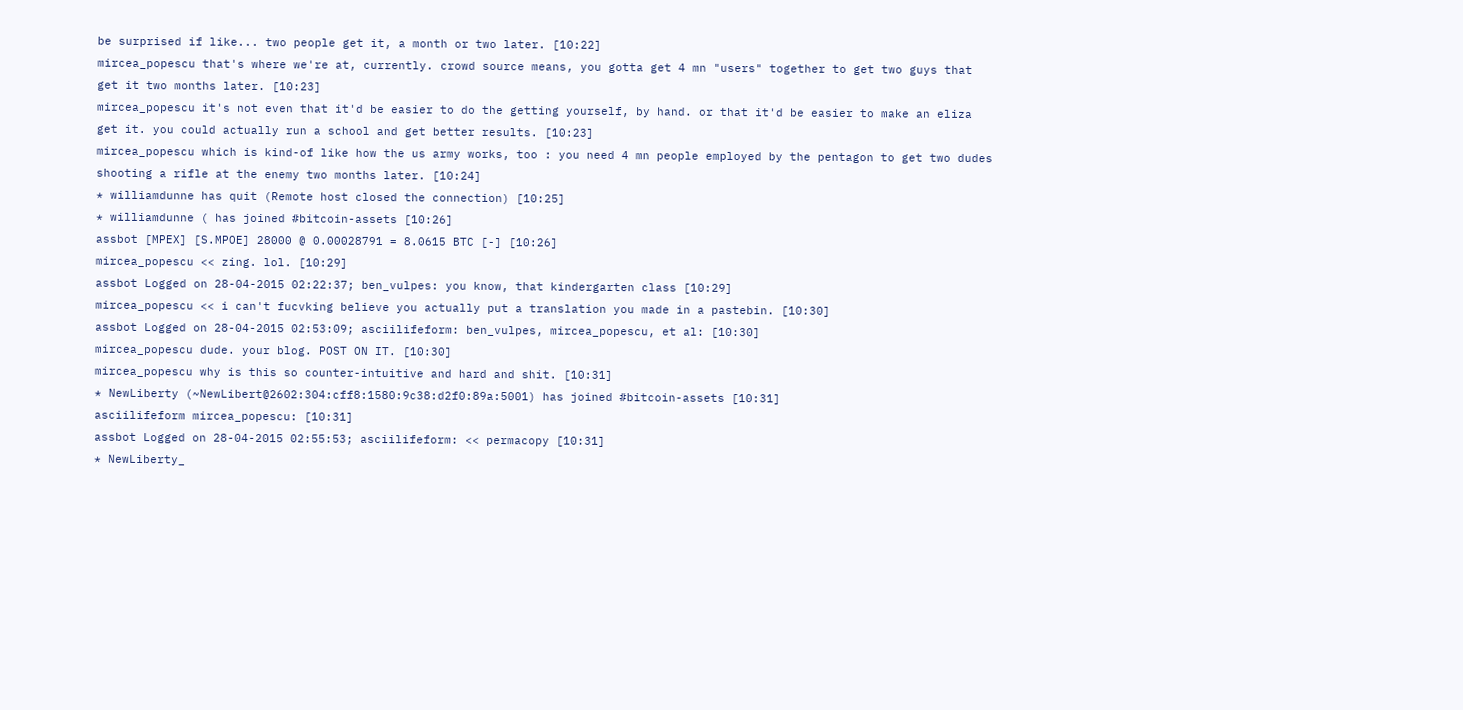be surprised if like... two people get it, a month or two later. [10:22]
mircea_popescu that's where we're at, currently. crowd source means, you gotta get 4 mn "users" together to get two guys that get it two months later. [10:23]
mircea_popescu it's not even that it'd be easier to do the getting yourself, by hand. or that it'd be easier to make an eliza get it. you could actually run a school and get better results. [10:23]
mircea_popescu which is kind-of like how the us army works, too : you need 4 mn people employed by the pentagon to get two dudes shooting a rifle at the enemy two months later. [10:24]
* williamdunne has quit (Remote host closed the connection) [10:25]
* williamdunne ( has joined #bitcoin-assets [10:26]
assbot [MPEX] [S.MPOE] 28000 @ 0.00028791 = 8.0615 BTC [-] [10:26]
mircea_popescu << zing. lol. [10:29]
assbot Logged on 28-04-2015 02:22:37; ben_vulpes: you know, that kindergarten class [10:29]
mircea_popescu << i can't fucvking believe you actually put a translation you made in a pastebin. [10:30]
assbot Logged on 28-04-2015 02:53:09; asciilifeform: ben_vulpes, mircea_popescu, et al: [10:30]
mircea_popescu dude. your blog. POST ON IT. [10:30]
mircea_popescu why is this so counter-intuitive and hard and shit. [10:31]
* NewLiberty (~NewLibert@2602:304:cff8:1580:9c38:d2f0:89a:5001) has joined #bitcoin-assets [10:31]
asciilifeform mircea_popescu: [10:31]
assbot Logged on 28-04-2015 02:55:53; asciilifeform: << permacopy [10:31]
* NewLiberty_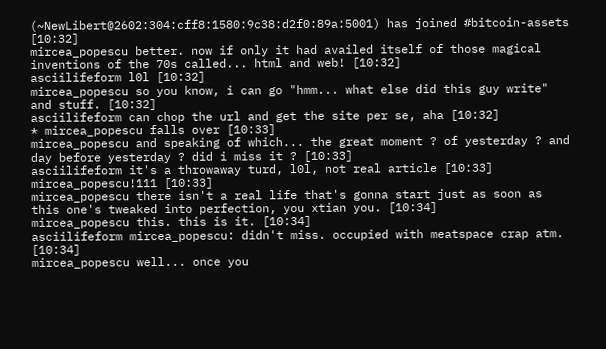(~NewLibert@2602:304:cff8:1580:9c38:d2f0:89a:5001) has joined #bitcoin-assets [10:32]
mircea_popescu better. now if only it had availed itself of those magical inventions of the 70s called... html and web! [10:32]
asciilifeform l0l [10:32]
mircea_popescu so you know, i can go "hmm... what else did this guy write" and stuff. [10:32]
asciilifeform can chop the url and get the site per se, aha [10:32]
* mircea_popescu falls over [10:33]
mircea_popescu and speaking of which... the great moment ? of yesterday ? and day before yesterday ? did i miss it ? [10:33]
asciilifeform it's a throwaway turd, l0l, not real article [10:33]
mircea_popescu!111 [10:33]
mircea_popescu there isn't a real life that's gonna start just as soon as this one's tweaked into perfection, you xtian you. [10:34]
mircea_popescu this. this is it. [10:34]
asciilifeform mircea_popescu: didn't miss. occupied with meatspace crap atm. [10:34]
mircea_popescu well... once you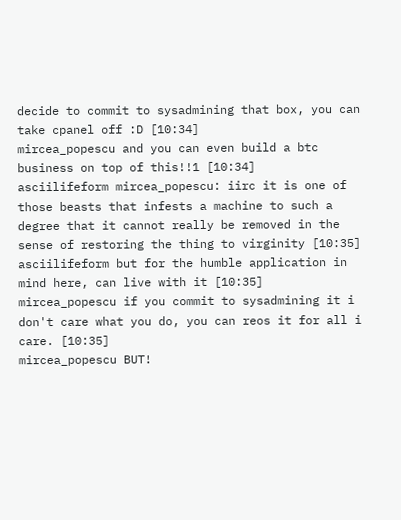decide to commit to sysadmining that box, you can take cpanel off :D [10:34]
mircea_popescu and you can even build a btc business on top of this!!1 [10:34]
asciilifeform mircea_popescu: iirc it is one of those beasts that infests a machine to such a degree that it cannot really be removed in the sense of restoring the thing to virginity [10:35]
asciilifeform but for the humble application in mind here, can live with it [10:35]
mircea_popescu if you commit to sysadmining it i don't care what you do, you can reos it for all i care. [10:35]
mircea_popescu BUT!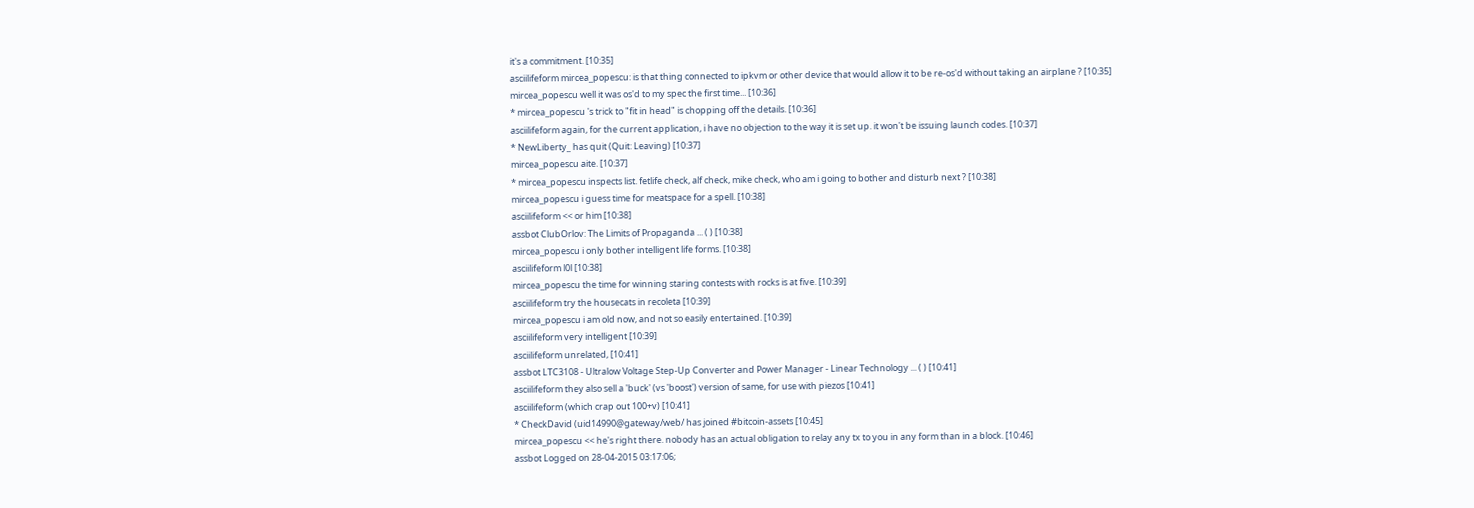it's a commitment. [10:35]
asciilifeform mircea_popescu: is that thing connected to ipkvm or other device that would allow it to be re-os'd without taking an airplane ? [10:35]
mircea_popescu well it was os'd to my spec the first time... [10:36]
* mircea_popescu 's trick to "fit in head" is chopping off the details. [10:36]
asciilifeform again, for the current application, i have no objection to the way it is set up. it won't be issuing launch codes. [10:37]
* NewLiberty_ has quit (Quit: Leaving) [10:37]
mircea_popescu aite. [10:37]
* mircea_popescu inspects list. fetlife check, alf check, mike check, who am i going to bother and disturb next ? [10:38]
mircea_popescu i guess time for meatspace for a spell. [10:38]
asciilifeform << or him [10:38]
assbot ClubOrlov: The Limits of Propaganda ... ( ) [10:38]
mircea_popescu i only bother intelligent life forms. [10:38]
asciilifeform l0l [10:38]
mircea_popescu the time for winning staring contests with rocks is at five. [10:39]
asciilifeform try the housecats in recoleta [10:39]
mircea_popescu i am old now, and not so easily entertained. [10:39]
asciilifeform very intelligent [10:39]
asciilifeform unrelated, [10:41]
assbot LTC3108 - Ultralow Voltage Step-Up Converter and Power Manager - Linear Technology ... ( ) [10:41]
asciilifeform they also sell a 'buck' (vs 'boost') version of same, for use with piezos [10:41]
asciilifeform (which crap out 100+v) [10:41]
* CheckDavid (uid14990@gateway/web/ has joined #bitcoin-assets [10:45]
mircea_popescu << he's right there. nobody has an actual obligation to relay any tx to you in any form than in a block. [10:46]
assbot Logged on 28-04-2015 03:17:06;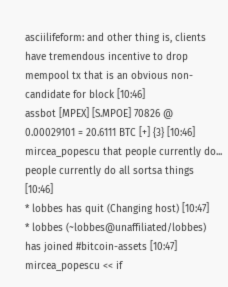asciilifeform: and other thing is, clients have tremendous incentive to drop mempool tx that is an obvious non-candidate for block [10:46]
assbot [MPEX] [S.MPOE] 70826 @ 0.00029101 = 20.6111 BTC [+] {3} [10:46]
mircea_popescu that people currently do... people currently do all sortsa things [10:46]
* lobbes has quit (Changing host) [10:47]
* lobbes (~lobbes@unaffiliated/lobbes) has joined #bitcoin-assets [10:47]
mircea_popescu << if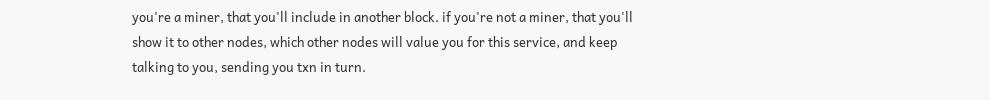you're a miner, that you'll include in another block. if you're not a miner, that you'll show it to other nodes, which other nodes will value you for this service, and keep talking to you, sending you txn in turn.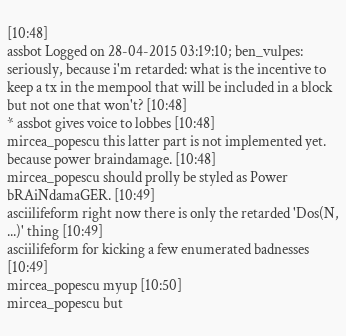[10:48]
assbot Logged on 28-04-2015 03:19:10; ben_vulpes: seriously, because i'm retarded: what is the incentive to keep a tx in the mempool that will be included in a block but not one that won't? [10:48]
* assbot gives voice to lobbes [10:48]
mircea_popescu this latter part is not implemented yet. because power braindamage. [10:48]
mircea_popescu should prolly be styled as Power bRAiNdamaGER. [10:49]
asciilifeform right now there is only the retarded 'Dos(N, ...)' thing [10:49]
asciilifeform for kicking a few enumerated badnesses [10:49]
mircea_popescu myup [10:50]
mircea_popescu but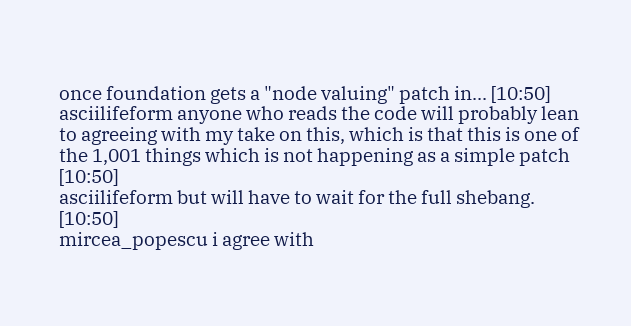once foundation gets a "node valuing" patch in... [10:50]
asciilifeform anyone who reads the code will probably lean to agreeing with my take on this, which is that this is one of the 1,001 things which is not happening as a simple patch [10:50]
asciilifeform but will have to wait for the full shebang. [10:50]
mircea_popescu i agree with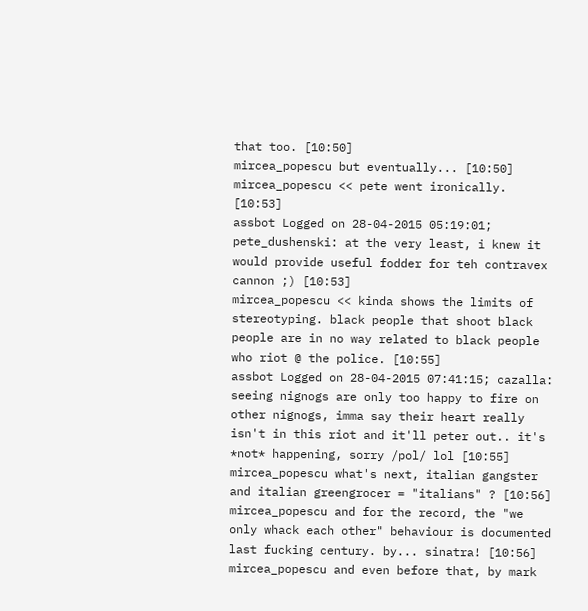that too. [10:50]
mircea_popescu but eventually... [10:50]
mircea_popescu << pete went ironically. [10:53]
assbot Logged on 28-04-2015 05:19:01; pete_dushenski: at the very least, i knew it would provide useful fodder for teh contravex cannon ;) [10:53]
mircea_popescu << kinda shows the limits of stereotyping. black people that shoot black people are in no way related to black people who riot @ the police. [10:55]
assbot Logged on 28-04-2015 07:41:15; cazalla: seeing nignogs are only too happy to fire on other nignogs, imma say their heart really isn't in this riot and it'll peter out.. it's *not* happening, sorry /pol/ lol [10:55]
mircea_popescu what's next, italian gangster and italian greengrocer = "italians" ? [10:56]
mircea_popescu and for the record, the "we only whack each other" behaviour is documented last fucking century. by... sinatra! [10:56]
mircea_popescu and even before that, by mark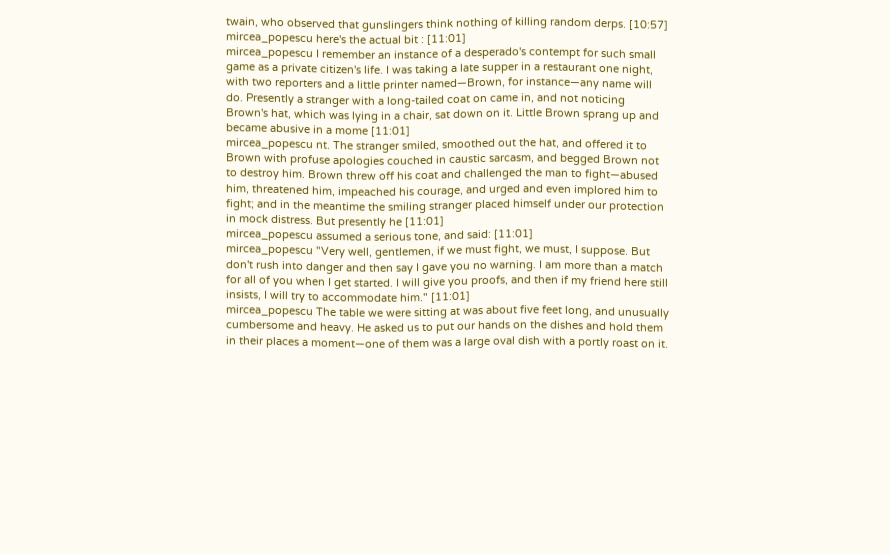twain, who observed that gunslingers think nothing of killing random derps. [10:57]
mircea_popescu here's the actual bit : [11:01]
mircea_popescu I remember an instance of a desperado's contempt for such small game as a private citizen's life. I was taking a late supper in a restaurant one night, with two reporters and a little printer named—Brown, for instance—any name will do. Presently a stranger with a long-tailed coat on came in, and not noticing Brown's hat, which was lying in a chair, sat down on it. Little Brown sprang up and became abusive in a mome [11:01]
mircea_popescu nt. The stranger smiled, smoothed out the hat, and offered it to Brown with profuse apologies couched in caustic sarcasm, and begged Brown not to destroy him. Brown threw off his coat and challenged the man to fight—abused him, threatened him, impeached his courage, and urged and even implored him to fight; and in the meantime the smiling stranger placed himself under our protection in mock distress. But presently he [11:01]
mircea_popescu assumed a serious tone, and said: [11:01]
mircea_popescu "Very well, gentlemen, if we must fight, we must, I suppose. But don't rush into danger and then say I gave you no warning. I am more than a match for all of you when I get started. I will give you proofs, and then if my friend here still insists, I will try to accommodate him." [11:01]
mircea_popescu The table we were sitting at was about five feet long, and unusually cumbersome and heavy. He asked us to put our hands on the dishes and hold them in their places a moment—one of them was a large oval dish with a portly roast on it.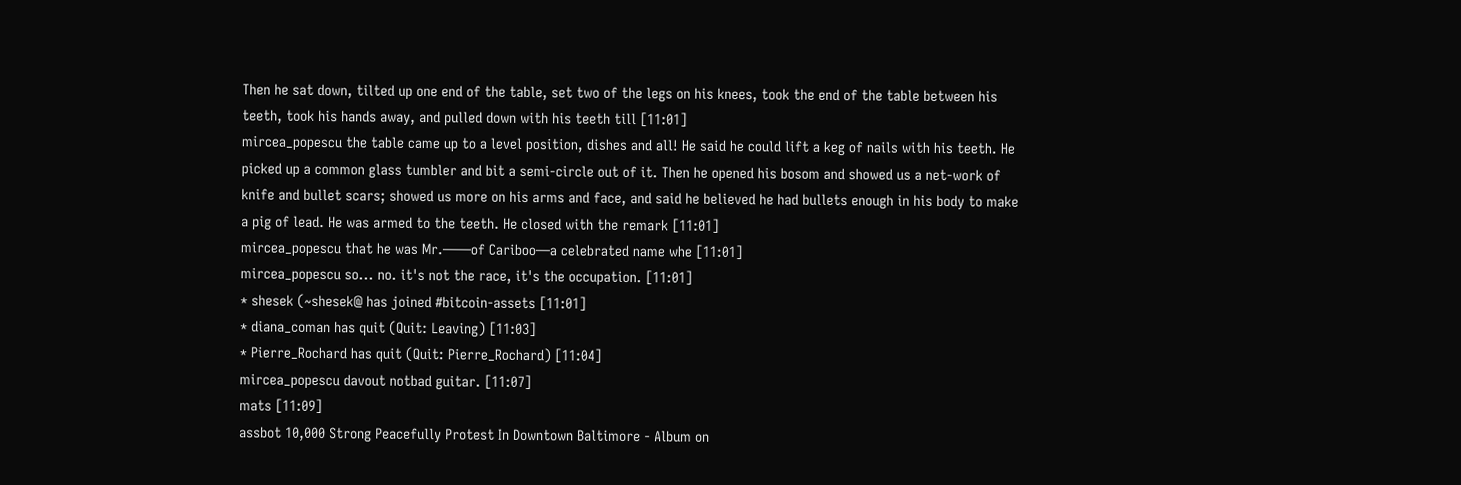Then he sat down, tilted up one end of the table, set two of the legs on his knees, took the end of the table between his teeth, took his hands away, and pulled down with his teeth till [11:01]
mircea_popescu the table came up to a level position, dishes and all! He said he could lift a keg of nails with his teeth. He picked up a common glass tumbler and bit a semi-circle out of it. Then he opened his bosom and showed us a net-work of knife and bullet scars; showed us more on his arms and face, and said he believed he had bullets enough in his body to make a pig of lead. He was armed to the teeth. He closed with the remark [11:01]
mircea_popescu that he was Mr.——of Cariboo—a celebrated name whe [11:01]
mircea_popescu so... no. it's not the race, it's the occupation. [11:01]
* shesek (~shesek@ has joined #bitcoin-assets [11:01]
* diana_coman has quit (Quit: Leaving) [11:03]
* Pierre_Rochard has quit (Quit: Pierre_Rochard) [11:04]
mircea_popescu davout notbad guitar. [11:07]
mats [11:09]
assbot 10,000 Strong Peacefully Protest In Downtown Baltimore - Album on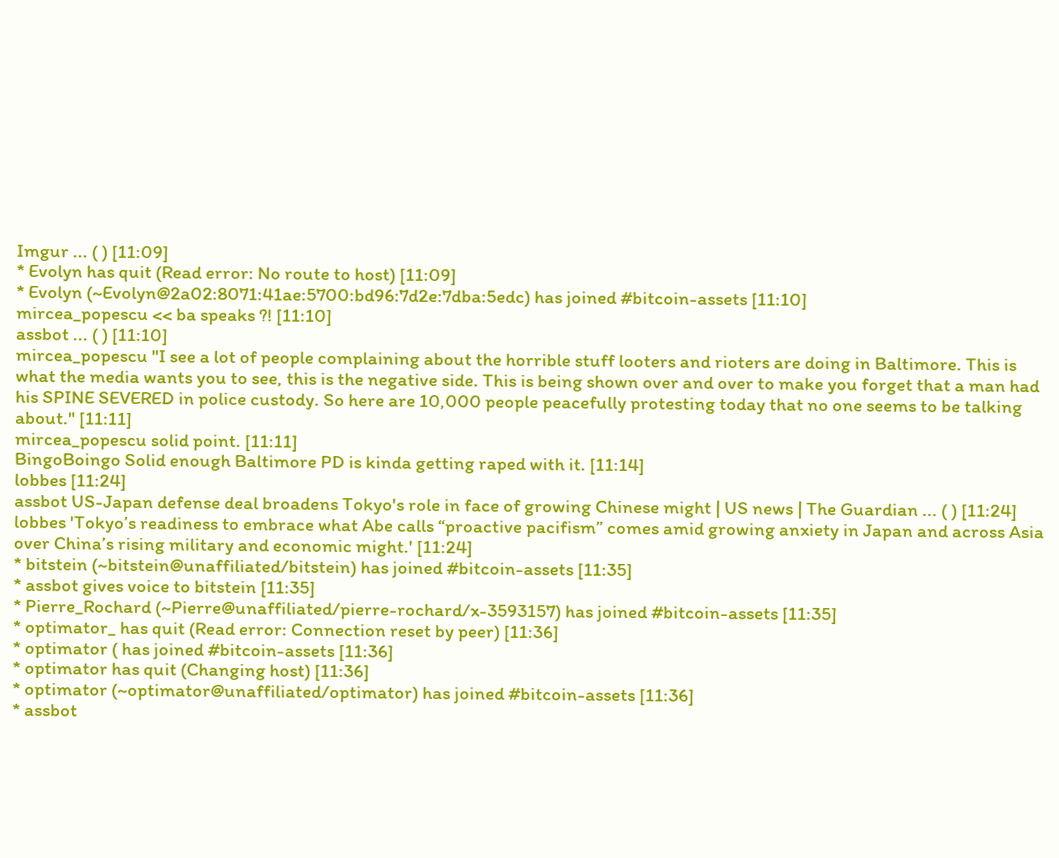Imgur ... ( ) [11:09]
* Evolyn has quit (Read error: No route to host) [11:09]
* Evolyn (~Evolyn@2a02:8071:41ae:5700:bd96:7d2e:7dba:5edc) has joined #bitcoin-assets [11:10]
mircea_popescu << ba speaks ?! [11:10]
assbot ... ( ) [11:10]
mircea_popescu "I see a lot of people complaining about the horrible stuff looters and rioters are doing in Baltimore. This is what the media wants you to see, this is the negative side. This is being shown over and over to make you forget that a man had his SPINE SEVERED in police custody. So here are 10,000 people peacefully protesting today that no one seems to be talking about." [11:11]
mircea_popescu solid point. [11:11]
BingoBoingo Solid enough Baltimore PD is kinda getting raped with it. [11:14]
lobbes [11:24]
assbot US-Japan defense deal broadens Tokyo's role in face of growing Chinese might | US news | The Guardian ... ( ) [11:24]
lobbes 'Tokyo’s readiness to embrace what Abe calls “proactive pacifism” comes amid growing anxiety in Japan and across Asia over China’s rising military and economic might.' [11:24]
* bitstein (~bitstein@unaffiliated/bitstein) has joined #bitcoin-assets [11:35]
* assbot gives voice to bitstein [11:35]
* Pierre_Rochard (~Pierre@unaffiliated/pierre-rochard/x-3593157) has joined #bitcoin-assets [11:35]
* optimator_ has quit (Read error: Connection reset by peer) [11:36]
* optimator ( has joined #bitcoin-assets [11:36]
* optimator has quit (Changing host) [11:36]
* optimator (~optimator@unaffiliated/optimator) has joined #bitcoin-assets [11:36]
* assbot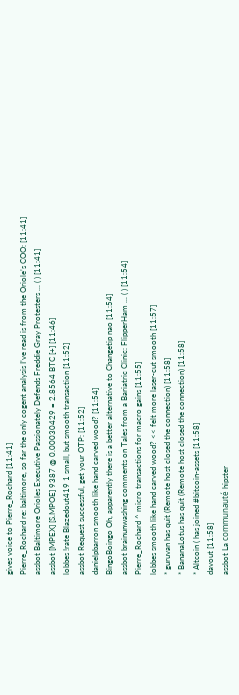gives voice to Pierre_Rochard [11:41]
Pierre_Rochard re: baltimore, so far the only cogent analysis I’ve read is from the Oriole’s COO: [11:41]
assbot Baltimore Orioles Executive Passionately Defends Freddie Gray Protesters ... ( ) [11:41]
assbot [MPEX] [S.MPOE] 9387 @ 0.00030429 = 2.8564 BTC [+] [11:46]
lobbes !rate Blazedout419 1 small, but smooth transaction [11:52]
assbot Request successful, get your OTP: [11:52]
danielpbarron smooth like hand carved wood? [11:54]
BingoBoingo Oh, apparently there is a better alternative to Changetip nao [11:54]
assbot brainunwashing comments on Tales from a Bariatric Clinic: FlipperHam ... ( ) [11:54]
Pierre_Rochard ^ micro transactions for macro gains [11:55]
lobbes smooth like hand carved wood? << felt more laser-cut smooth [11:57]
* guruvan has quit (Remote host closed the connection) [11:58]
* BananaLotus has quit (Remote host closed the connection) [11:58]
* Altcoin ( has joined #bitcoin-assets [11:58]
davout [11:58]
assbot La communauté hipster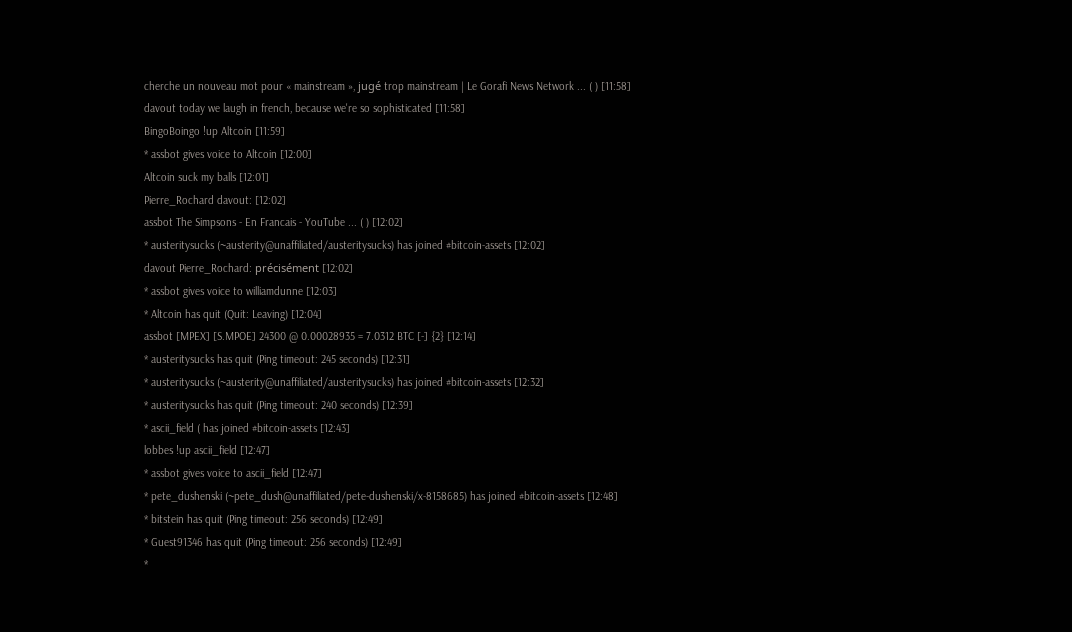cherche un nouveau mot pour « mainstream », jugé trop mainstream | Le Gorafi News Network ... ( ) [11:58]
davout today we laugh in french, because we're so sophisticated [11:58]
BingoBoingo !up Altcoin [11:59]
* assbot gives voice to Altcoin [12:00]
Altcoin suck my balls [12:01]
Pierre_Rochard davout: [12:02]
assbot The Simpsons - En Francais - YouTube ... ( ) [12:02]
* austeritysucks (~austerity@unaffiliated/austeritysucks) has joined #bitcoin-assets [12:02]
davout Pierre_Rochard: précisément [12:02]
* assbot gives voice to williamdunne [12:03]
* Altcoin has quit (Quit: Leaving) [12:04]
assbot [MPEX] [S.MPOE] 24300 @ 0.00028935 = 7.0312 BTC [-] {2} [12:14]
* austeritysucks has quit (Ping timeout: 245 seconds) [12:31]
* austeritysucks (~austerity@unaffiliated/austeritysucks) has joined #bitcoin-assets [12:32]
* austeritysucks has quit (Ping timeout: 240 seconds) [12:39]
* ascii_field ( has joined #bitcoin-assets [12:43]
lobbes !up ascii_field [12:47]
* assbot gives voice to ascii_field [12:47]
* pete_dushenski (~pete_dush@unaffiliated/pete-dushenski/x-8158685) has joined #bitcoin-assets [12:48]
* bitstein has quit (Ping timeout: 256 seconds) [12:49]
* Guest91346 has quit (Ping timeout: 256 seconds) [12:49]
*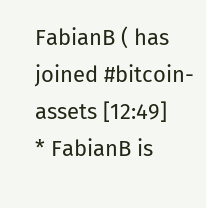FabianB ( has joined #bitcoin-assets [12:49]
* FabianB is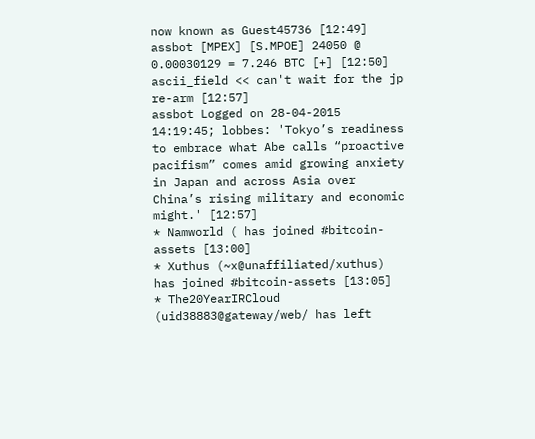now known as Guest45736 [12:49]
assbot [MPEX] [S.MPOE] 24050 @ 0.00030129 = 7.246 BTC [+] [12:50]
ascii_field << can't wait for the jp re-arm [12:57]
assbot Logged on 28-04-2015 14:19:45; lobbes: 'Tokyo’s readiness to embrace what Abe calls “proactive pacifism” comes amid growing anxiety in Japan and across Asia over China’s rising military and economic might.' [12:57]
* Namworld ( has joined #bitcoin-assets [13:00]
* Xuthus (~x@unaffiliated/xuthus) has joined #bitcoin-assets [13:05]
* The20YearIRCloud (uid38883@gateway/web/ has left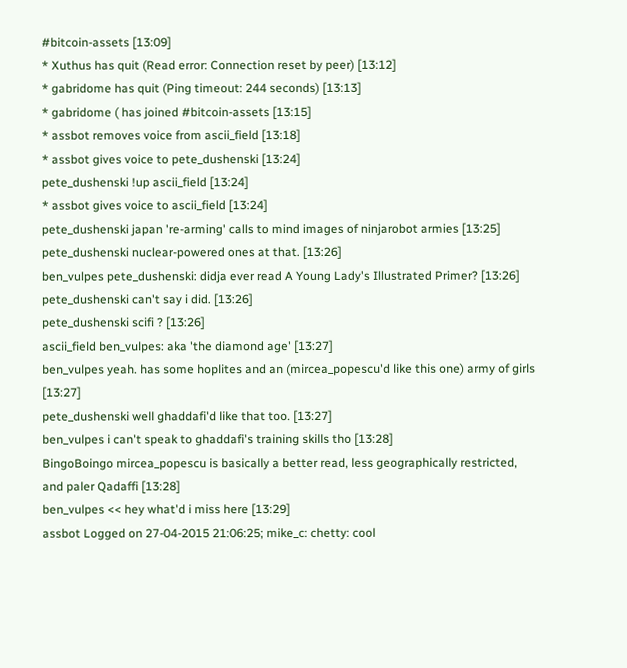#bitcoin-assets [13:09]
* Xuthus has quit (Read error: Connection reset by peer) [13:12]
* gabridome has quit (Ping timeout: 244 seconds) [13:13]
* gabridome ( has joined #bitcoin-assets [13:15]
* assbot removes voice from ascii_field [13:18]
* assbot gives voice to pete_dushenski [13:24]
pete_dushenski !up ascii_field [13:24]
* assbot gives voice to ascii_field [13:24]
pete_dushenski japan 're-arming' calls to mind images of ninjarobot armies [13:25]
pete_dushenski nuclear-powered ones at that. [13:26]
ben_vulpes pete_dushenski: didja ever read A Young Lady's Illustrated Primer? [13:26]
pete_dushenski can't say i did. [13:26]
pete_dushenski scifi ? [13:26]
ascii_field ben_vulpes: aka 'the diamond age' [13:27]
ben_vulpes yeah. has some hoplites and an (mircea_popescu'd like this one) army of girls [13:27]
pete_dushenski well ghaddafi'd like that too. [13:27]
ben_vulpes i can't speak to ghaddafi's training skills tho [13:28]
BingoBoingo mircea_popescu is basically a better read, less geographically restricted, and paler Qadaffi [13:28]
ben_vulpes << hey what'd i miss here [13:29]
assbot Logged on 27-04-2015 21:06:25; mike_c: chetty: cool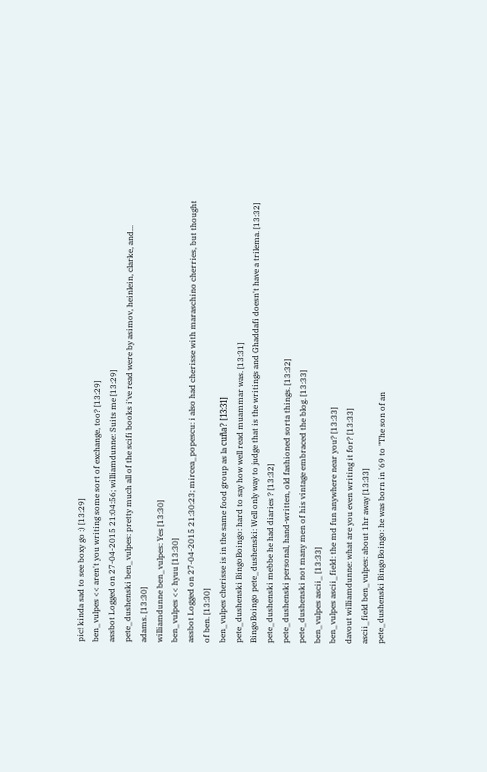pic! kinda sad to see boxy go :) [13:29]
ben_vulpes << aren't you writing some sort of exchange, too? [13:29]
assbot Logged on 27-04-2015 21:04:56; williamdunne: Suits me [13:29]
pete_dushenski ben_vulpes: pretty much all of the scifi books i've read were by asimov, heinlein, clarke, and... adams. [13:30]
williamdunne ben_vulpes: Yes [13:30]
ben_vulpes << hyuu [13:30]
assbot Logged on 27-04-2015 21:30:23; mircea_popescu: i also had cherisse with maraschino cherries, but thought of ben. [13:30]
ben_vulpes cherisse is in the same food group as la cuña? [13:31]
pete_dushenski BingoBoingo: hard to say how well read muammar was. [13:31]
BingoBoingo pete_dushenski: Well only way to judge that is the writings and Ghaddafi doesn't have a trilema. [13:32]
pete_dushenski mebbe he had diaries ? [13:32]
pete_dushenski personal, hand-written, old fashioned sorta things. [13:32]
pete_dushenski not many men of his vintage embraced the blog. [13:33]
ben_vulpes ascii_ [13:33]
ben_vulpes ascii_field: the md fun anywhere near you? [13:33]
davout williamdunne: what are you even writing it for? [13:33]
ascii_field ben_vulpes: about 1hr away [13:33]
pete_dushenski BingoBoingo: he was born in '69 to "The son of an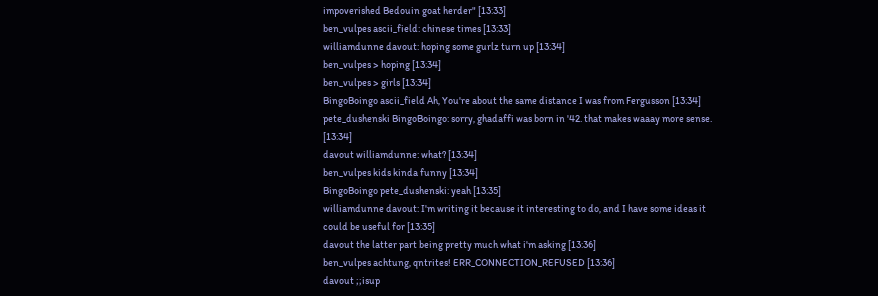impoverished Bedouin goat herder" [13:33]
ben_vulpes ascii_field: chinese times [13:33]
williamdunne davout: hoping some gurlz turn up [13:34]
ben_vulpes > hoping [13:34]
ben_vulpes > girls [13:34]
BingoBoingo ascii_field Ah, You're about the same distance I was from Fergusson [13:34]
pete_dushenski BingoBoingo: sorry, ghadaffi was born in '42. that makes waaay more sense. [13:34]
davout williamdunne: what? [13:34]
ben_vulpes kids kinda funny [13:34]
BingoBoingo pete_dushenski: yeah [13:35]
williamdunne davout: I'm writing it because it interesting to do, and I have some ideas it could be useful for [13:35]
davout the latter part being pretty much what i'm asking [13:36]
ben_vulpes achtung, qntrites! ERR_CONNECTION_REFUSED [13:36]
davout ;;isup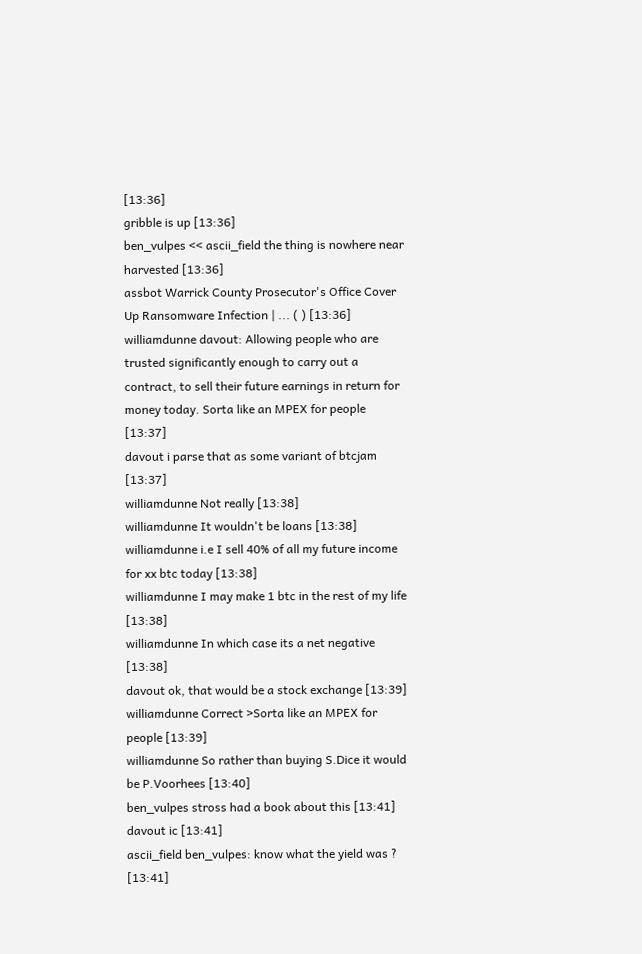[13:36]
gribble is up [13:36]
ben_vulpes << ascii_field the thing is nowhere near harvested [13:36]
assbot Warrick County Prosecutor's Office Cover Up Ransomware Infection | ... ( ) [13:36]
williamdunne davout: Allowing people who are trusted significantly enough to carry out a contract, to sell their future earnings in return for money today. Sorta like an MPEX for people [13:37]
davout i parse that as some variant of btcjam [13:37]
williamdunne Not really [13:38]
williamdunne It wouldn't be loans [13:38]
williamdunne i.e I sell 40% of all my future income for xx btc today [13:38]
williamdunne I may make 1 btc in the rest of my life [13:38]
williamdunne In which case its a net negative [13:38]
davout ok, that would be a stock exchange [13:39]
williamdunne Correct >Sorta like an MPEX for people [13:39]
williamdunne So rather than buying S.Dice it would be P.Voorhees [13:40]
ben_vulpes stross had a book about this [13:41]
davout ic [13:41]
ascii_field ben_vulpes: know what the yield was ? [13:41]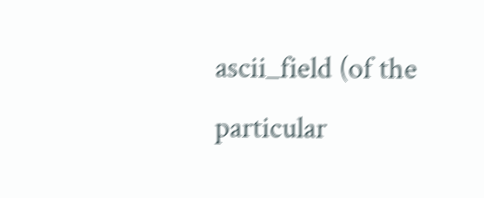ascii_field (of the particular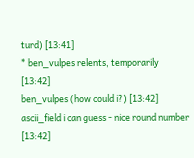turd) [13:41]
* ben_vulpes relents, temporarily [13:42]
ben_vulpes (how could i?) [13:42]
ascii_field i can guess - nice round number [13:42]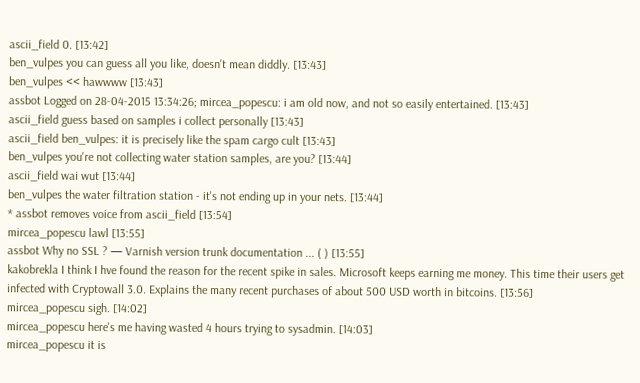ascii_field 0. [13:42]
ben_vulpes you can guess all you like, doesn't mean diddly. [13:43]
ben_vulpes << hawwww [13:43]
assbot Logged on 28-04-2015 13:34:26; mircea_popescu: i am old now, and not so easily entertained. [13:43]
ascii_field guess based on samples i collect personally [13:43]
ascii_field ben_vulpes: it is precisely like the spam cargo cult [13:43]
ben_vulpes you're not collecting water station samples, are you? [13:44]
ascii_field wai wut [13:44]
ben_vulpes the water filtration station - it's not ending up in your nets. [13:44]
* assbot removes voice from ascii_field [13:54]
mircea_popescu lawl [13:55]
assbot Why no SSL ? — Varnish version trunk documentation ... ( ) [13:55]
kakobrekla I think I hve found the reason for the recent spike in sales. Microsoft keeps earning me money. This time their users get infected with Cryptowall 3.0. Explains the many recent purchases of about 500 USD worth in bitcoins. [13:56]
mircea_popescu sigh. [14:02]
mircea_popescu here's me having wasted 4 hours trying to sysadmin. [14:03]
mircea_popescu it is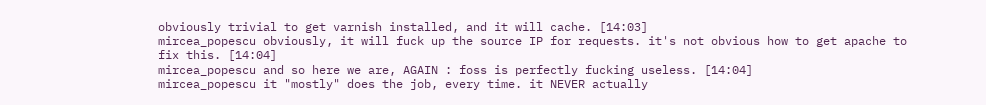obviously trivial to get varnish installed, and it will cache. [14:03]
mircea_popescu obviously, it will fuck up the source IP for requests. it's not obvious how to get apache to fix this. [14:04]
mircea_popescu and so here we are, AGAIN : foss is perfectly fucking useless. [14:04]
mircea_popescu it "mostly" does the job, every time. it NEVER actually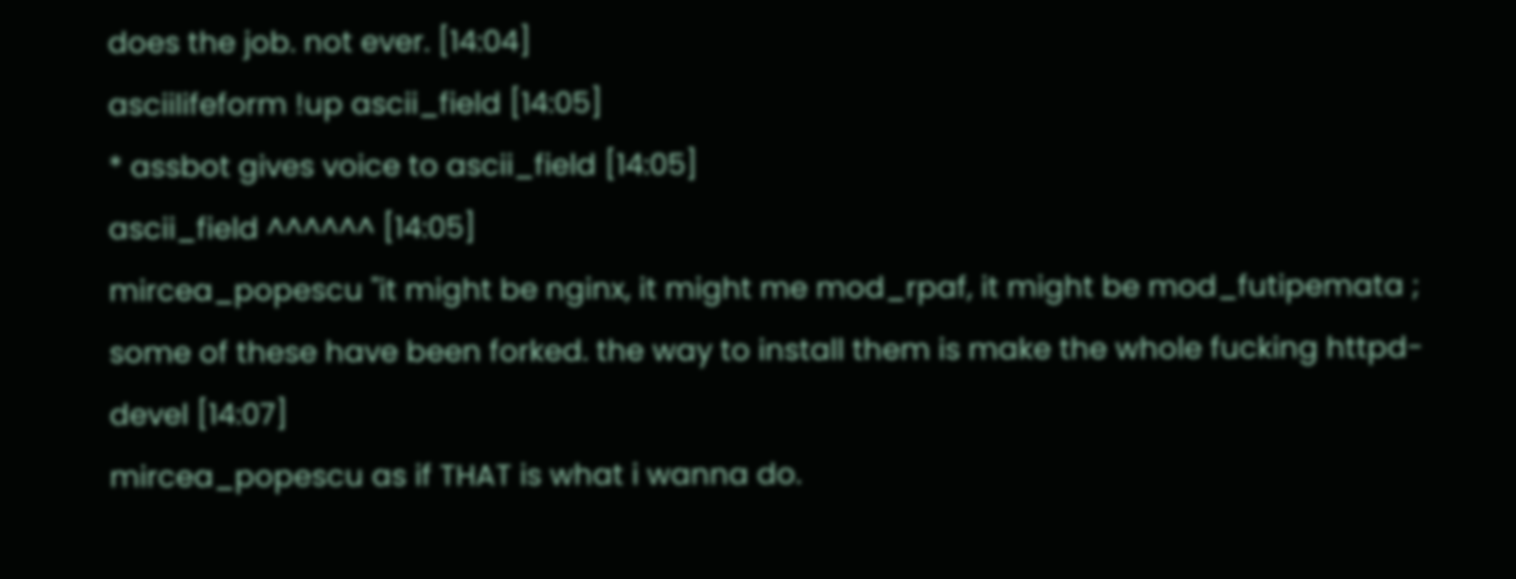does the job. not ever. [14:04]
asciilifeform !up ascii_field [14:05]
* assbot gives voice to ascii_field [14:05]
ascii_field ^^^^^^ [14:05]
mircea_popescu "it might be nginx, it might me mod_rpaf, it might be mod_futipemata ; some of these have been forked. the way to install them is make the whole fucking httpd-devel [14:07]
mircea_popescu as if THAT is what i wanna do.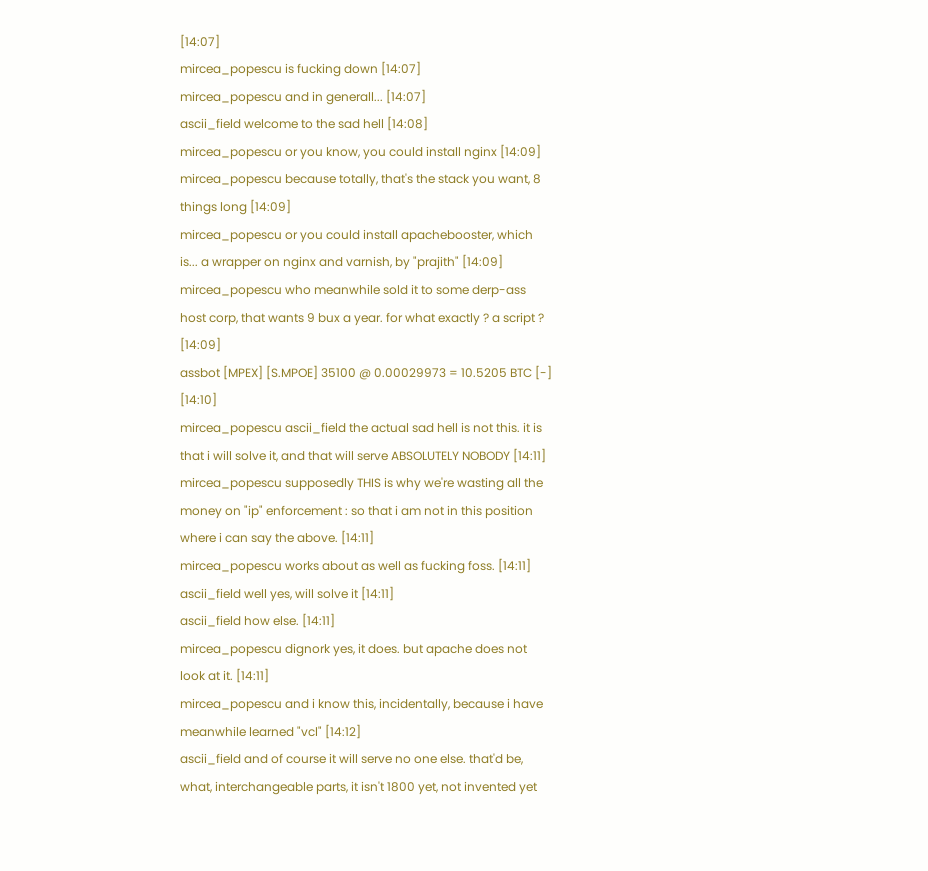[14:07]
mircea_popescu is fucking down [14:07]
mircea_popescu and in generall... [14:07]
ascii_field welcome to the sad hell [14:08]
mircea_popescu or you know, you could install nginx [14:09]
mircea_popescu because totally, that's the stack you want, 8 things long [14:09]
mircea_popescu or you could install apachebooster, which is... a wrapper on nginx and varnish, by "prajith" [14:09]
mircea_popescu who meanwhile sold it to some derp-ass host corp, that wants 9 bux a year. for what exactly ? a script ? [14:09]
assbot [MPEX] [S.MPOE] 35100 @ 0.00029973 = 10.5205 BTC [-] [14:10]
mircea_popescu ascii_field the actual sad hell is not this. it is that i will solve it, and that will serve ABSOLUTELY NOBODY [14:11]
mircea_popescu supposedly THIS is why we're wasting all the money on "ip" enforcement : so that i am not in this position where i can say the above. [14:11]
mircea_popescu works about as well as fucking foss. [14:11]
ascii_field well yes, will solve it [14:11]
ascii_field how else. [14:11]
mircea_popescu dignork yes, it does. but apache does not look at it. [14:11]
mircea_popescu and i know this, incidentally, because i have meanwhile learned "vcl" [14:12]
ascii_field and of course it will serve no one else. that'd be, what, interchangeable parts, it isn't 1800 yet, not invented yet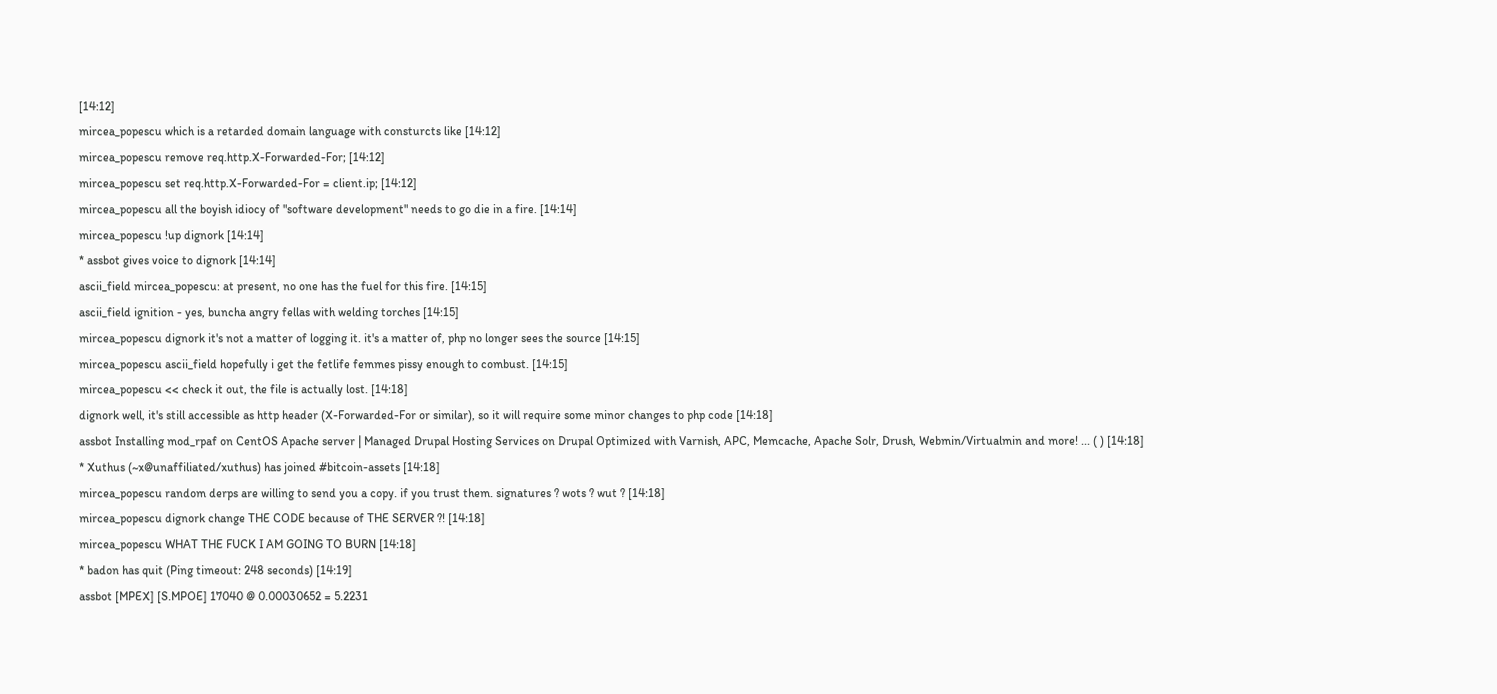[14:12]
mircea_popescu which is a retarded domain language with consturcts like [14:12]
mircea_popescu remove req.http.X-Forwarded-For; [14:12]
mircea_popescu set req.http.X-Forwarded-For = client.ip; [14:12]
mircea_popescu all the boyish idiocy of "software development" needs to go die in a fire. [14:14]
mircea_popescu !up dignork [14:14]
* assbot gives voice to dignork [14:14]
ascii_field mircea_popescu: at present, no one has the fuel for this fire. [14:15]
ascii_field ignition - yes, buncha angry fellas with welding torches [14:15]
mircea_popescu dignork it's not a matter of logging it. it's a matter of, php no longer sees the source [14:15]
mircea_popescu ascii_field hopefully i get the fetlife femmes pissy enough to combust. [14:15]
mircea_popescu << check it out, the file is actually lost. [14:18]
dignork well, it's still accessible as http header (X-Forwarded-For or similar), so it will require some minor changes to php code [14:18]
assbot Installing mod_rpaf on CentOS Apache server | Managed Drupal Hosting Services on Drupal Optimized with Varnish, APC, Memcache, Apache Solr, Drush, Webmin/Virtualmin and more! ... ( ) [14:18]
* Xuthus (~x@unaffiliated/xuthus) has joined #bitcoin-assets [14:18]
mircea_popescu random derps are willing to send you a copy. if you trust them. signatures ? wots ? wut ? [14:18]
mircea_popescu dignork change THE CODE because of THE SERVER ?! [14:18]
mircea_popescu WHAT THE FUCK I AM GOING TO BURN [14:18]
* badon has quit (Ping timeout: 248 seconds) [14:19]
assbot [MPEX] [S.MPOE] 17040 @ 0.00030652 = 5.2231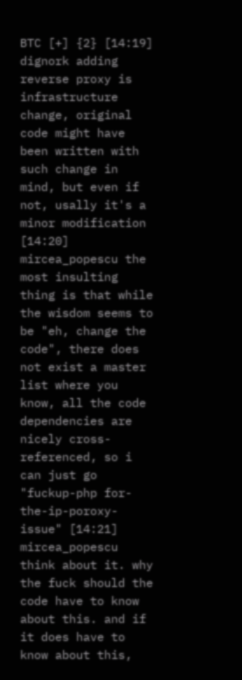BTC [+] {2} [14:19]
dignork adding reverse proxy is infrastructure change, original code might have been written with such change in mind, but even if not, usally it's a minor modification [14:20]
mircea_popescu the most insulting thing is that while the wisdom seems to be "eh, change the code", there does not exist a master list where you know, all the code dependencies are nicely cross-referenced, so i can just go "fuckup-php for-the-ip-poroxy-issue" [14:21]
mircea_popescu think about it. why the fuck should the code have to know about this. and if it does have to know about this,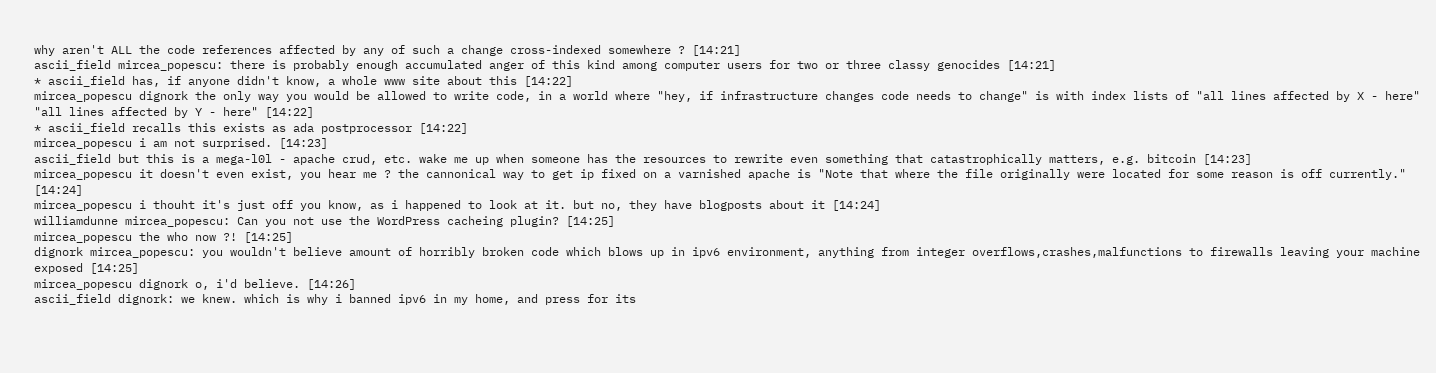why aren't ALL the code references affected by any of such a change cross-indexed somewhere ? [14:21]
ascii_field mircea_popescu: there is probably enough accumulated anger of this kind among computer users for two or three classy genocides [14:21]
* ascii_field has, if anyone didn't know, a whole www site about this [14:22]
mircea_popescu dignork the only way you would be allowed to write code, in a world where "hey, if infrastructure changes code needs to change" is with index lists of "all lines affected by X - here" "all lines affected by Y - here" [14:22]
* ascii_field recalls this exists as ada postprocessor [14:22]
mircea_popescu i am not surprised. [14:23]
ascii_field but this is a mega-l0l - apache crud, etc. wake me up when someone has the resources to rewrite even something that catastrophically matters, e.g. bitcoin [14:23]
mircea_popescu it doesn't even exist, you hear me ? the cannonical way to get ip fixed on a varnished apache is "Note that where the file originally were located for some reason is off currently." [14:24]
mircea_popescu i thouht it's just off you know, as i happened to look at it. but no, they have blogposts about it [14:24]
williamdunne mircea_popescu: Can you not use the WordPress cacheing plugin? [14:25]
mircea_popescu the who now ?! [14:25]
dignork mircea_popescu: you wouldn't believe amount of horribly broken code which blows up in ipv6 environment, anything from integer overflows,crashes,malfunctions to firewalls leaving your machine exposed [14:25]
mircea_popescu dignork o, i'd believe. [14:26]
ascii_field dignork: we knew. which is why i banned ipv6 in my home, and press for its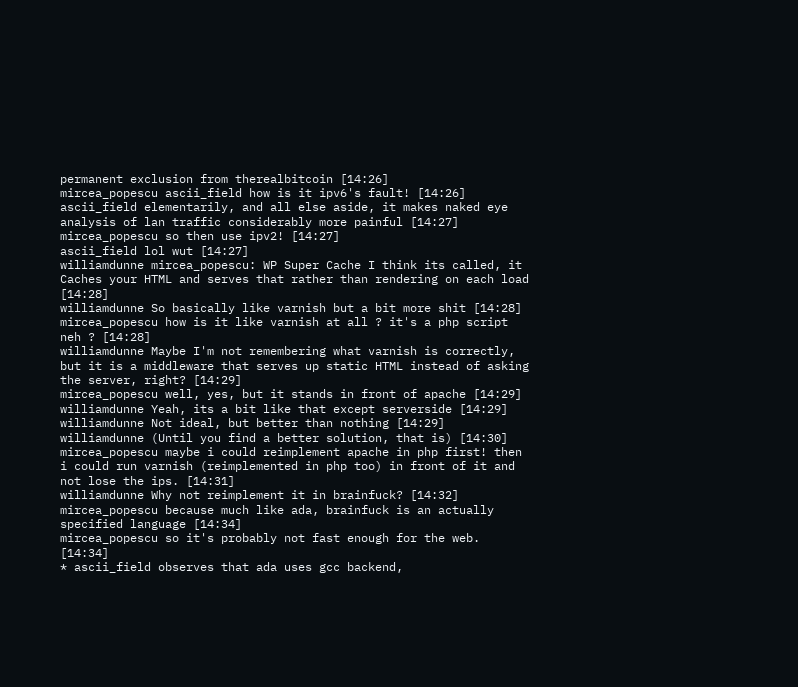permanent exclusion from therealbitcoin [14:26]
mircea_popescu ascii_field how is it ipv6's fault! [14:26]
ascii_field elementarily, and all else aside, it makes naked eye analysis of lan traffic considerably more painful [14:27]
mircea_popescu so then use ipv2! [14:27]
ascii_field lol wut [14:27]
williamdunne mircea_popescu: WP Super Cache I think its called, it Caches your HTML and serves that rather than rendering on each load [14:28]
williamdunne So basically like varnish but a bit more shit [14:28]
mircea_popescu how is it like varnish at all ? it's a php script neh ? [14:28]
williamdunne Maybe I'm not remembering what varnish is correctly, but it is a middleware that serves up static HTML instead of asking the server, right? [14:29]
mircea_popescu well, yes, but it stands in front of apache [14:29]
williamdunne Yeah, its a bit like that except serverside [14:29]
williamdunne Not ideal, but better than nothing [14:29]
williamdunne (Until you find a better solution, that is) [14:30]
mircea_popescu maybe i could reimplement apache in php first! then i could run varnish (reimplemented in php too) in front of it and not lose the ips. [14:31]
williamdunne Why not reimplement it in brainfuck? [14:32]
mircea_popescu because much like ada, brainfuck is an actually specified language [14:34]
mircea_popescu so it's probably not fast enough for the web. [14:34]
* ascii_field observes that ada uses gcc backend,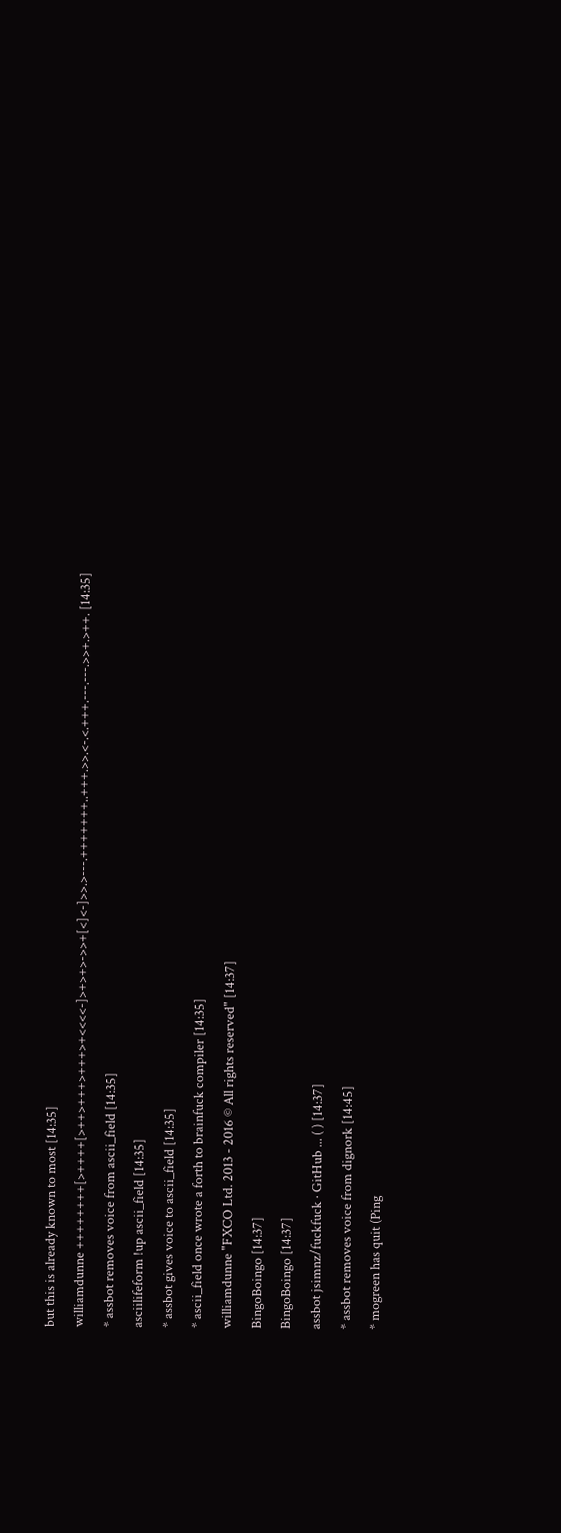but this is already known to most [14:35]
williamdunne ++++++++[>++++[>++>+++>+++>+<<<<-]>+>+>->>+[<]<-]>>.>---.+++++++..+++.>>.<-.<.+++.---.---.>>+.>++. [14:35]
* assbot removes voice from ascii_field [14:35]
asciilifeform !up ascii_field [14:35]
* assbot gives voice to ascii_field [14:35]
* ascii_field once wrote a forth to brainfuck compiler [14:35]
williamdunne "FXCO Ltd. 2013 - 2016 © All rights reserved" [14:37]
BingoBoingo [14:37]
BingoBoingo [14:37]
assbot jsimnz/fuckfuck · GitHub ... ( ) [14:37]
* assbot removes voice from dignork [14:45]
* mogreen has quit (Ping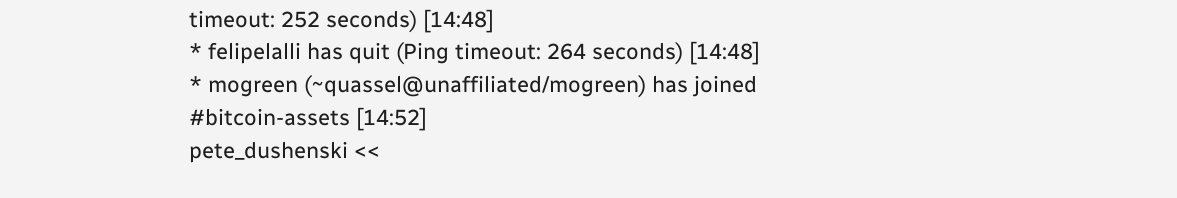timeout: 252 seconds) [14:48]
* felipelalli has quit (Ping timeout: 264 seconds) [14:48]
* mogreen (~quassel@unaffiliated/mogreen) has joined #bitcoin-assets [14:52]
pete_dushenski <<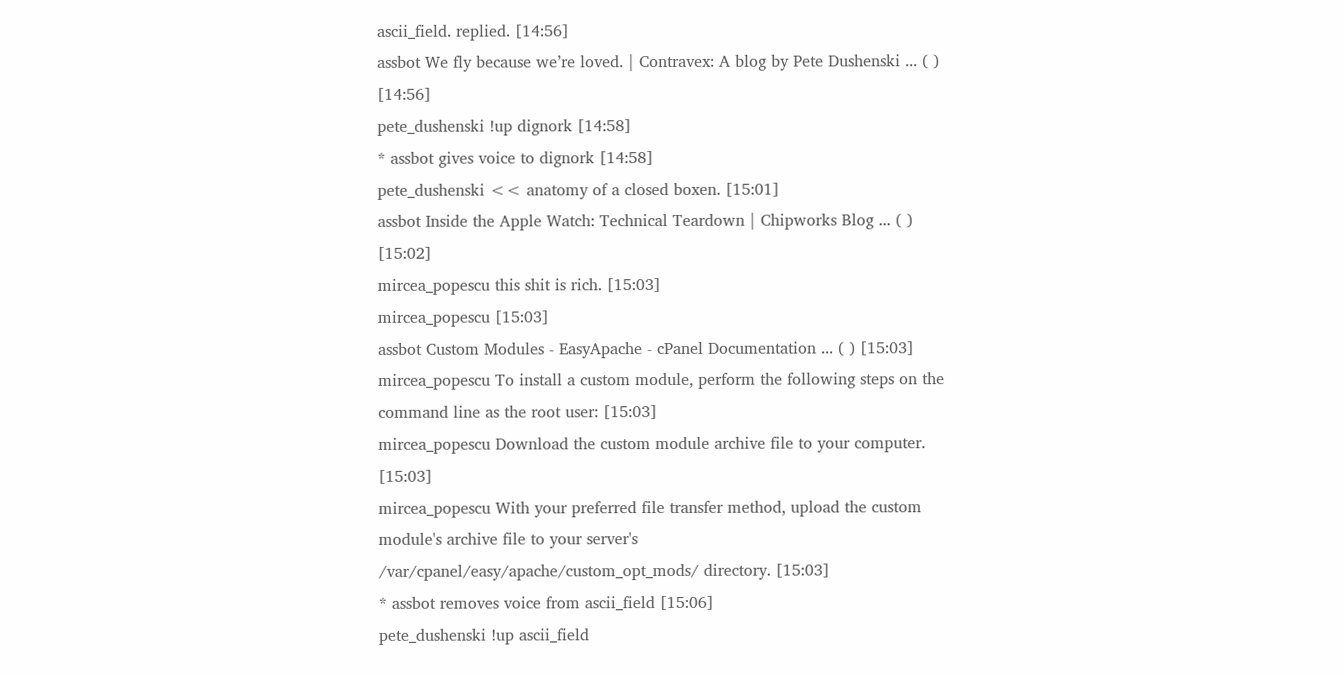ascii_field. replied. [14:56]
assbot We fly because we’re loved. | Contravex: A blog by Pete Dushenski ... ( ) [14:56]
pete_dushenski !up dignork [14:58]
* assbot gives voice to dignork [14:58]
pete_dushenski << anatomy of a closed boxen. [15:01]
assbot Inside the Apple Watch: Technical Teardown | Chipworks Blog ... ( ) [15:02]
mircea_popescu this shit is rich. [15:03]
mircea_popescu [15:03]
assbot Custom Modules - EasyApache - cPanel Documentation ... ( ) [15:03]
mircea_popescu To install a custom module, perform the following steps on the command line as the root user: [15:03]
mircea_popescu Download the custom module archive file to your computer. [15:03]
mircea_popescu With your preferred file transfer method, upload the custom module's archive file to your server's /var/cpanel/easy/apache/custom_opt_mods/ directory. [15:03]
* assbot removes voice from ascii_field [15:06]
pete_dushenski !up ascii_field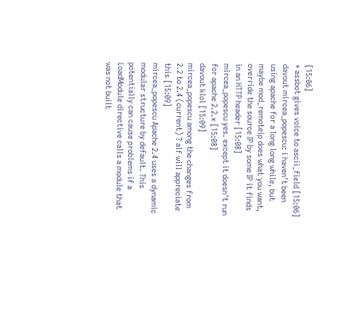[15:06]
* assbot gives voice to ascii_field [15:06]
davout mircea_popescu: i haven't been using apache for a long long while, but maybe mod_remoteip does what you want, override the source IP by some IP it finds in an HTTP header [15:08]
mircea_popescu yes. except it doesn't run for apache 2.2.x [15:08]
davout klol [15:09]
mircea_popescu among the changes from 2.2 to 2.4 (current) ? alf will appreciate this [15:09]
mircea_popescu Apache 2.4 uses a dynamic modular structure by default. This potentially can cause problems if a LoadModule directive calls a module that was not built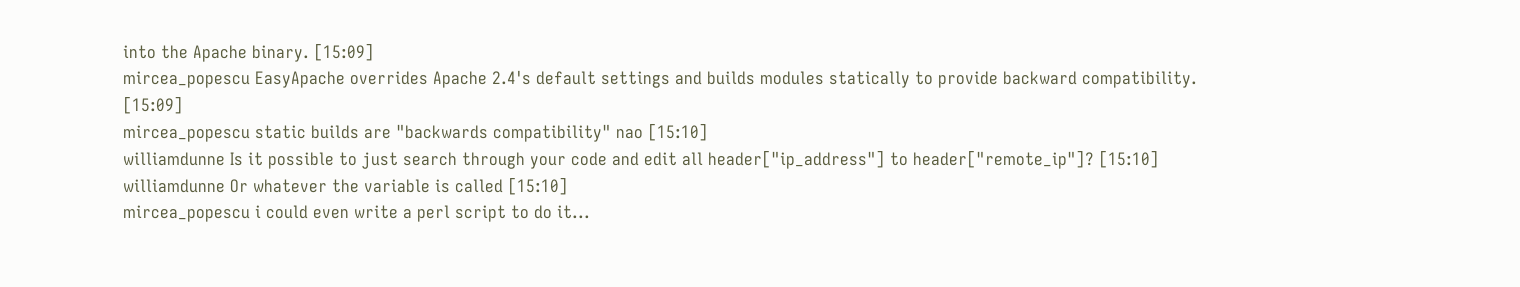into the Apache binary. [15:09]
mircea_popescu EasyApache overrides Apache 2.4's default settings and builds modules statically to provide backward compatibility. [15:09]
mircea_popescu static builds are "backwards compatibility" nao [15:10]
williamdunne Is it possible to just search through your code and edit all header["ip_address"] to header["remote_ip"]? [15:10]
williamdunne Or whatever the variable is called [15:10]
mircea_popescu i could even write a perl script to do it...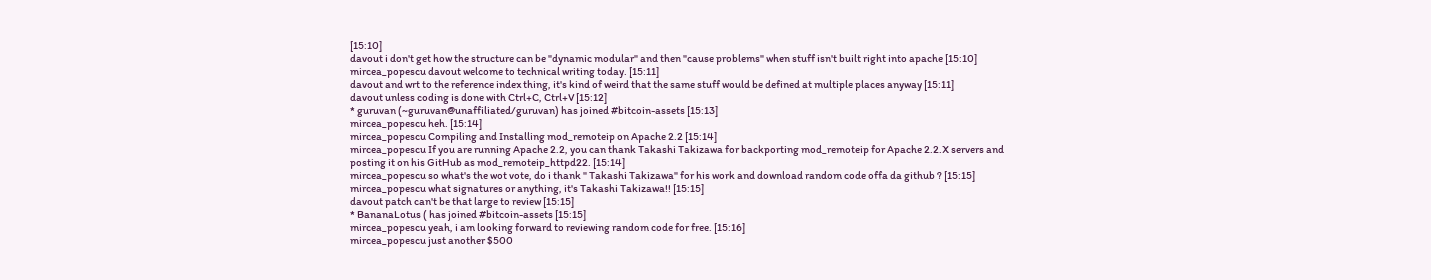[15:10]
davout i don't get how the structure can be "dynamic modular" and then "cause problems" when stuff isn't built right into apache [15:10]
mircea_popescu davout welcome to technical writing today. [15:11]
davout and wrt to the reference index thing, it's kind of weird that the same stuff would be defined at multiple places anyway [15:11]
davout unless coding is done with Ctrl+C, Ctrl+V [15:12]
* guruvan (~guruvan@unaffiliated/guruvan) has joined #bitcoin-assets [15:13]
mircea_popescu heh. [15:14]
mircea_popescu Compiling and Installing mod_remoteip on Apache 2.2 [15:14]
mircea_popescu If you are running Apache 2.2, you can thank Takashi Takizawa for backporting mod_remoteip for Apache 2.2.X servers and posting it on his GitHub as mod_remoteip_httpd22. [15:14]
mircea_popescu so what's the wot vote, do i thank " Takashi Takizawa" for his work and download random code offa da github ? [15:15]
mircea_popescu what signatures or anything, it's Takashi Takizawa!! [15:15]
davout patch can't be that large to review [15:15]
* BananaLotus ( has joined #bitcoin-assets [15:15]
mircea_popescu yeah, i am looking forward to reviewing random code for free. [15:16]
mircea_popescu just another $500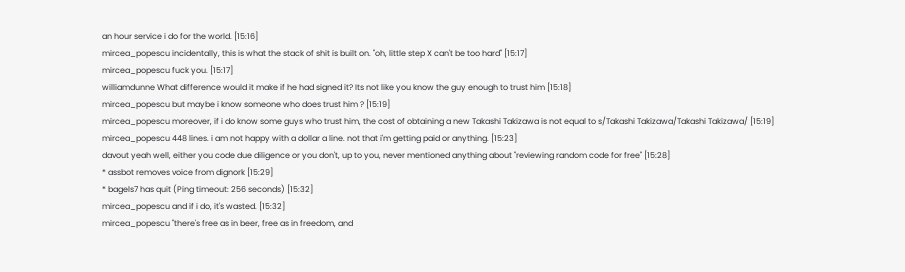an hour service i do for the world. [15:16]
mircea_popescu incidentally, this is what the stack of shit is built on. "oh, little step X can't be too hard" [15:17]
mircea_popescu fuck you. [15:17]
williamdunne What difference would it make if he had signed it? Its not like you know the guy enough to trust him [15:18]
mircea_popescu but maybe i know someone who does trust him ? [15:19]
mircea_popescu moreover, if i do know some guys who trust him, the cost of obtaining a new Takashi Takizawa is not equal to s/Takashi Takizawa/Takashi Takizawa/ [15:19]
mircea_popescu 448 lines. i am not happy with a dollar a line. not that i'm getting paid or anything. [15:23]
davout yeah well, either you code due diligence or you don't, up to you, never mentioned anything about "reviewing random code for free" [15:28]
* assbot removes voice from dignork [15:29]
* bagels7 has quit (Ping timeout: 256 seconds) [15:32]
mircea_popescu and if i do, it's wasted. [15:32]
mircea_popescu "there's free as in beer, free as in freedom, and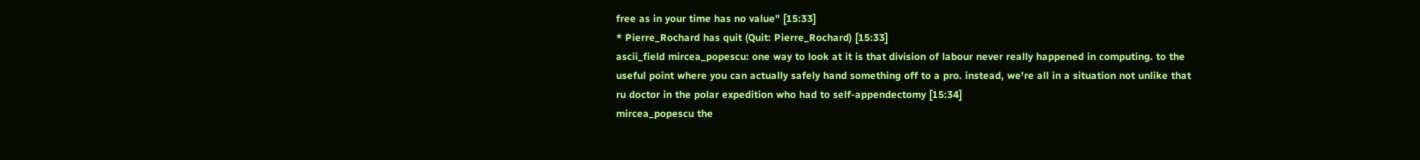free as in your time has no value" [15:33]
* Pierre_Rochard has quit (Quit: Pierre_Rochard) [15:33]
ascii_field mircea_popescu: one way to look at it is that division of labour never really happened in computing. to the useful point where you can actually safely hand something off to a pro. instead, we're all in a situation not unlike that ru doctor in the polar expedition who had to self-appendectomy [15:34]
mircea_popescu the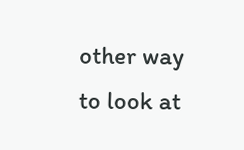other way to look at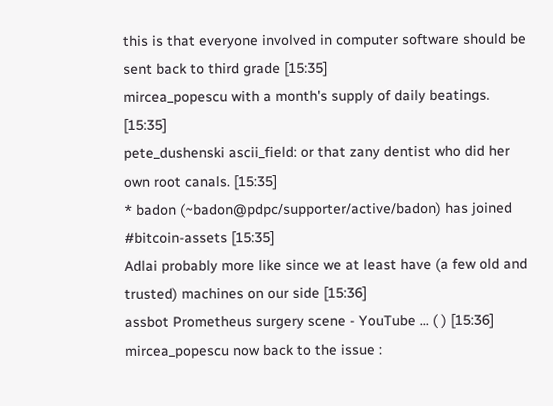this is that everyone involved in computer software should be sent back to third grade [15:35]
mircea_popescu with a month's supply of daily beatings. [15:35]
pete_dushenski ascii_field: or that zany dentist who did her own root canals. [15:35]
* badon (~badon@pdpc/supporter/active/badon) has joined #bitcoin-assets [15:35]
Adlai probably more like since we at least have (a few old and trusted) machines on our side [15:36]
assbot Prometheus surgery scene - YouTube ... ( ) [15:36]
mircea_popescu now back to the issue :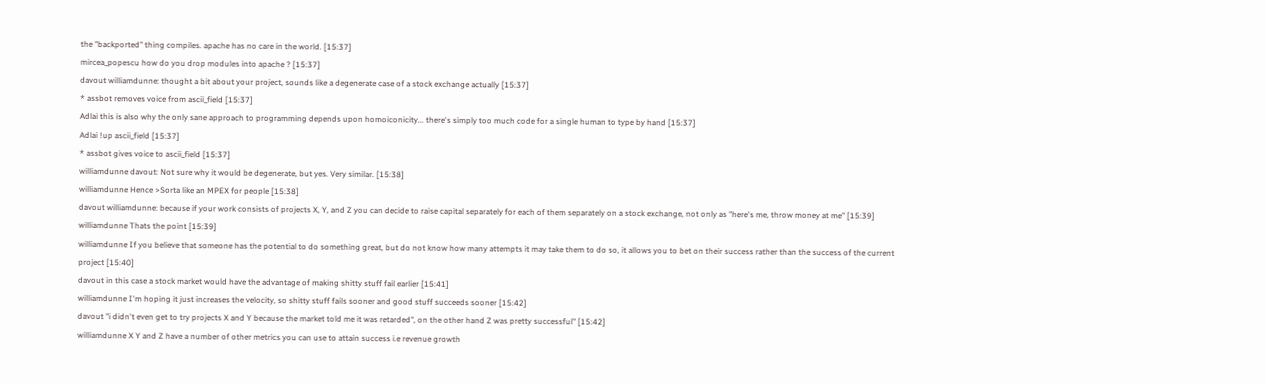the "backported" thing compiles. apache has no care in the world. [15:37]
mircea_popescu how do you drop modules into apache ? [15:37]
davout williamdunne: thought a bit about your project, sounds like a degenerate case of a stock exchange actually [15:37]
* assbot removes voice from ascii_field [15:37]
Adlai this is also why the only sane approach to programming depends upon homoiconicity... there's simply too much code for a single human to type by hand [15:37]
Adlai !up ascii_field [15:37]
* assbot gives voice to ascii_field [15:37]
williamdunne davout: Not sure why it would be degenerate, but yes. Very similar. [15:38]
williamdunne Hence >Sorta like an MPEX for people [15:38]
davout williamdunne: because if your work consists of projects X, Y, and Z you can decide to raise capital separately for each of them separately on a stock exchange, not only as "here's me, throw money at me" [15:39]
williamdunne Thats the point [15:39]
williamdunne If you believe that someone has the potential to do something great, but do not know how many attempts it may take them to do so, it allows you to bet on their success rather than the success of the current project [15:40]
davout in this case a stock market would have the advantage of making shitty stuff fail earlier [15:41]
williamdunne I'm hoping it just increases the velocity, so shitty stuff fails sooner and good stuff succeeds sooner [15:42]
davout "i didn't even get to try projects X and Y because the market told me it was retarded", on the other hand Z was pretty successful" [15:42]
williamdunne X Y and Z have a number of other metrics you can use to attain success i.e revenue growth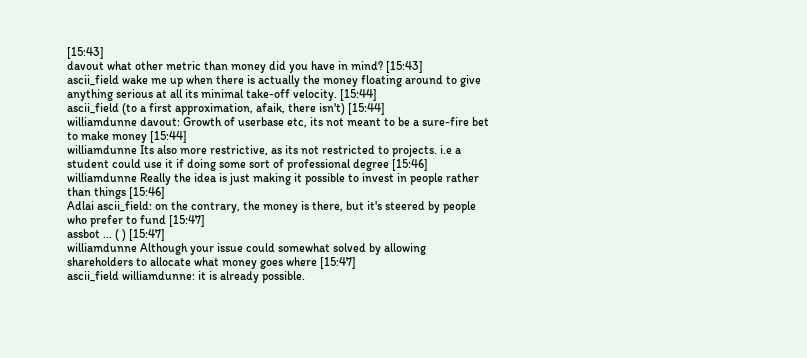[15:43]
davout what other metric than money did you have in mind? [15:43]
ascii_field wake me up when there is actually the money floating around to give anything serious at all its minimal take-off velocity. [15:44]
ascii_field (to a first approximation, afaik, there isn't) [15:44]
williamdunne davout: Growth of userbase etc, its not meant to be a sure-fire bet to make money [15:44]
williamdunne Its also more restrictive, as its not restricted to projects. i.e a student could use it if doing some sort of professional degree [15:46]
williamdunne Really the idea is just making it possible to invest in people rather than things [15:46]
Adlai ascii_field: on the contrary, the money is there, but it's steered by people who prefer to fund [15:47]
assbot ... ( ) [15:47]
williamdunne Although your issue could somewhat solved by allowing shareholders to allocate what money goes where [15:47]
ascii_field williamdunne: it is already possible.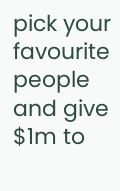pick your favourite people and give $1m to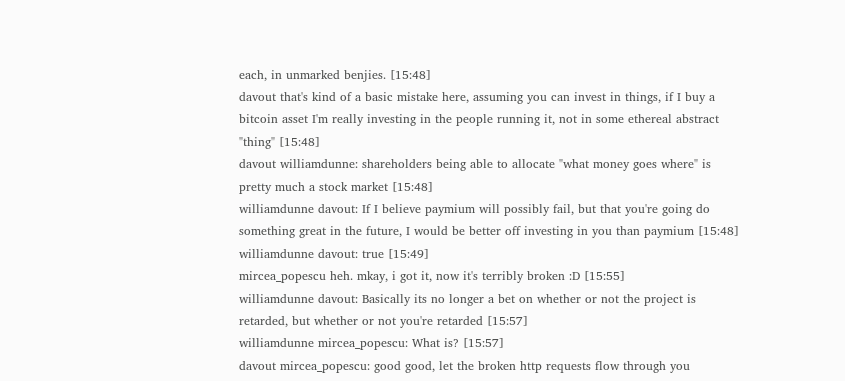each, in unmarked benjies. [15:48]
davout that's kind of a basic mistake here, assuming you can invest in things, if I buy a bitcoin asset I'm really investing in the people running it, not in some ethereal abstract "thing" [15:48]
davout williamdunne: shareholders being able to allocate "what money goes where" is pretty much a stock market [15:48]
williamdunne davout: If I believe paymium will possibly fail, but that you're going do something great in the future, I would be better off investing in you than paymium [15:48]
williamdunne davout: true [15:49]
mircea_popescu heh. mkay, i got it, now it's terribly broken :D [15:55]
williamdunne davout: Basically its no longer a bet on whether or not the project is retarded, but whether or not you're retarded [15:57]
williamdunne mircea_popescu: What is? [15:57]
davout mircea_popescu: good good, let the broken http requests flow through you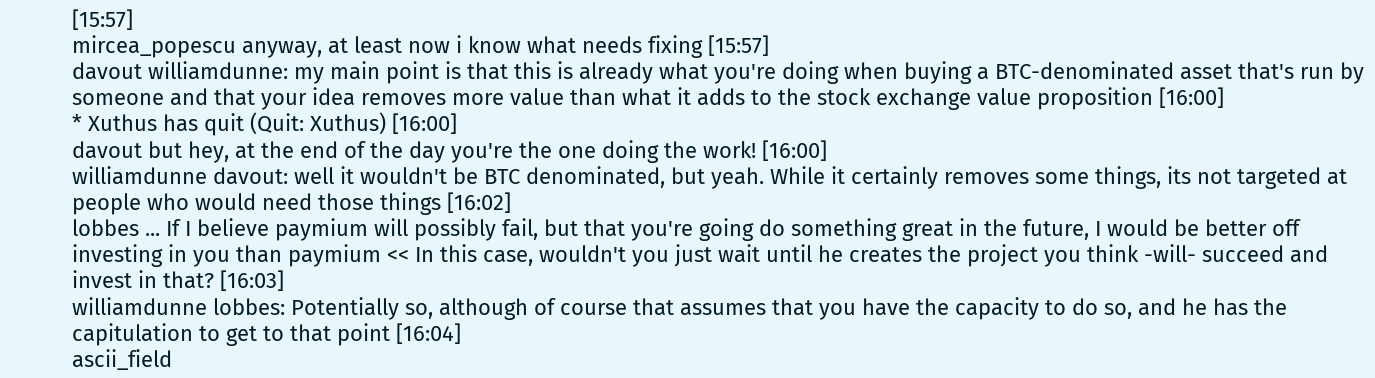[15:57]
mircea_popescu anyway, at least now i know what needs fixing [15:57]
davout williamdunne: my main point is that this is already what you're doing when buying a BTC-denominated asset that's run by someone and that your idea removes more value than what it adds to the stock exchange value proposition [16:00]
* Xuthus has quit (Quit: Xuthus) [16:00]
davout but hey, at the end of the day you're the one doing the work! [16:00]
williamdunne davout: well it wouldn't be BTC denominated, but yeah. While it certainly removes some things, its not targeted at people who would need those things [16:02]
lobbes ... If I believe paymium will possibly fail, but that you're going do something great in the future, I would be better off investing in you than paymium << In this case, wouldn't you just wait until he creates the project you think -will- succeed and invest in that? [16:03]
williamdunne lobbes: Potentially so, although of course that assumes that you have the capacity to do so, and he has the capitulation to get to that point [16:04]
ascii_field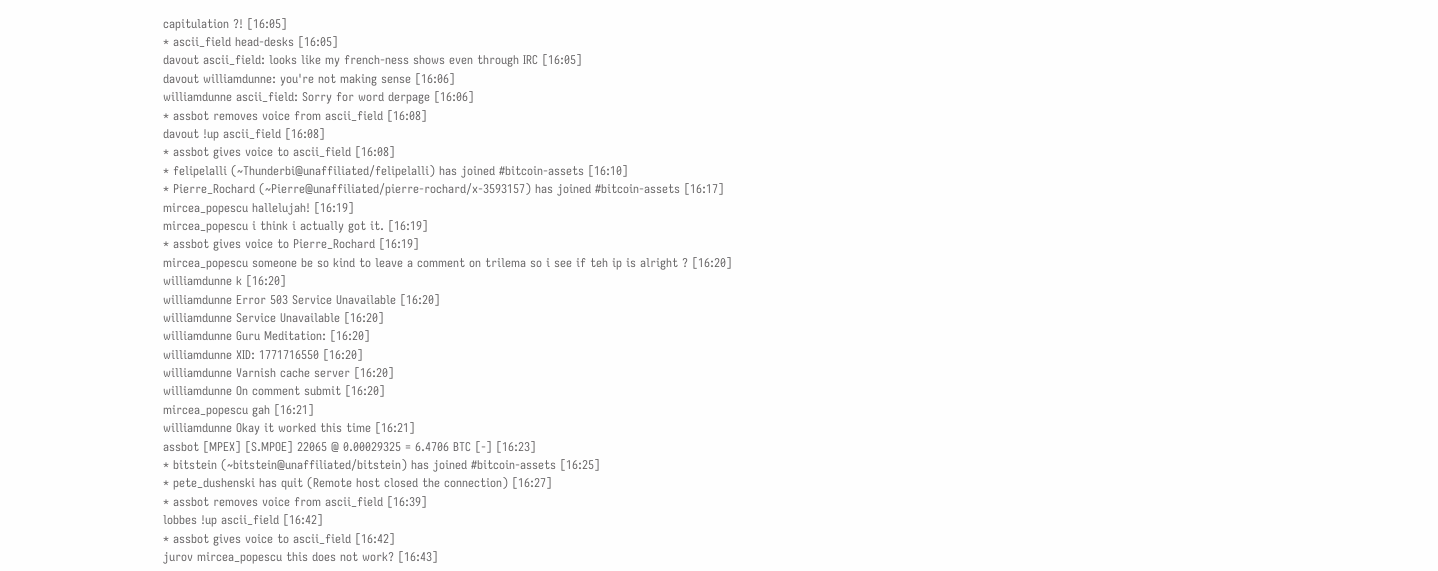capitulation ?! [16:05]
* ascii_field head-desks [16:05]
davout ascii_field: looks like my french-ness shows even through IRC [16:05]
davout williamdunne: you're not making sense [16:06]
williamdunne ascii_field: Sorry for word derpage [16:06]
* assbot removes voice from ascii_field [16:08]
davout !up ascii_field [16:08]
* assbot gives voice to ascii_field [16:08]
* felipelalli (~Thunderbi@unaffiliated/felipelalli) has joined #bitcoin-assets [16:10]
* Pierre_Rochard (~Pierre@unaffiliated/pierre-rochard/x-3593157) has joined #bitcoin-assets [16:17]
mircea_popescu hallelujah! [16:19]
mircea_popescu i think i actually got it. [16:19]
* assbot gives voice to Pierre_Rochard [16:19]
mircea_popescu someone be so kind to leave a comment on trilema so i see if teh ip is alright ? [16:20]
williamdunne k [16:20]
williamdunne Error 503 Service Unavailable [16:20]
williamdunne Service Unavailable [16:20]
williamdunne Guru Meditation: [16:20]
williamdunne XID: 1771716550 [16:20]
williamdunne Varnish cache server [16:20]
williamdunne On comment submit [16:20]
mircea_popescu gah [16:21]
williamdunne Okay it worked this time [16:21]
assbot [MPEX] [S.MPOE] 22065 @ 0.00029325 = 6.4706 BTC [-] [16:23]
* bitstein (~bitstein@unaffiliated/bitstein) has joined #bitcoin-assets [16:25]
* pete_dushenski has quit (Remote host closed the connection) [16:27]
* assbot removes voice from ascii_field [16:39]
lobbes !up ascii_field [16:42]
* assbot gives voice to ascii_field [16:42]
jurov mircea_popescu this does not work? [16:43]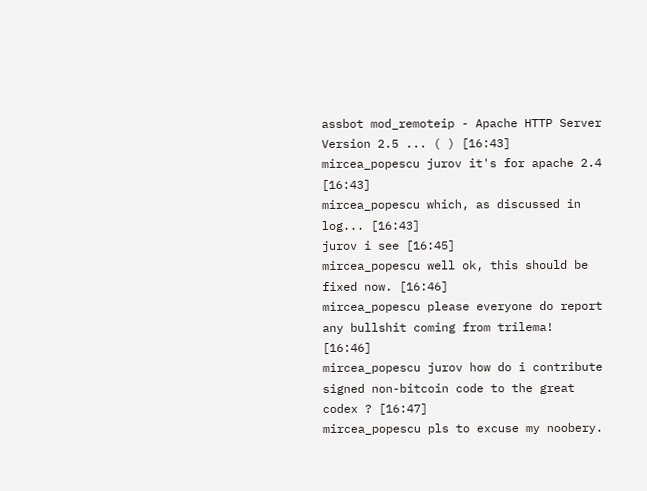assbot mod_remoteip - Apache HTTP Server Version 2.5 ... ( ) [16:43]
mircea_popescu jurov it's for apache 2.4 [16:43]
mircea_popescu which, as discussed in log... [16:43]
jurov i see [16:45]
mircea_popescu well ok, this should be fixed now. [16:46]
mircea_popescu please everyone do report any bullshit coming from trilema! [16:46]
mircea_popescu jurov how do i contribute signed non-bitcoin code to the great codex ? [16:47]
mircea_popescu pls to excuse my noobery.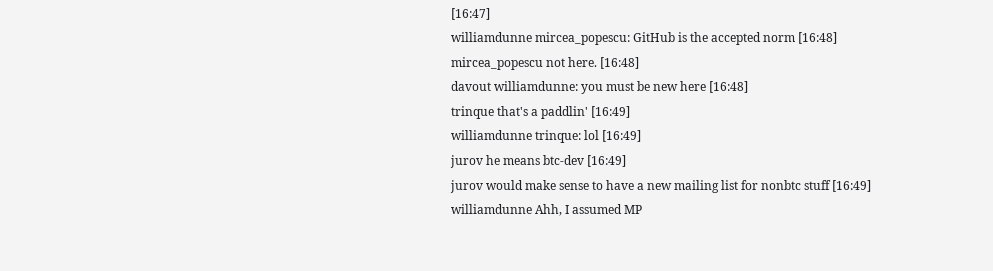[16:47]
williamdunne mircea_popescu: GitHub is the accepted norm [16:48]
mircea_popescu not here. [16:48]
davout williamdunne: you must be new here [16:48]
trinque that's a paddlin' [16:49]
williamdunne trinque: lol [16:49]
jurov he means btc-dev [16:49]
jurov would make sense to have a new mailing list for nonbtc stuff [16:49]
williamdunne Ahh, I assumed MP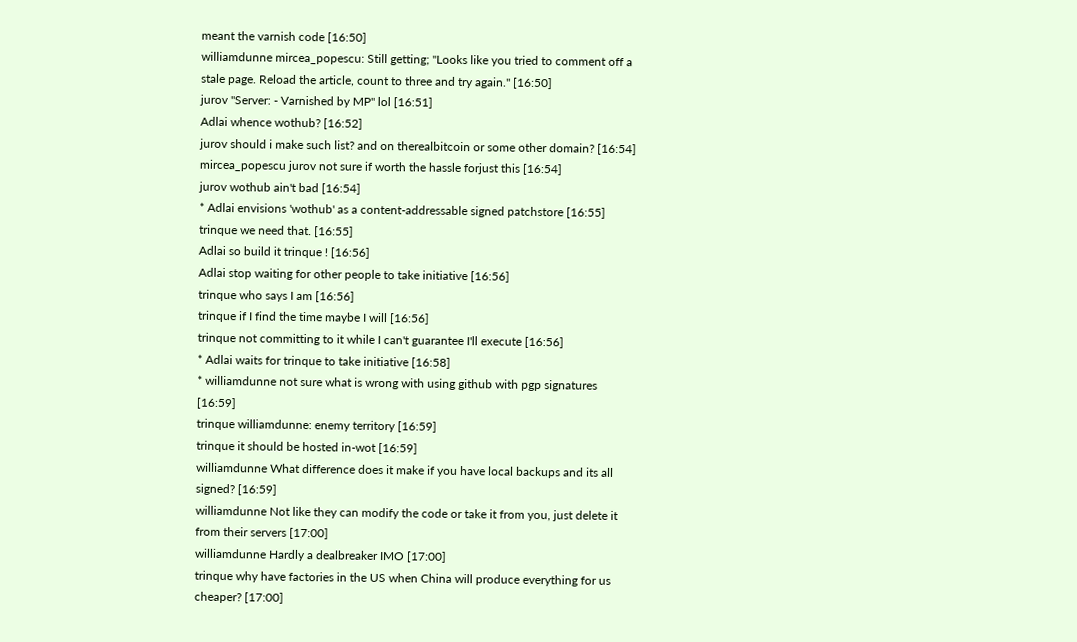meant the varnish code [16:50]
williamdunne mircea_popescu: Still getting; "Looks like you tried to comment off a stale page. Reload the article, count to three and try again." [16:50]
jurov "Server: - Varnished by MP" lol [16:51]
Adlai whence wothub? [16:52]
jurov should i make such list? and on therealbitcoin or some other domain? [16:54]
mircea_popescu jurov not sure if worth the hassle forjust this [16:54]
jurov wothub ain't bad [16:54]
* Adlai envisions 'wothub' as a content-addressable signed patchstore [16:55]
trinque we need that. [16:55]
Adlai so build it trinque ! [16:56]
Adlai stop waiting for other people to take initiative [16:56]
trinque who says I am [16:56]
trinque if I find the time maybe I will [16:56]
trinque not committing to it while I can't guarantee I'll execute [16:56]
* Adlai waits for trinque to take initiative [16:58]
* williamdunne not sure what is wrong with using github with pgp signatures [16:59]
trinque williamdunne: enemy territory [16:59]
trinque it should be hosted in-wot [16:59]
williamdunne What difference does it make if you have local backups and its all signed? [16:59]
williamdunne Not like they can modify the code or take it from you, just delete it from their servers [17:00]
williamdunne Hardly a dealbreaker IMO [17:00]
trinque why have factories in the US when China will produce everything for us cheaper? [17:00]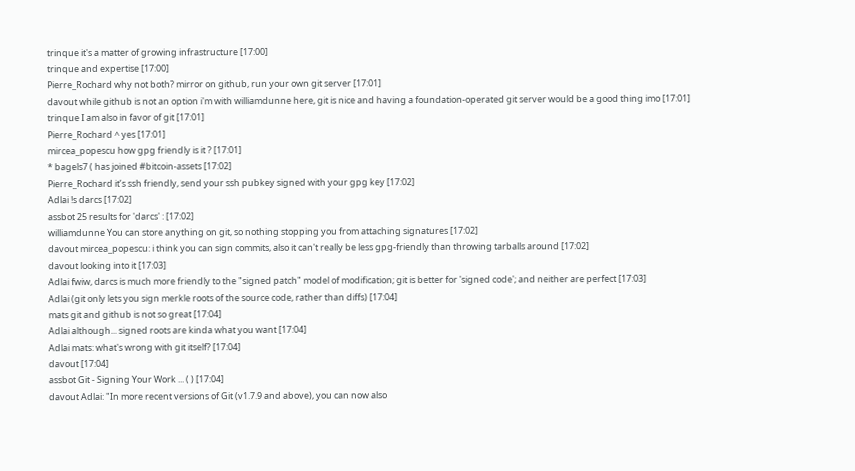trinque it's a matter of growing infrastructure [17:00]
trinque and expertise [17:00]
Pierre_Rochard why not both? mirror on github, run your own git server [17:01]
davout while github is not an option i'm with williamdunne here, git is nice and having a foundation-operated git server would be a good thing imo [17:01]
trinque I am also in favor of git [17:01]
Pierre_Rochard ^ yes [17:01]
mircea_popescu how gpg friendly is it ? [17:01]
* bagels7 ( has joined #bitcoin-assets [17:02]
Pierre_Rochard it’s ssh friendly, send your ssh pubkey signed with your gpg key [17:02]
Adlai !s darcs [17:02]
assbot 25 results for 'darcs' : [17:02]
williamdunne You can store anything on git, so nothing stopping you from attaching signatures [17:02]
davout mircea_popescu: i think you can sign commits, also it can't really be less gpg-friendly than throwing tarballs around [17:02]
davout looking into it [17:03]
Adlai fwiw, darcs is much more friendly to the "signed patch" model of modification; git is better for 'signed code'; and neither are perfect [17:03]
Adlai (git only lets you sign merkle roots of the source code, rather than diffs) [17:04]
mats git and github is not so great [17:04]
Adlai although... signed roots are kinda what you want [17:04]
Adlai mats: what's wrong with git itself? [17:04]
davout [17:04]
assbot Git - Signing Your Work ... ( ) [17:04]
davout Adlai: "In more recent versions of Git (v1.7.9 and above), you can now also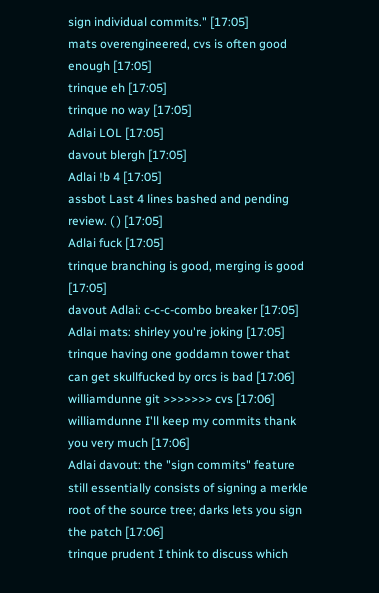sign individual commits." [17:05]
mats overengineered, cvs is often good enough [17:05]
trinque eh [17:05]
trinque no way [17:05]
Adlai LOL [17:05]
davout blergh [17:05]
Adlai !b 4 [17:05]
assbot Last 4 lines bashed and pending review. ( ) [17:05]
Adlai fuck [17:05]
trinque branching is good, merging is good [17:05]
davout Adlai: c-c-c-combo breaker [17:05]
Adlai mats: shirley you're joking [17:05]
trinque having one goddamn tower that can get skullfucked by orcs is bad [17:06]
williamdunne git >>>>>>> cvs [17:06]
williamdunne I'll keep my commits thank you very much [17:06]
Adlai davout: the "sign commits" feature still essentially consists of signing a merkle root of the source tree; darks lets you sign the patch [17:06]
trinque prudent I think to discuss which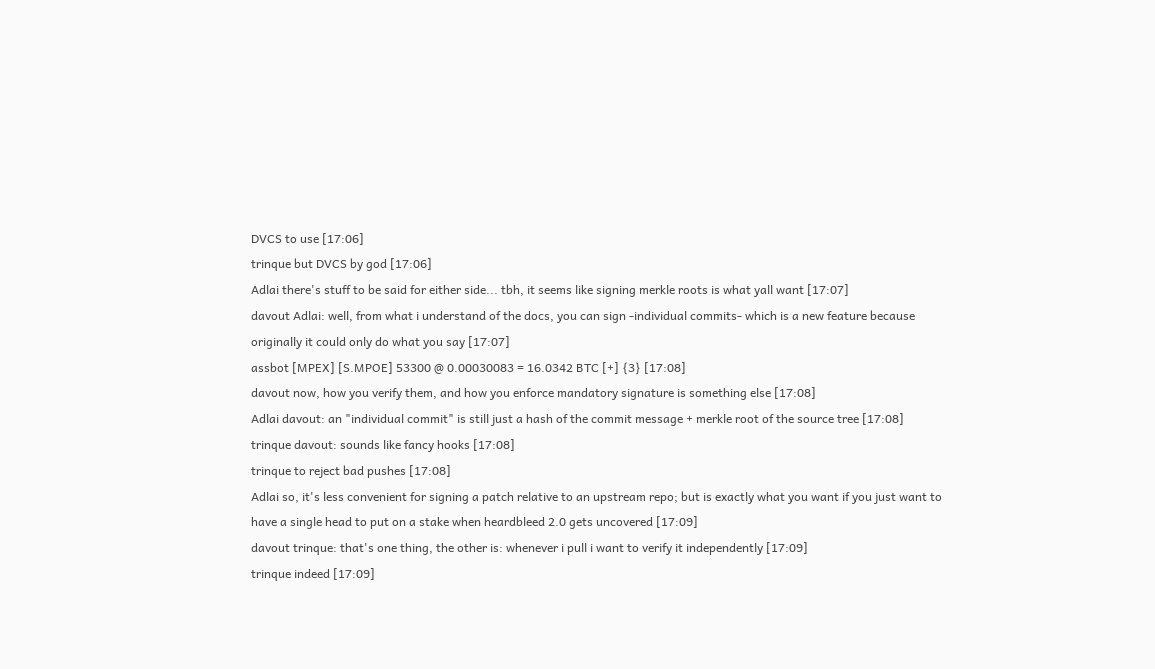DVCS to use [17:06]
trinque but DVCS by god [17:06]
Adlai there's stuff to be said for either side... tbh, it seems like signing merkle roots is what yall want [17:07]
davout Adlai: well, from what i understand of the docs, you can sign -individual commits- which is a new feature because originally it could only do what you say [17:07]
assbot [MPEX] [S.MPOE] 53300 @ 0.00030083 = 16.0342 BTC [+] {3} [17:08]
davout now, how you verify them, and how you enforce mandatory signature is something else [17:08]
Adlai davout: an "individual commit" is still just a hash of the commit message + merkle root of the source tree [17:08]
trinque davout: sounds like fancy hooks [17:08]
trinque to reject bad pushes [17:08]
Adlai so, it's less convenient for signing a patch relative to an upstream repo; but is exactly what you want if you just want to have a single head to put on a stake when heardbleed 2.0 gets uncovered [17:09]
davout trinque: that's one thing, the other is: whenever i pull i want to verify it independently [17:09]
trinque indeed [17:09]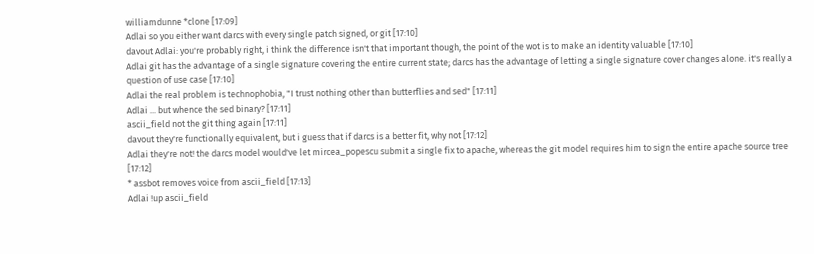williamdunne *clone [17:09]
Adlai so you either want darcs with every single patch signed, or git [17:10]
davout Adlai: you're probably right, i think the difference isn't that important though, the point of the wot is to make an identity valuable [17:10]
Adlai git has the advantage of a single signature covering the entire current state; darcs has the advantage of letting a single signature cover changes alone. it's really a question of use case [17:10]
Adlai the real problem is technophobia, "I trust nothing other than butterflies and sed" [17:11]
Adlai ... but whence the sed binary? [17:11]
ascii_field not the git thing again [17:11]
davout they're functionally equivalent, but i guess that if darcs is a better fit, why not [17:12]
Adlai they're not! the darcs model would've let mircea_popescu submit a single fix to apache, whereas the git model requires him to sign the entire apache source tree [17:12]
* assbot removes voice from ascii_field [17:13]
Adlai !up ascii_field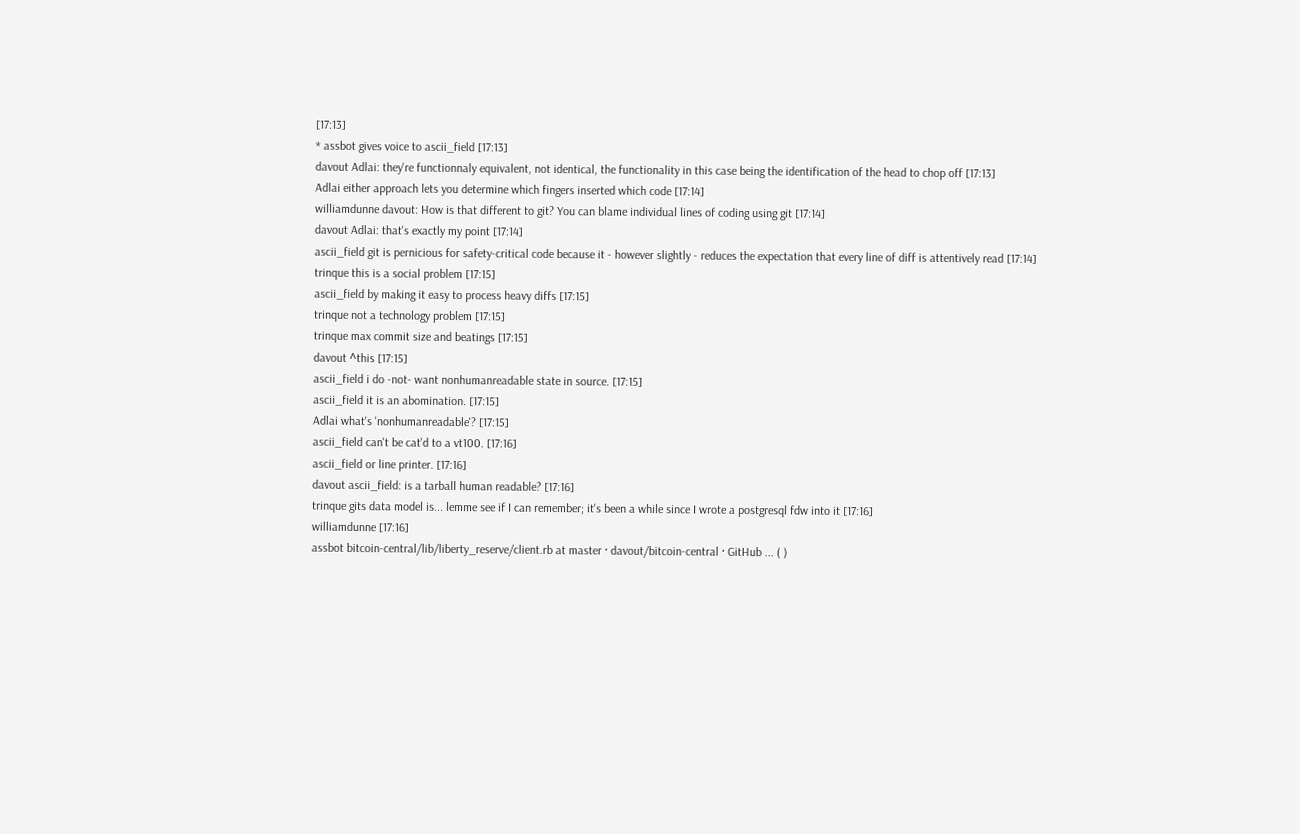[17:13]
* assbot gives voice to ascii_field [17:13]
davout Adlai: they're functionnaly equivalent, not identical, the functionality in this case being the identification of the head to chop off [17:13]
Adlai either approach lets you determine which fingers inserted which code [17:14]
williamdunne davout: How is that different to git? You can blame individual lines of coding using git [17:14]
davout Adlai: that's exactly my point [17:14]
ascii_field git is pernicious for safety-critical code because it - however slightly - reduces the expectation that every line of diff is attentively read [17:14]
trinque this is a social problem [17:15]
ascii_field by making it easy to process heavy diffs [17:15]
trinque not a technology problem [17:15]
trinque max commit size and beatings [17:15]
davout ^this [17:15]
ascii_field i do -not- want nonhumanreadable state in source. [17:15]
ascii_field it is an abomination. [17:15]
Adlai what's 'nonhumanreadable'? [17:15]
ascii_field can't be cat'd to a vt100. [17:16]
ascii_field or line printer. [17:16]
davout ascii_field: is a tarball human readable? [17:16]
trinque gits data model is... lemme see if I can remember; it's been a while since I wrote a postgresql fdw into it [17:16]
williamdunne [17:16]
assbot bitcoin-central/lib/liberty_reserve/client.rb at master · davout/bitcoin-central · GitHub ... ( )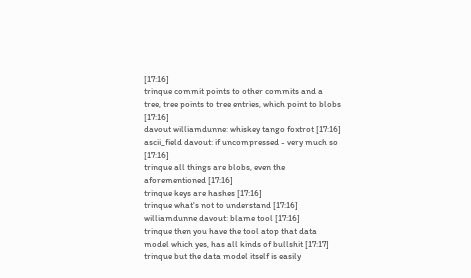[17:16]
trinque commit points to other commits and a tree, tree points to tree entries, which point to blobs [17:16]
davout williamdunne: whiskey tango foxtrot [17:16]
ascii_field davout: if uncompressed - very much so [17:16]
trinque all things are blobs, even the aforementioned [17:16]
trinque keys are hashes [17:16]
trinque what's not to understand [17:16]
williamdunne davout: blame tool [17:16]
trinque then you have the tool atop that data model which yes, has all kinds of bullshit [17:17]
trinque but the data model itself is easily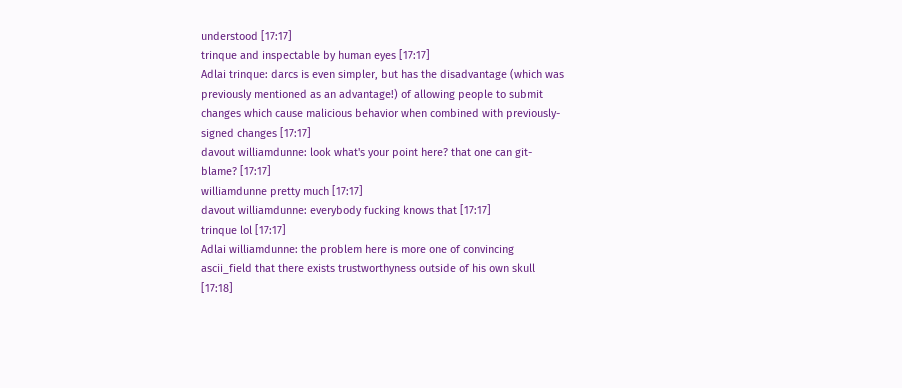understood [17:17]
trinque and inspectable by human eyes [17:17]
Adlai trinque: darcs is even simpler, but has the disadvantage (which was previously mentioned as an advantage!) of allowing people to submit changes which cause malicious behavior when combined with previously-signed changes [17:17]
davout williamdunne: look what's your point here? that one can git-blame? [17:17]
williamdunne pretty much [17:17]
davout williamdunne: everybody fucking knows that [17:17]
trinque lol [17:17]
Adlai williamdunne: the problem here is more one of convincing ascii_field that there exists trustworthyness outside of his own skull [17:18]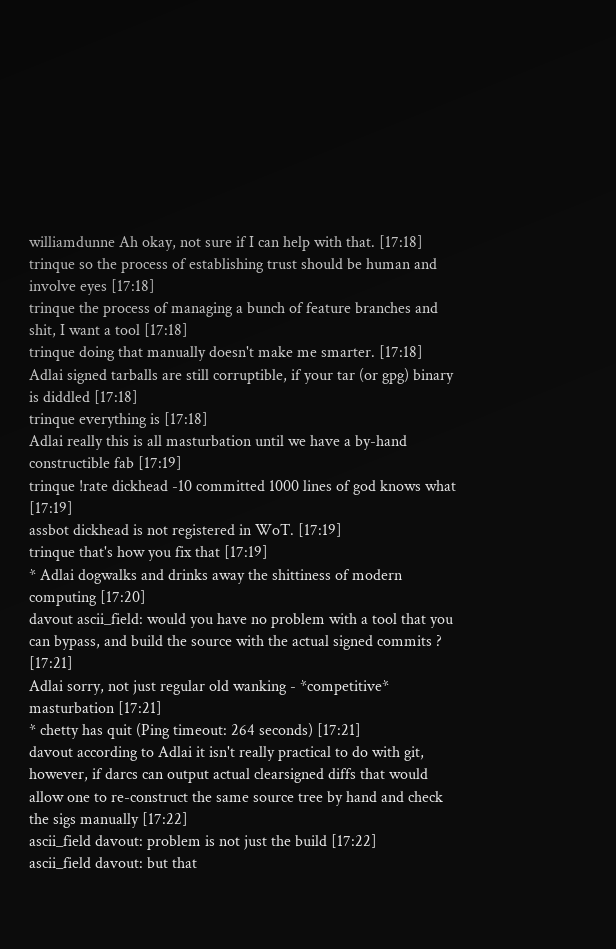williamdunne Ah okay, not sure if I can help with that. [17:18]
trinque so the process of establishing trust should be human and involve eyes [17:18]
trinque the process of managing a bunch of feature branches and shit, I want a tool [17:18]
trinque doing that manually doesn't make me smarter. [17:18]
Adlai signed tarballs are still corruptible, if your tar (or gpg) binary is diddled [17:18]
trinque everything is [17:18]
Adlai really this is all masturbation until we have a by-hand constructible fab [17:19]
trinque !rate dickhead -10 committed 1000 lines of god knows what [17:19]
assbot dickhead is not registered in WoT. [17:19]
trinque that's how you fix that [17:19]
* Adlai dogwalks and drinks away the shittiness of modern computing [17:20]
davout ascii_field: would you have no problem with a tool that you can bypass, and build the source with the actual signed commits ? [17:21]
Adlai sorry, not just regular old wanking - *competitive* masturbation [17:21]
* chetty has quit (Ping timeout: 264 seconds) [17:21]
davout according to Adlai it isn't really practical to do with git, however, if darcs can output actual clearsigned diffs that would allow one to re-construct the same source tree by hand and check the sigs manually [17:22]
ascii_field davout: problem is not just the build [17:22]
ascii_field davout: but that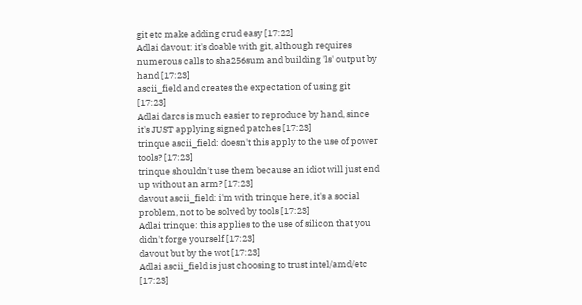git etc make adding crud easy [17:22]
Adlai davout: it's doable with git, although requires numerous calls to sha256sum and building 'ls' output by hand [17:23]
ascii_field and creates the expectation of using git [17:23]
Adlai darcs is much easier to reproduce by hand, since it's JUST applying signed patches [17:23]
trinque ascii_field: doesn't this apply to the use of power tools? [17:23]
trinque shouldn't use them because an idiot will just end up without an arm? [17:23]
davout ascii_field: i'm with trinque here, it's a social problem, not to be solved by tools [17:23]
Adlai trinque: this applies to the use of silicon that you didn't forge yourself [17:23]
davout but by the wot [17:23]
Adlai ascii_field is just choosing to trust intel/amd/etc [17:23]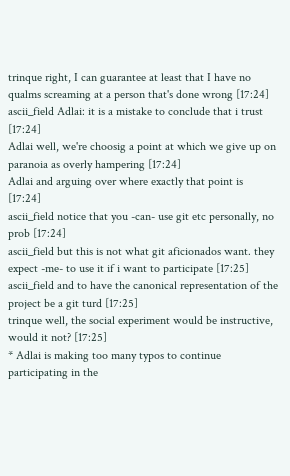trinque right, I can guarantee at least that I have no qualms screaming at a person that's done wrong [17:24]
ascii_field Adlai: it is a mistake to conclude that i trust [17:24]
Adlai well, we're choosig a point at which we give up on paranoia as overly hampering [17:24]
Adlai and arguing over where exactly that point is [17:24]
ascii_field notice that you -can- use git etc personally, no prob [17:24]
ascii_field but this is not what git aficionados want. they expect -me- to use it if i want to participate [17:25]
ascii_field and to have the canonical representation of the project be a git turd [17:25]
trinque well, the social experiment would be instructive, would it not? [17:25]
* Adlai is making too many typos to continue participating in the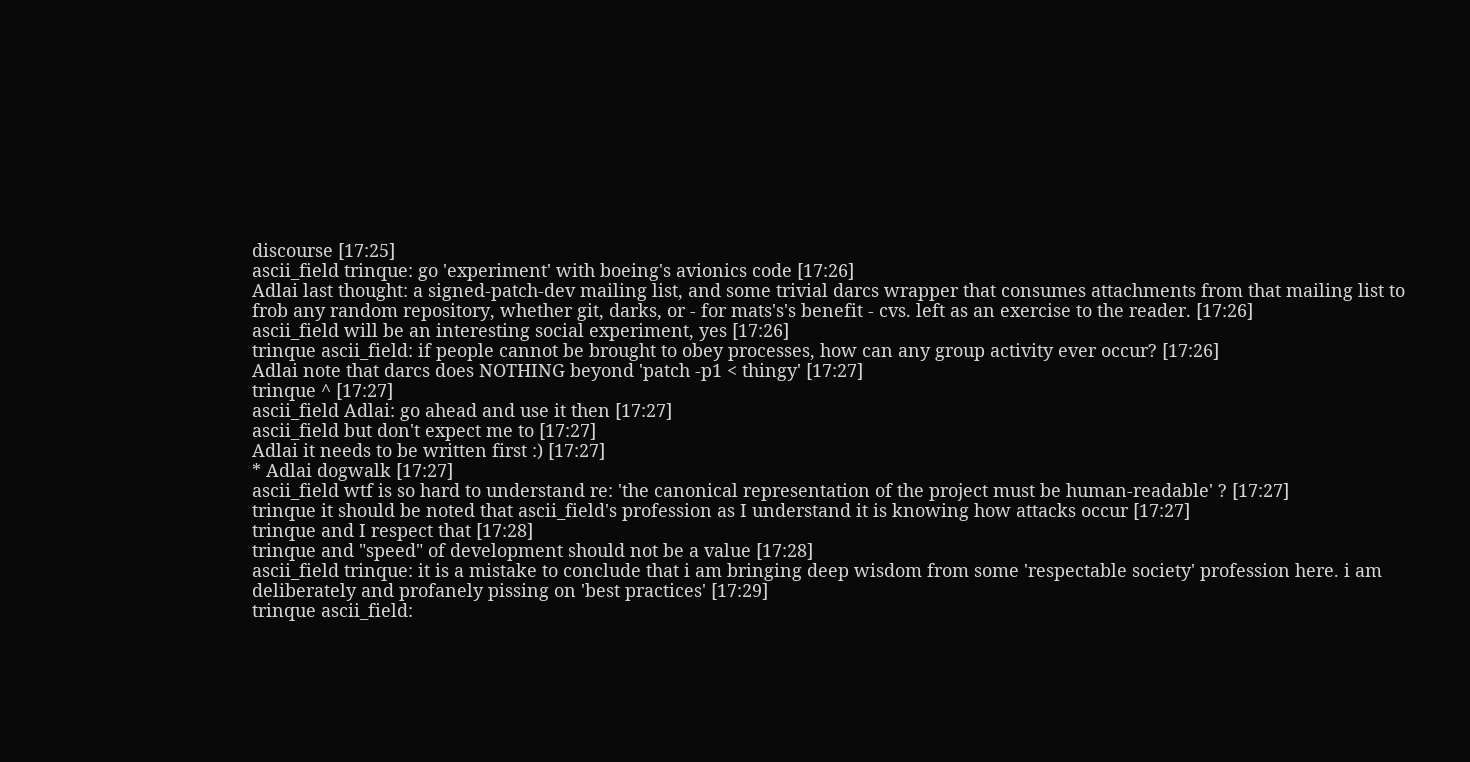discourse [17:25]
ascii_field trinque: go 'experiment' with boeing's avionics code [17:26]
Adlai last thought: a signed-patch-dev mailing list, and some trivial darcs wrapper that consumes attachments from that mailing list to frob any random repository, whether git, darks, or - for mats's's benefit - cvs. left as an exercise to the reader. [17:26]
ascii_field will be an interesting social experiment, yes [17:26]
trinque ascii_field: if people cannot be brought to obey processes, how can any group activity ever occur? [17:26]
Adlai note that darcs does NOTHING beyond 'patch -p1 < thingy' [17:27]
trinque ^ [17:27]
ascii_field Adlai: go ahead and use it then [17:27]
ascii_field but don't expect me to [17:27]
Adlai it needs to be written first :) [17:27]
* Adlai dogwalk [17:27]
ascii_field wtf is so hard to understand re: 'the canonical representation of the project must be human-readable' ? [17:27]
trinque it should be noted that ascii_field's profession as I understand it is knowing how attacks occur [17:27]
trinque and I respect that [17:28]
trinque and "speed" of development should not be a value [17:28]
ascii_field trinque: it is a mistake to conclude that i am bringing deep wisdom from some 'respectable society' profession here. i am deliberately and profanely pissing on 'best practices' [17:29]
trinque ascii_field: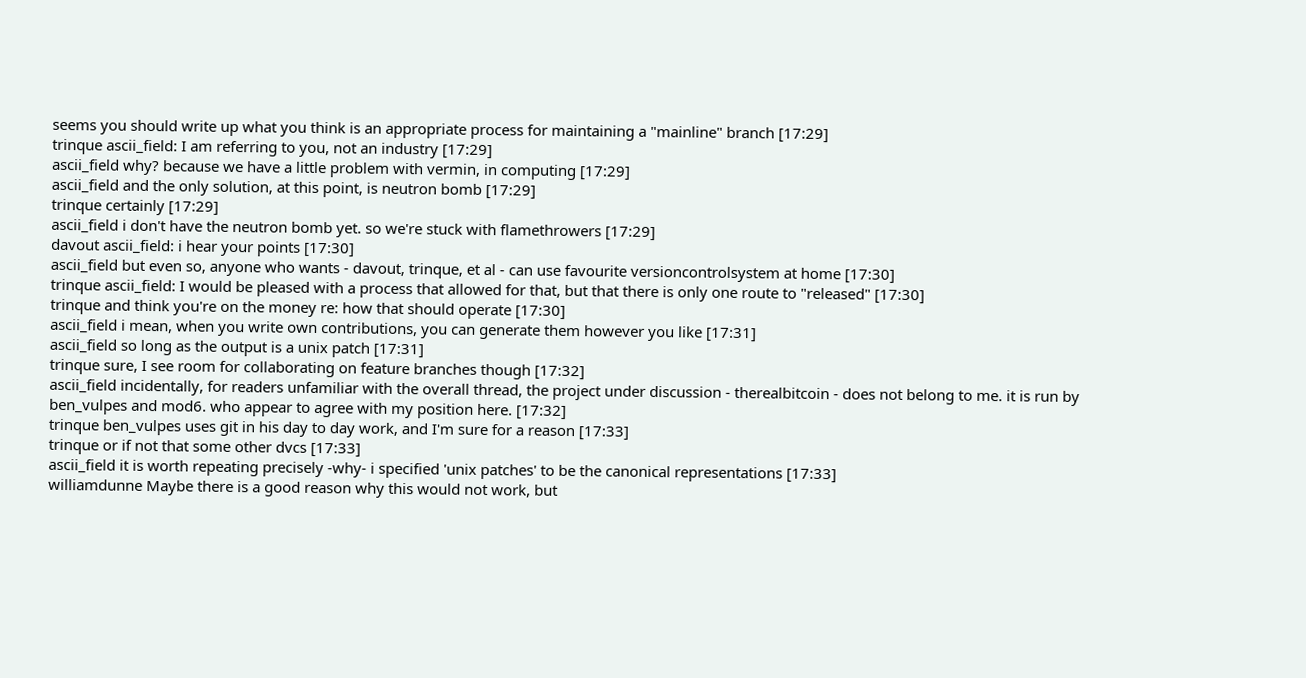seems you should write up what you think is an appropriate process for maintaining a "mainline" branch [17:29]
trinque ascii_field: I am referring to you, not an industry [17:29]
ascii_field why? because we have a little problem with vermin, in computing [17:29]
ascii_field and the only solution, at this point, is neutron bomb [17:29]
trinque certainly [17:29]
ascii_field i don't have the neutron bomb yet. so we're stuck with flamethrowers [17:29]
davout ascii_field: i hear your points [17:30]
ascii_field but even so, anyone who wants - davout, trinque, et al - can use favourite versioncontrolsystem at home [17:30]
trinque ascii_field: I would be pleased with a process that allowed for that, but that there is only one route to "released" [17:30]
trinque and think you're on the money re: how that should operate [17:30]
ascii_field i mean, when you write own contributions, you can generate them however you like [17:31]
ascii_field so long as the output is a unix patch [17:31]
trinque sure, I see room for collaborating on feature branches though [17:32]
ascii_field incidentally, for readers unfamiliar with the overall thread, the project under discussion - therealbitcoin - does not belong to me. it is run by ben_vulpes and mod6. who appear to agree with my position here. [17:32]
trinque ben_vulpes uses git in his day to day work, and I'm sure for a reason [17:33]
trinque or if not that some other dvcs [17:33]
ascii_field it is worth repeating precisely -why- i specified 'unix patches' to be the canonical representations [17:33]
williamdunne Maybe there is a good reason why this would not work, but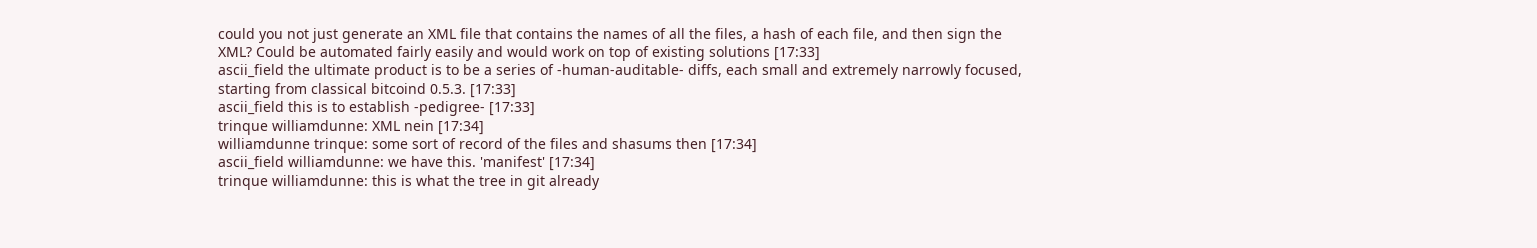could you not just generate an XML file that contains the names of all the files, a hash of each file, and then sign the XML? Could be automated fairly easily and would work on top of existing solutions [17:33]
ascii_field the ultimate product is to be a series of -human-auditable- diffs, each small and extremely narrowly focused, starting from classical bitcoind 0.5.3. [17:33]
ascii_field this is to establish -pedigree- [17:33]
trinque williamdunne: XML nein [17:34]
williamdunne trinque: some sort of record of the files and shasums then [17:34]
ascii_field williamdunne: we have this. 'manifest' [17:34]
trinque williamdunne: this is what the tree in git already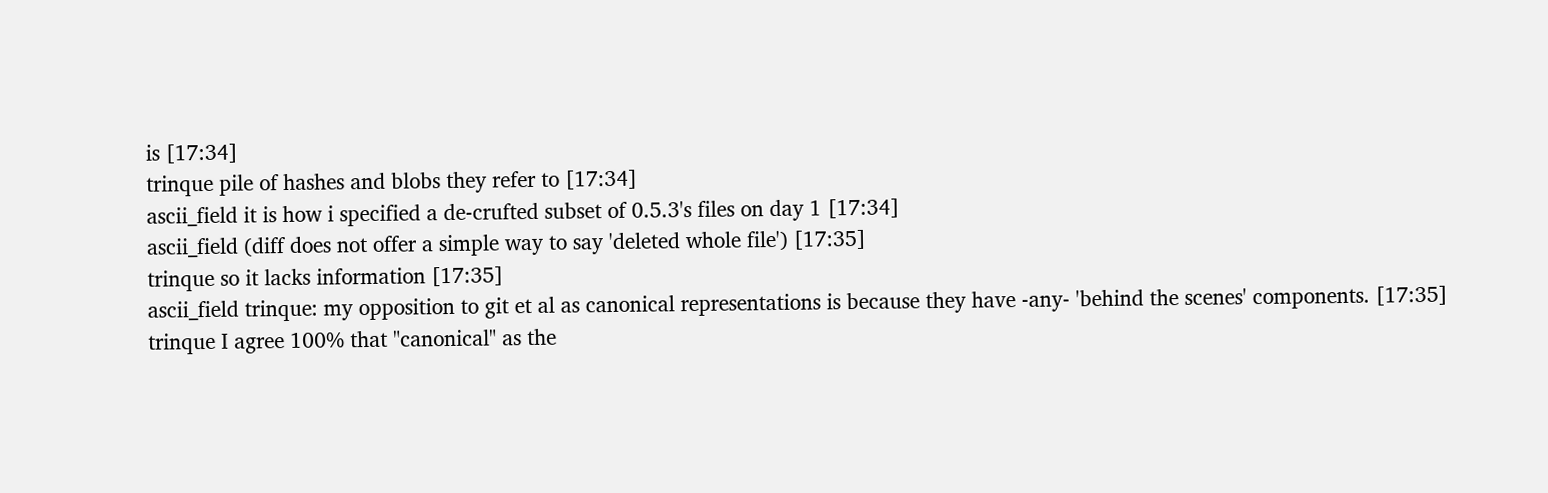is [17:34]
trinque pile of hashes and blobs they refer to [17:34]
ascii_field it is how i specified a de-crufted subset of 0.5.3's files on day 1 [17:34]
ascii_field (diff does not offer a simple way to say 'deleted whole file') [17:35]
trinque so it lacks information [17:35]
ascii_field trinque: my opposition to git et al as canonical representations is because they have -any- 'behind the scenes' components. [17:35]
trinque I agree 100% that "canonical" as the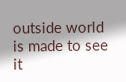outside world is made to see it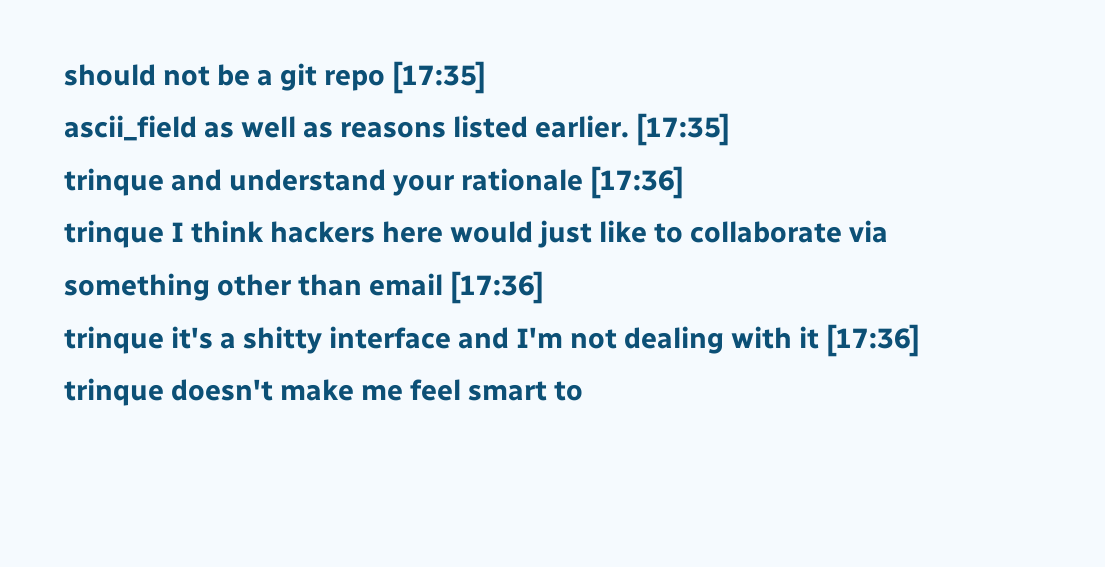should not be a git repo [17:35]
ascii_field as well as reasons listed earlier. [17:35]
trinque and understand your rationale [17:36]
trinque I think hackers here would just like to collaborate via something other than email [17:36]
trinque it's a shitty interface and I'm not dealing with it [17:36]
trinque doesn't make me feel smart to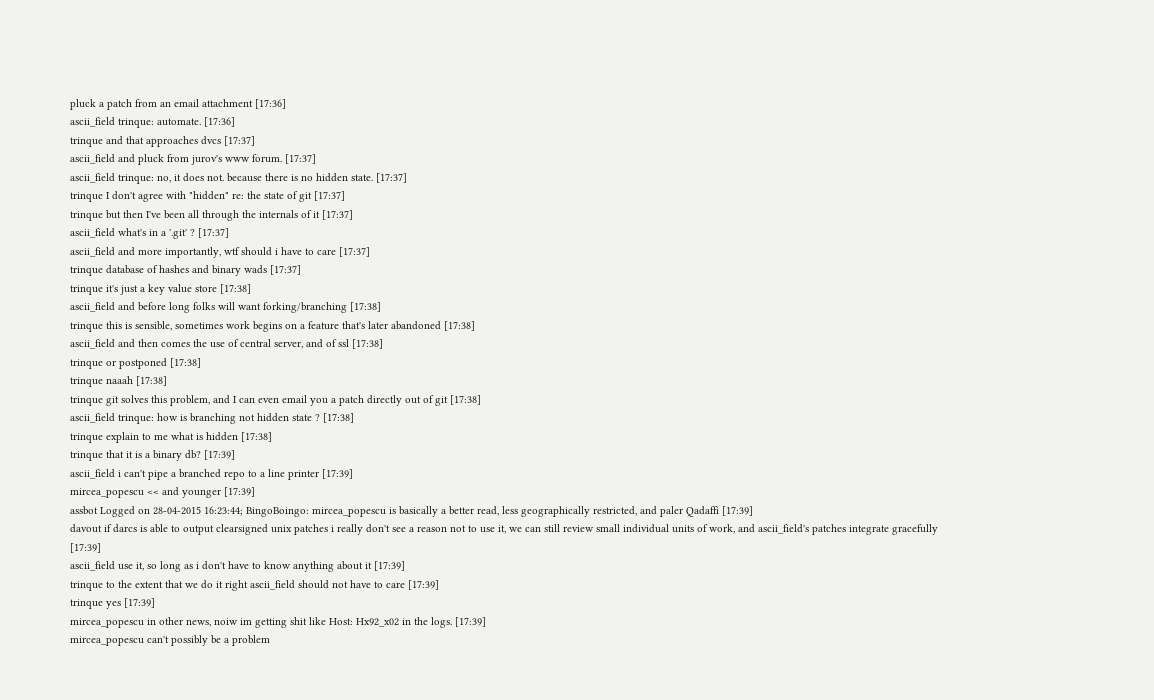pluck a patch from an email attachment [17:36]
ascii_field trinque: automate. [17:36]
trinque and that approaches dvcs [17:37]
ascii_field and pluck from jurov's www forum. [17:37]
ascii_field trinque: no, it does not. because there is no hidden state. [17:37]
trinque I don't agree with "hidden" re: the state of git [17:37]
trinque but then I've been all through the internals of it [17:37]
ascii_field what's in a '.git' ? [17:37]
ascii_field and more importantly, wtf should i have to care [17:37]
trinque database of hashes and binary wads [17:37]
trinque it's just a key value store [17:38]
ascii_field and before long folks will want forking/branching [17:38]
trinque this is sensible, sometimes work begins on a feature that's later abandoned [17:38]
ascii_field and then comes the use of central server, and of ssl [17:38]
trinque or postponed [17:38]
trinque naaah [17:38]
trinque git solves this problem, and I can even email you a patch directly out of git [17:38]
ascii_field trinque: how is branching not hidden state ? [17:38]
trinque explain to me what is hidden [17:38]
trinque that it is a binary db? [17:39]
ascii_field i can't pipe a branched repo to a line printer [17:39]
mircea_popescu << and younger [17:39]
assbot Logged on 28-04-2015 16:23:44; BingoBoingo: mircea_popescu is basically a better read, less geographically restricted, and paler Qadaffi [17:39]
davout if darcs is able to output clearsigned unix patches i really don't see a reason not to use it, we can still review small individual units of work, and ascii_field's patches integrate gracefully [17:39]
ascii_field use it, so long as i don't have to know anything about it [17:39]
trinque to the extent that we do it right ascii_field should not have to care [17:39]
trinque yes [17:39]
mircea_popescu in other news, noiw im getting shit like Host: Hx92_x02 in the logs. [17:39]
mircea_popescu can't possibly be a problem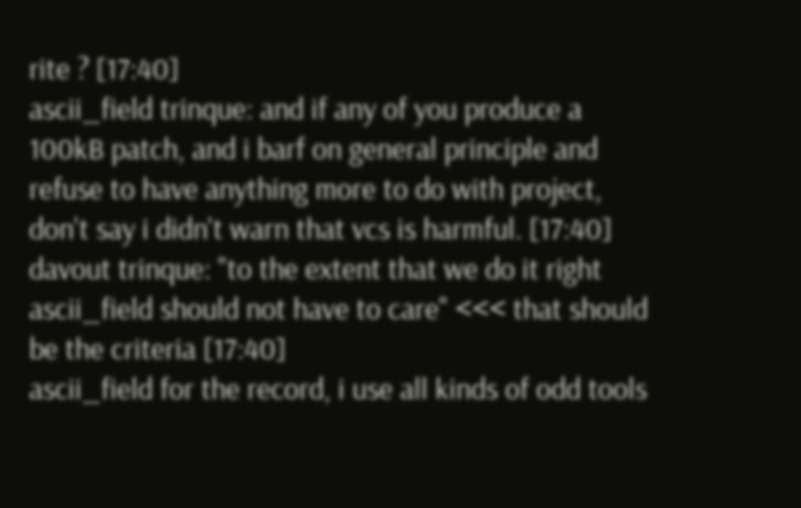rite ? [17:40]
ascii_field trinque: and if any of you produce a 100kB patch, and i barf on general principle and refuse to have anything more to do with project, don't say i didn't warn that vcs is harmful. [17:40]
davout trinque: "to the extent that we do it right ascii_field should not have to care" <<< that should be the criteria [17:40]
ascii_field for the record, i use all kinds of odd tools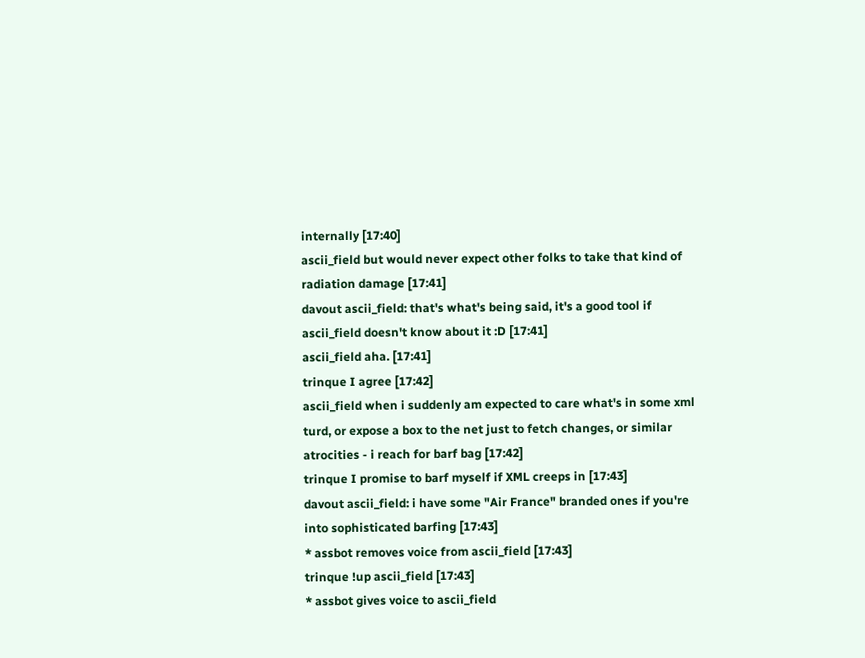internally [17:40]
ascii_field but would never expect other folks to take that kind of radiation damage [17:41]
davout ascii_field: that's what's being said, it's a good tool if ascii_field doesn't know about it :D [17:41]
ascii_field aha. [17:41]
trinque I agree [17:42]
ascii_field when i suddenly am expected to care what's in some xml turd, or expose a box to the net just to fetch changes, or similar atrocities - i reach for barf bag [17:42]
trinque I promise to barf myself if XML creeps in [17:43]
davout ascii_field: i have some "Air France" branded ones if you're into sophisticated barfing [17:43]
* assbot removes voice from ascii_field [17:43]
trinque !up ascii_field [17:43]
* assbot gives voice to ascii_field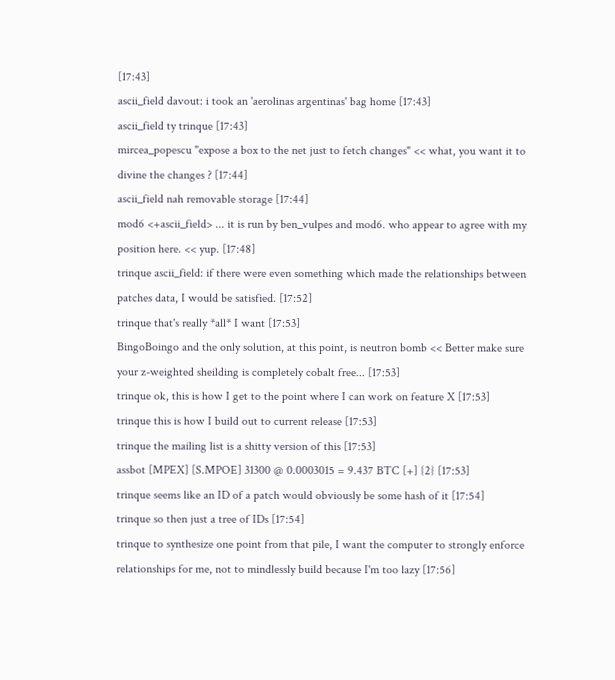[17:43]
ascii_field davout: i took an 'aerolinas argentinas' bag home [17:43]
ascii_field ty trinque [17:43]
mircea_popescu "expose a box to the net just to fetch changes" << what, you want it to divine the changes ? [17:44]
ascii_field nah removable storage [17:44]
mod6 <+ascii_field> ... it is run by ben_vulpes and mod6. who appear to agree with my position here. << yup. [17:48]
trinque ascii_field: if there were even something which made the relationships between patches data, I would be satisfied. [17:52]
trinque that's really *all* I want [17:53]
BingoBoingo and the only solution, at this point, is neutron bomb << Better make sure your z-weighted sheilding is completely cobalt free... [17:53]
trinque ok, this is how I get to the point where I can work on feature X [17:53]
trinque this is how I build out to current release [17:53]
trinque the mailing list is a shitty version of this [17:53]
assbot [MPEX] [S.MPOE] 31300 @ 0.0003015 = 9.437 BTC [+] {2} [17:53]
trinque seems like an ID of a patch would obviously be some hash of it [17:54]
trinque so then just a tree of IDs [17:54]
trinque to synthesize one point from that pile, I want the computer to strongly enforce relationships for me, not to mindlessly build because I'm too lazy [17:56]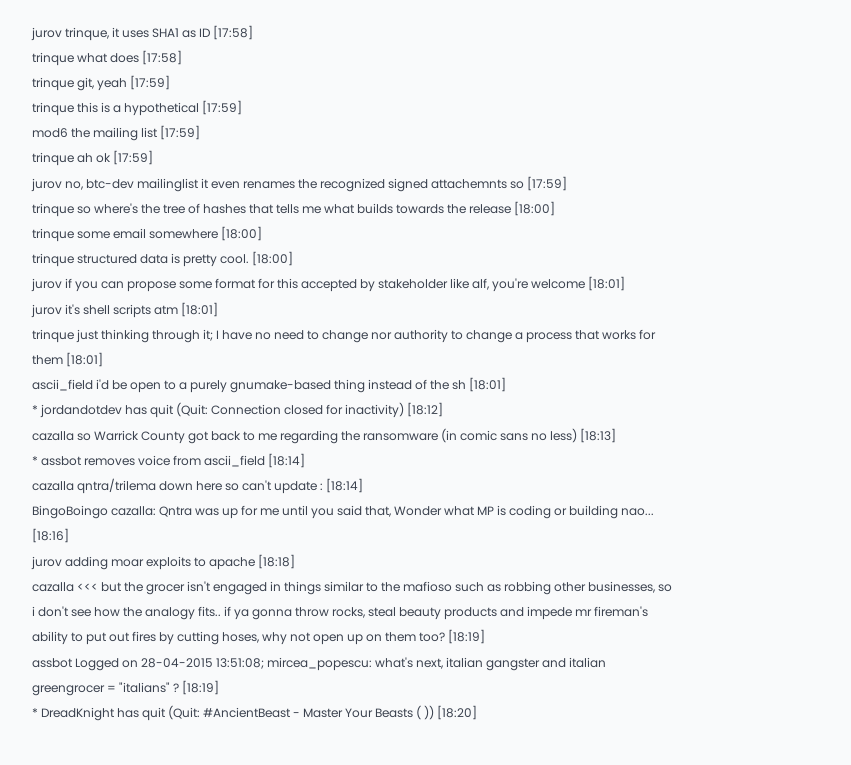jurov trinque, it uses SHA1 as ID [17:58]
trinque what does [17:58]
trinque git, yeah [17:59]
trinque this is a hypothetical [17:59]
mod6 the mailing list [17:59]
trinque ah ok [17:59]
jurov no, btc-dev mailinglist it even renames the recognized signed attachemnts so [17:59]
trinque so where's the tree of hashes that tells me what builds towards the release [18:00]
trinque some email somewhere [18:00]
trinque structured data is pretty cool. [18:00]
jurov if you can propose some format for this accepted by stakeholder like alf, you're welcome [18:01]
jurov it's shell scripts atm [18:01]
trinque just thinking through it; I have no need to change nor authority to change a process that works for them [18:01]
ascii_field i'd be open to a purely gnumake-based thing instead of the sh [18:01]
* jordandotdev has quit (Quit: Connection closed for inactivity) [18:12]
cazalla so Warrick County got back to me regarding the ransomware (in comic sans no less) [18:13]
* assbot removes voice from ascii_field [18:14]
cazalla qntra/trilema down here so can't update : [18:14]
BingoBoingo cazalla: Qntra was up for me until you said that, Wonder what MP is coding or building nao... [18:16]
jurov adding moar exploits to apache [18:18]
cazalla <<< but the grocer isn't engaged in things similar to the mafioso such as robbing other businesses, so i don't see how the analogy fits.. if ya gonna throw rocks, steal beauty products and impede mr fireman's ability to put out fires by cutting hoses, why not open up on them too? [18:19]
assbot Logged on 28-04-2015 13:51:08; mircea_popescu: what's next, italian gangster and italian greengrocer = "italians" ? [18:19]
* DreadKnight has quit (Quit: #AncientBeast - Master Your Beasts ( )) [18:20]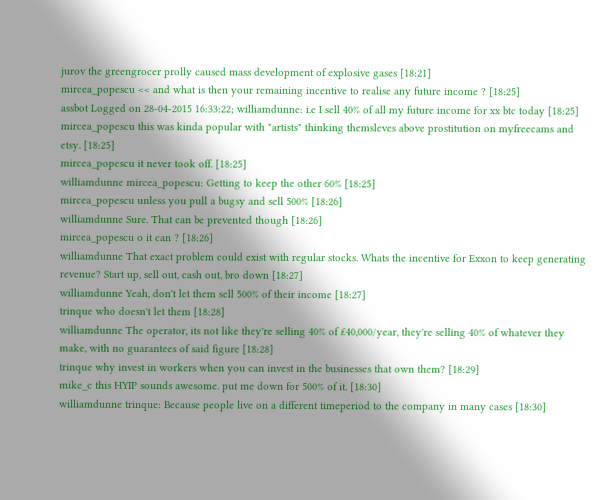jurov the greengrocer prolly caused mass development of explosive gases [18:21]
mircea_popescu << and what is then your remaining incentive to realise any future income ? [18:25]
assbot Logged on 28-04-2015 16:33:22; williamdunne: i.e I sell 40% of all my future income for xx btc today [18:25]
mircea_popescu this was kinda popular with "artists" thinking themsleves above prostitution on myfreecams and etsy. [18:25]
mircea_popescu it never took off. [18:25]
williamdunne mircea_popescu: Getting to keep the other 60% [18:25]
mircea_popescu unless you pull a bugsy and sell 500% [18:26]
williamdunne Sure. That can be prevented though [18:26]
mircea_popescu o it can ? [18:26]
williamdunne That exact problem could exist with regular stocks. Whats the incentive for Exxon to keep generating revenue? Start up, sell out, cash out, bro down [18:27]
williamdunne Yeah, don't let them sell 500% of their income [18:27]
trinque who doesn't let them [18:28]
williamdunne The operator, its not like they're selling 40% of £40,000/year, they're selling 40% of whatever they make, with no guarantees of said figure [18:28]
trinque why invest in workers when you can invest in the businesses that own them? [18:29]
mike_c this HYIP sounds awesome. put me down for 500% of it. [18:30]
williamdunne trinque: Because people live on a different timeperiod to the company in many cases [18:30]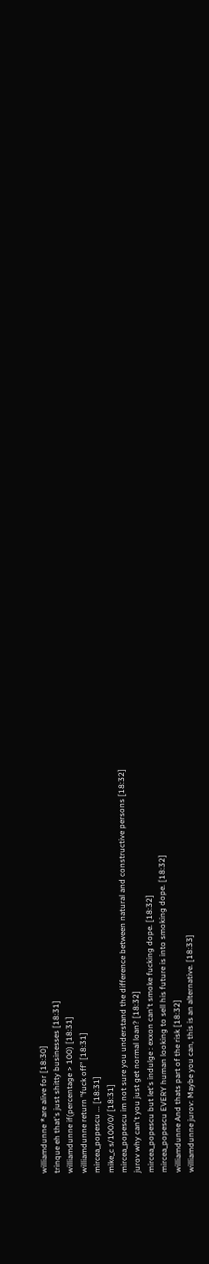williamdunne *are alive for [18:30]
trinque eh that's just shitty businesses [18:31]
williamdunne if(percentage > 100) [18:31]
williamdunne return "fuck off" [18:31]
mircea_popescu ... [18:31]
mike_c s/100/0/ [18:31]
mircea_popescu im not sure you understand the difference between natural and constructive persons [18:32]
jurov why can't you just get normal loan? [18:32]
mircea_popescu but let's indulge : exxon can't smoke fucking dope. [18:32]
mircea_popescu EVERY human looking to sell his future is into smoking dope. [18:32]
williamdunne And thats part of the risk [18:32]
williamdunne jurov: Maybe you can, this is an alternative. [18:33]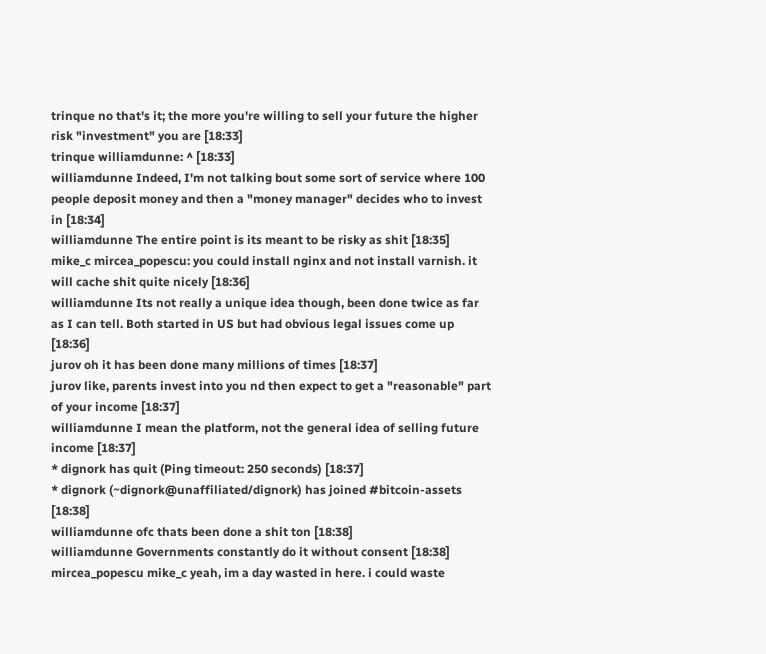trinque no that's it; the more you're willing to sell your future the higher risk "investment" you are [18:33]
trinque williamdunne: ^ [18:33]
williamdunne Indeed, I'm not talking bout some sort of service where 100 people deposit money and then a "money manager" decides who to invest in [18:34]
williamdunne The entire point is its meant to be risky as shit [18:35]
mike_c mircea_popescu: you could install nginx and not install varnish. it will cache shit quite nicely [18:36]
williamdunne Its not really a unique idea though, been done twice as far as I can tell. Both started in US but had obvious legal issues come up [18:36]
jurov oh it has been done many millions of times [18:37]
jurov like, parents invest into you nd then expect to get a "reasonable" part of your income [18:37]
williamdunne I mean the platform, not the general idea of selling future income [18:37]
* dignork has quit (Ping timeout: 250 seconds) [18:37]
* dignork (~dignork@unaffiliated/dignork) has joined #bitcoin-assets [18:38]
williamdunne ofc thats been done a shit ton [18:38]
williamdunne Governments constantly do it without consent [18:38]
mircea_popescu mike_c yeah, im a day wasted in here. i could waste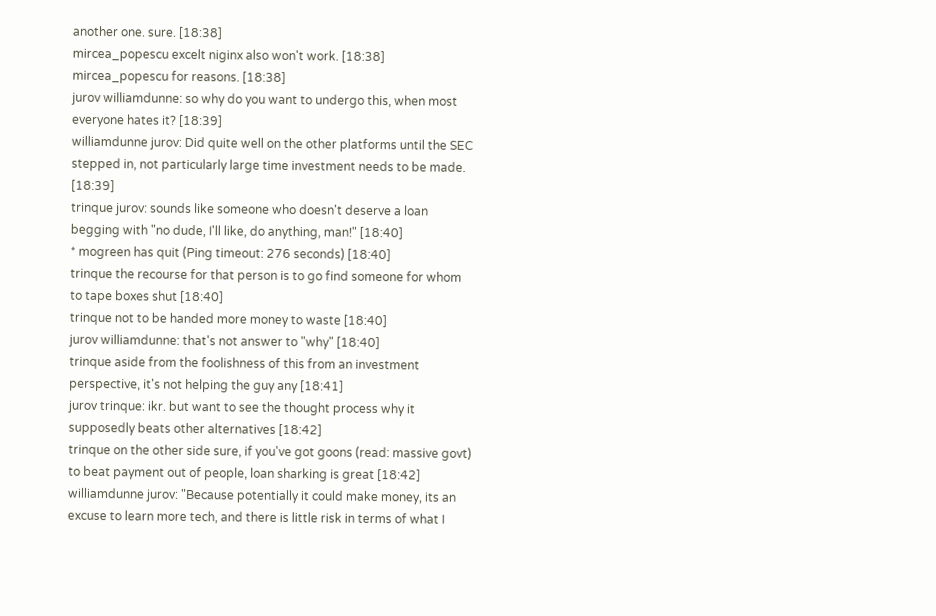another one. sure. [18:38]
mircea_popescu excelt niginx also won't work. [18:38]
mircea_popescu for reasons. [18:38]
jurov williamdunne: so why do you want to undergo this, when most everyone hates it? [18:39]
williamdunne jurov: Did quite well on the other platforms until the SEC stepped in, not particularly large time investment needs to be made. [18:39]
trinque jurov: sounds like someone who doesn't deserve a loan begging with "no dude, I'll like, do anything, man!" [18:40]
* mogreen has quit (Ping timeout: 276 seconds) [18:40]
trinque the recourse for that person is to go find someone for whom to tape boxes shut [18:40]
trinque not to be handed more money to waste [18:40]
jurov williamdunne: that's not answer to "why" [18:40]
trinque aside from the foolishness of this from an investment perspective, it's not helping the guy any [18:41]
jurov trinque: ikr. but want to see the thought process why it supposedly beats other alternatives [18:42]
trinque on the other side sure, if you've got goons (read: massive govt) to beat payment out of people, loan sharking is great [18:42]
williamdunne jurov: "Because potentially it could make money, its an excuse to learn more tech, and there is little risk in terms of what I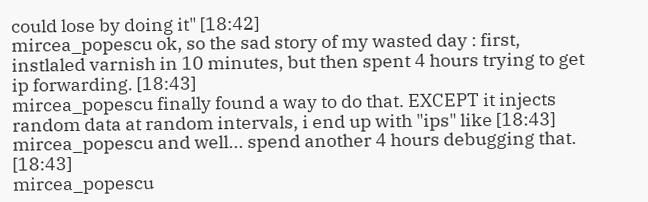could lose by doing it" [18:42]
mircea_popescu ok, so the sad story of my wasted day : first, instlaled varnish in 10 minutes, but then spent 4 hours trying to get ip forwarding. [18:43]
mircea_popescu finally found a way to do that. EXCEPT it injects random data at random intervals, i end up with "ips" like [18:43]
mircea_popescu and well... spend another 4 hours debugging that. [18:43]
mircea_popescu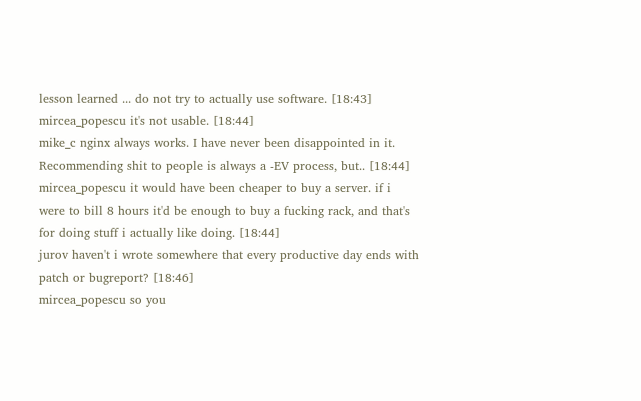lesson learned ... do not try to actually use software. [18:43]
mircea_popescu it's not usable. [18:44]
mike_c nginx always works. I have never been disappointed in it. Recommending shit to people is always a -EV process, but.. [18:44]
mircea_popescu it would have been cheaper to buy a server. if i were to bill 8 hours it'd be enough to buy a fucking rack, and that's for doing stuff i actually like doing. [18:44]
jurov haven't i wrote somewhere that every productive day ends with patch or bugreport? [18:46]
mircea_popescu so you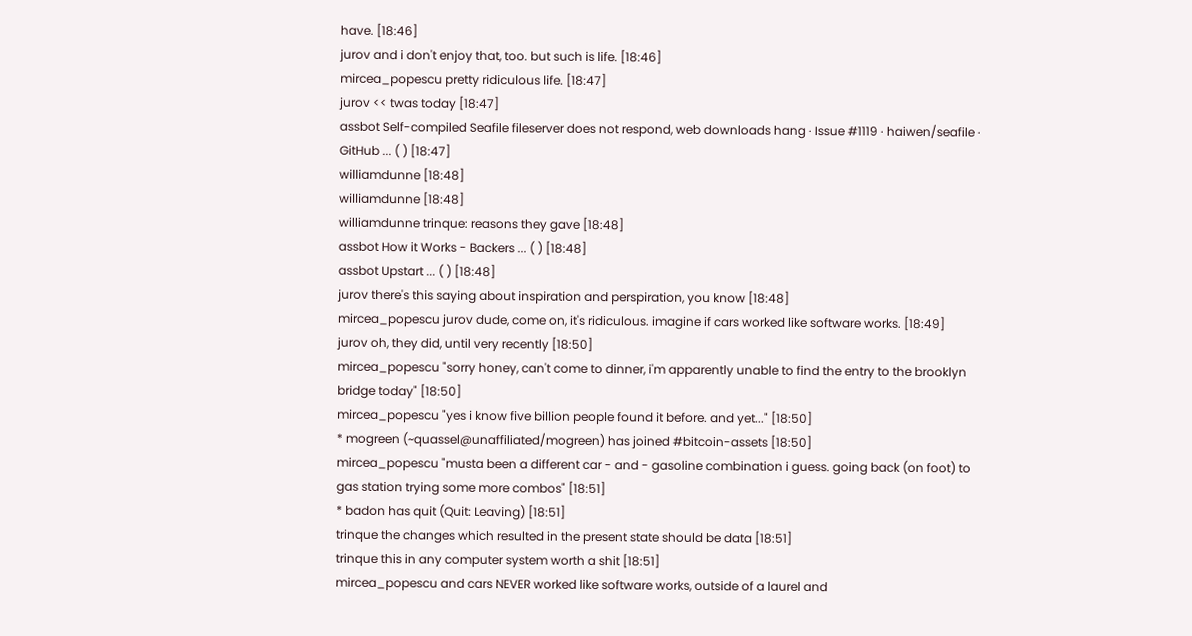have. [18:46]
jurov and i don't enjoy that, too. but such is life. [18:46]
mircea_popescu pretty ridiculous life. [18:47]
jurov << twas today [18:47]
assbot Self-compiled Seafile fileserver does not respond, web downloads hang · Issue #1119 · haiwen/seafile · GitHub ... ( ) [18:47]
williamdunne [18:48]
williamdunne [18:48]
williamdunne trinque: reasons they gave [18:48]
assbot How it Works - Backers ... ( ) [18:48]
assbot Upstart ... ( ) [18:48]
jurov there's this saying about inspiration and perspiration, you know [18:48]
mircea_popescu jurov dude, come on, it's ridiculous. imagine if cars worked like software works. [18:49]
jurov oh, they did, until very recently [18:50]
mircea_popescu "sorry honey, can't come to dinner, i'm apparently unable to find the entry to the brooklyn bridge today" [18:50]
mircea_popescu "yes i know five billion people found it before. and yet..." [18:50]
* mogreen (~quassel@unaffiliated/mogreen) has joined #bitcoin-assets [18:50]
mircea_popescu "musta been a different car - and - gasoline combination i guess. going back (on foot) to gas station trying some more combos" [18:51]
* badon has quit (Quit: Leaving) [18:51]
trinque the changes which resulted in the present state should be data [18:51]
trinque this in any computer system worth a shit [18:51]
mircea_popescu and cars NEVER worked like software works, outside of a laurel and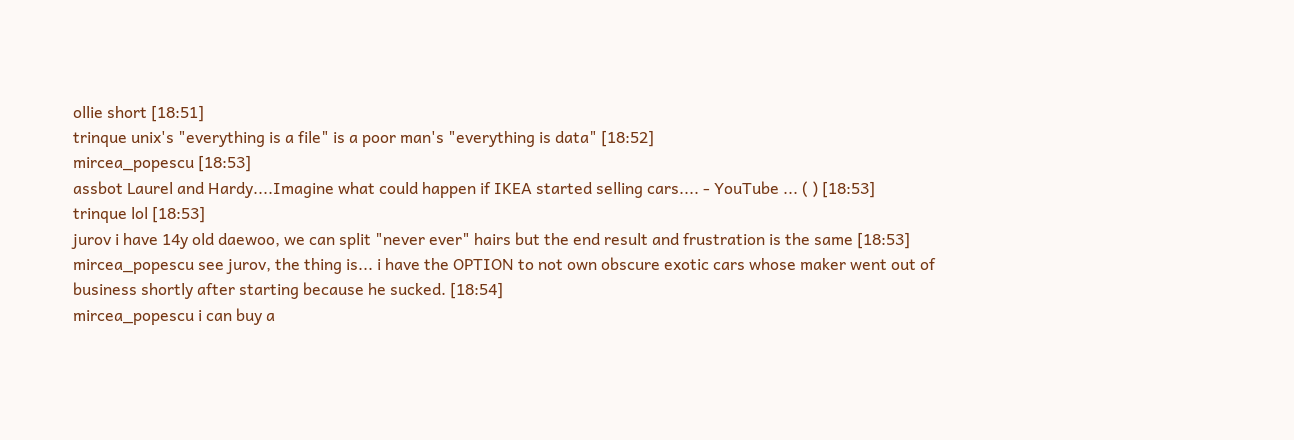ollie short [18:51]
trinque unix's "everything is a file" is a poor man's "everything is data" [18:52]
mircea_popescu [18:53]
assbot Laurel and Hardy....Imagine what could happen if IKEA started selling cars.... - YouTube ... ( ) [18:53]
trinque lol [18:53]
jurov i have 14y old daewoo, we can split "never ever" hairs but the end result and frustration is the same [18:53]
mircea_popescu see jurov, the thing is... i have the OPTION to not own obscure exotic cars whose maker went out of business shortly after starting because he sucked. [18:54]
mircea_popescu i can buy a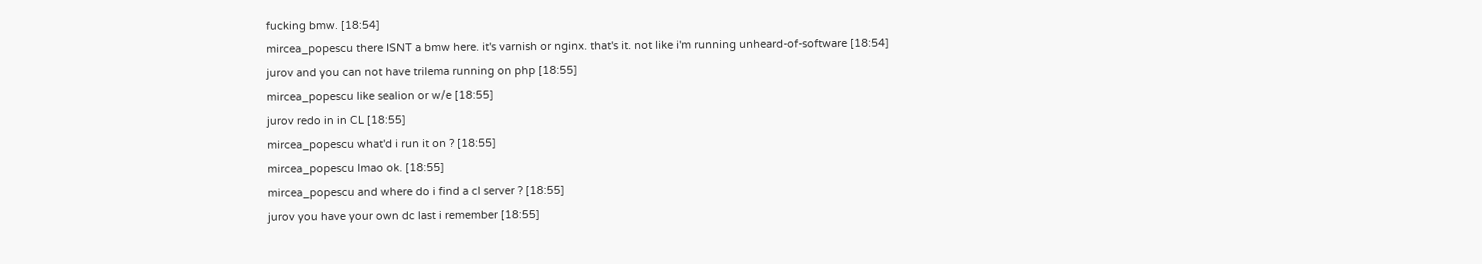fucking bmw. [18:54]
mircea_popescu there ISNT a bmw here. it's varnish or nginx. that's it. not like i'm running unheard-of-software [18:54]
jurov and you can not have trilema running on php [18:55]
mircea_popescu like sealion or w/e [18:55]
jurov redo in in CL [18:55]
mircea_popescu what'd i run it on ? [18:55]
mircea_popescu lmao ok. [18:55]
mircea_popescu and where do i find a cl server ? [18:55]
jurov you have your own dc last i remember [18:55]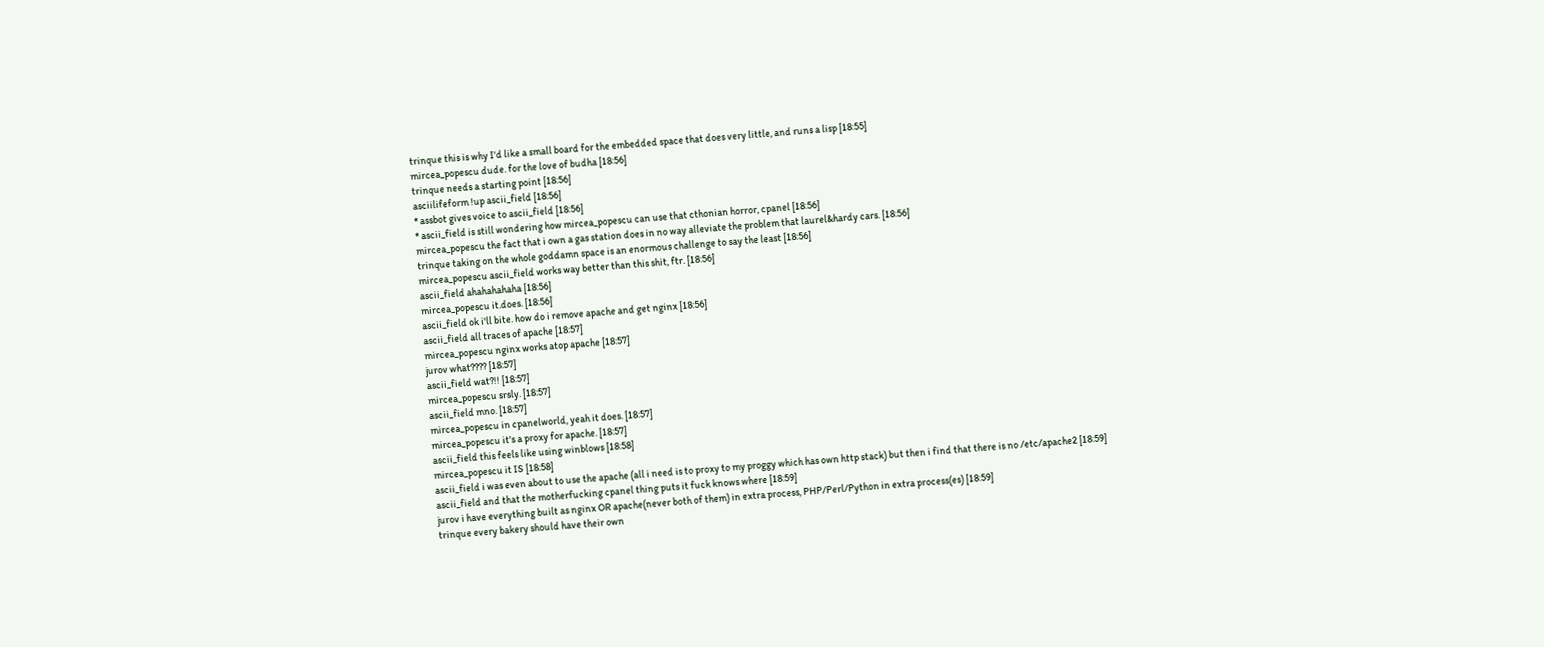trinque this is why I'd like a small board for the embedded space that does very little, and runs a lisp [18:55]
mircea_popescu dude. for the love of budha [18:56]
trinque needs a starting point [18:56]
asciilifeform !up ascii_field [18:56]
* assbot gives voice to ascii_field [18:56]
* ascii_field is still wondering how mircea_popescu can use that cthonian horror, cpanel [18:56]
mircea_popescu the fact that i own a gas station does in no way alleviate the problem that laurel&hardy cars. [18:56]
trinque taking on the whole goddamn space is an enormous challenge to say the least [18:56]
mircea_popescu ascii_field works way better than this shit, ftr. [18:56]
ascii_field ahahahahaha [18:56]
mircea_popescu it.does. [18:56]
ascii_field ok i'll bite. how do i remove apache and get nginx [18:56]
ascii_field all traces of apache [18:57]
mircea_popescu nginx works atop apache [18:57]
jurov what???? [18:57]
ascii_field wat?!! [18:57]
mircea_popescu srsly. [18:57]
ascii_field mno. [18:57]
mircea_popescu in cpanelworld, yeah it does. [18:57]
mircea_popescu it's a proxy for apache. [18:57]
ascii_field this feels like using winblows [18:58]
mircea_popescu it IS [18:58]
ascii_field i was even about to use the apache (all i need is to proxy to my proggy which has own http stack) but then i find that there is no /etc/apache2 [18:59]
ascii_field and that the motherfucking cpanel thing puts it fuck knows where [18:59]
jurov i have everything built as nginx OR apache(never both of them) in extra process, PHP/Perl/Python in extra process(es) [18:59]
trinque every bakery should have their own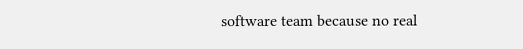software team because no real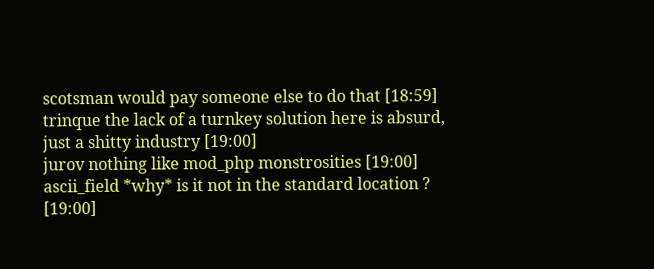scotsman would pay someone else to do that [18:59]
trinque the lack of a turnkey solution here is absurd, just a shitty industry [19:00]
jurov nothing like mod_php monstrosities [19:00]
ascii_field *why* is it not in the standard location ? [19:00]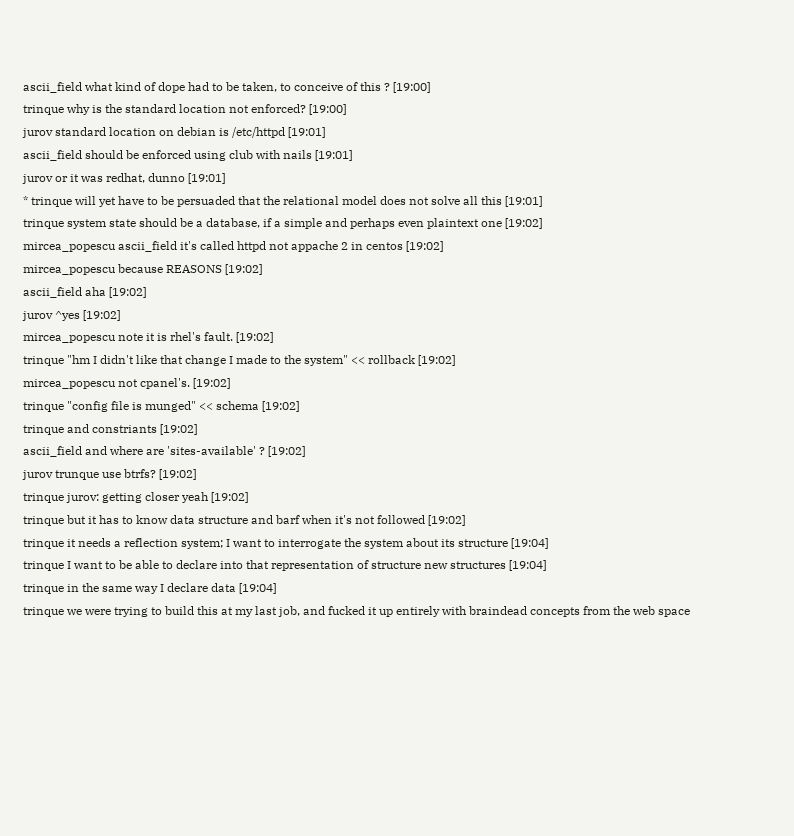ascii_field what kind of dope had to be taken, to conceive of this ? [19:00]
trinque why is the standard location not enforced? [19:00]
jurov standard location on debian is /etc/httpd [19:01]
ascii_field should be enforced using club with nails [19:01]
jurov or it was redhat, dunno [19:01]
* trinque will yet have to be persuaded that the relational model does not solve all this [19:01]
trinque system state should be a database, if a simple and perhaps even plaintext one [19:02]
mircea_popescu ascii_field it's called httpd not appache 2 in centos [19:02]
mircea_popescu because REASONS [19:02]
ascii_field aha [19:02]
jurov ^yes [19:02]
mircea_popescu note it is rhel's fault. [19:02]
trinque "hm I didn't like that change I made to the system" << rollback [19:02]
mircea_popescu not cpanel's. [19:02]
trinque "config file is munged" << schema [19:02]
trinque and constriants [19:02]
ascii_field and where are 'sites-available' ? [19:02]
jurov trunque use btrfs? [19:02]
trinque jurov: getting closer yeah [19:02]
trinque but it has to know data structure and barf when it's not followed [19:02]
trinque it needs a reflection system; I want to interrogate the system about its structure [19:04]
trinque I want to be able to declare into that representation of structure new structures [19:04]
trinque in the same way I declare data [19:04]
trinque we were trying to build this at my last job, and fucked it up entirely with braindead concepts from the web space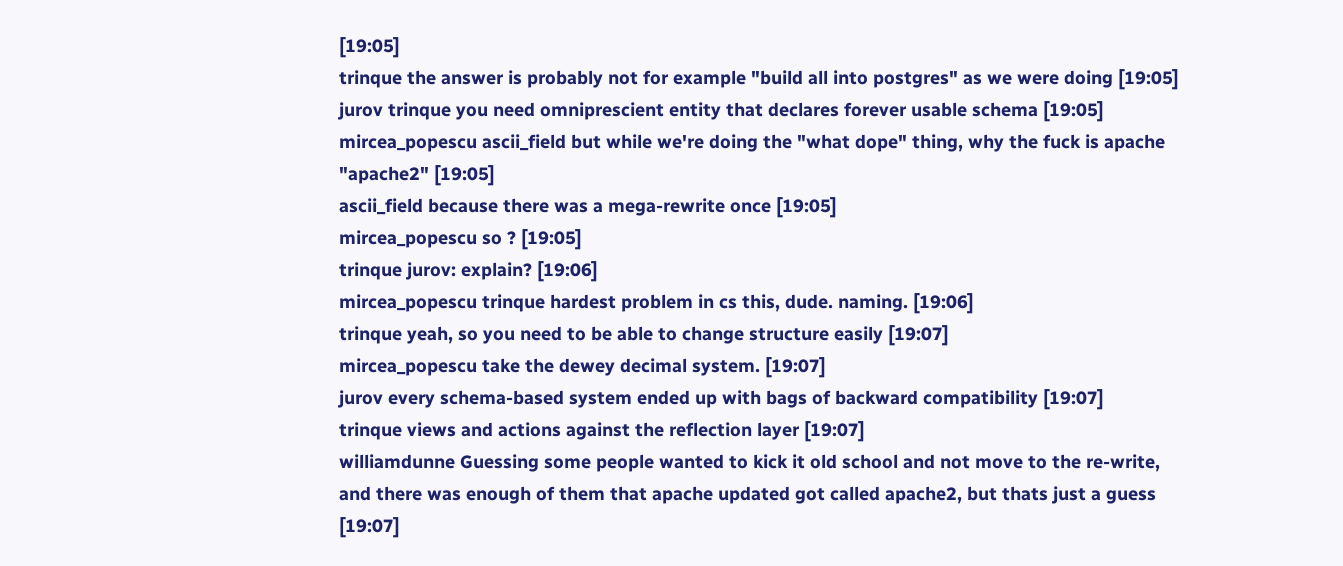[19:05]
trinque the answer is probably not for example "build all into postgres" as we were doing [19:05]
jurov trinque you need omniprescient entity that declares forever usable schema [19:05]
mircea_popescu ascii_field but while we're doing the "what dope" thing, why the fuck is apache "apache2" [19:05]
ascii_field because there was a mega-rewrite once [19:05]
mircea_popescu so ? [19:05]
trinque jurov: explain? [19:06]
mircea_popescu trinque hardest problem in cs this, dude. naming. [19:06]
trinque yeah, so you need to be able to change structure easily [19:07]
mircea_popescu take the dewey decimal system. [19:07]
jurov every schema-based system ended up with bags of backward compatibility [19:07]
trinque views and actions against the reflection layer [19:07]
williamdunne Guessing some people wanted to kick it old school and not move to the re-write, and there was enough of them that apache updated got called apache2, but thats just a guess [19:07]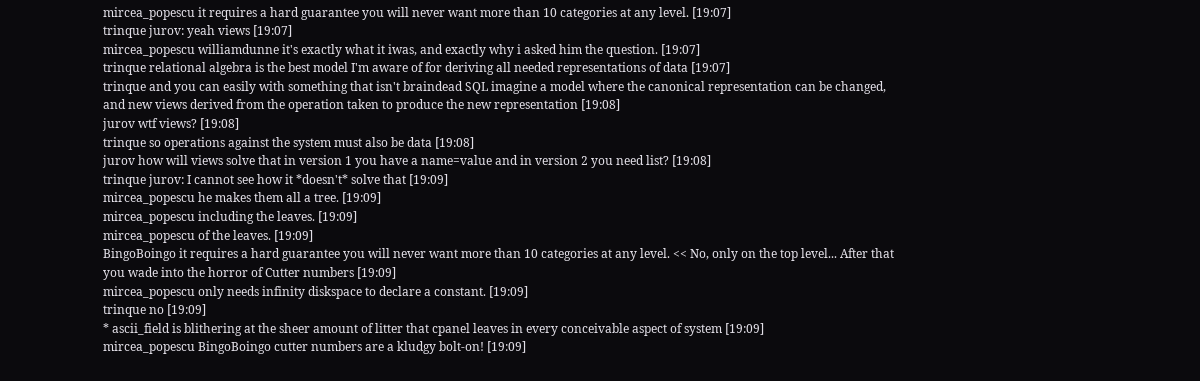mircea_popescu it requires a hard guarantee you will never want more than 10 categories at any level. [19:07]
trinque jurov: yeah views [19:07]
mircea_popescu williamdunne it's exactly what it iwas, and exactly why i asked him the question. [19:07]
trinque relational algebra is the best model I'm aware of for deriving all needed representations of data [19:07]
trinque and you can easily with something that isn't braindead SQL imagine a model where the canonical representation can be changed, and new views derived from the operation taken to produce the new representation [19:08]
jurov wtf views? [19:08]
trinque so operations against the system must also be data [19:08]
jurov how will views solve that in version 1 you have a name=value and in version 2 you need list? [19:08]
trinque jurov: I cannot see how it *doesn't* solve that [19:09]
mircea_popescu he makes them all a tree. [19:09]
mircea_popescu including the leaves. [19:09]
mircea_popescu of the leaves. [19:09]
BingoBoingo it requires a hard guarantee you will never want more than 10 categories at any level. << No, only on the top level... After that you wade into the horror of Cutter numbers [19:09]
mircea_popescu only needs infinity diskspace to declare a constant. [19:09]
trinque no [19:09]
* ascii_field is blithering at the sheer amount of litter that cpanel leaves in every conceivable aspect of system [19:09]
mircea_popescu BingoBoingo cutter numbers are a kludgy bolt-on! [19:09]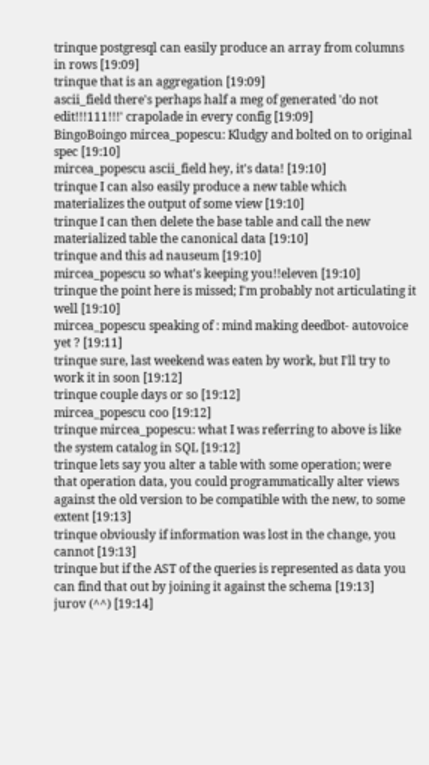trinque postgresql can easily produce an array from columns in rows [19:09]
trinque that is an aggregation [19:09]
ascii_field there's perhaps half a meg of generated 'do not edit!!!111!!!' crapolade in every config [19:09]
BingoBoingo mircea_popescu: Kludgy and bolted on to original spec [19:10]
mircea_popescu ascii_field hey, it's data! [19:10]
trinque I can also easily produce a new table which materializes the output of some view [19:10]
trinque I can then delete the base table and call the new materialized table the canonical data [19:10]
trinque and this ad nauseum [19:10]
mircea_popescu so what's keeping you!!eleven [19:10]
trinque the point here is missed; I'm probably not articulating it well [19:10]
mircea_popescu speaking of : mind making deedbot- autovoice yet ? [19:11]
trinque sure, last weekend was eaten by work, but I'll try to work it in soon [19:12]
trinque couple days or so [19:12]
mircea_popescu coo [19:12]
trinque mircea_popescu: what I was referring to above is like the system catalog in SQL [19:12]
trinque lets say you alter a table with some operation; were that operation data, you could programmatically alter views against the old version to be compatible with the new, to some extent [19:13]
trinque obviously if information was lost in the change, you cannot [19:13]
trinque but if the AST of the queries is represented as data you can find that out by joining it against the schema [19:13]
jurov (^^) [19:14]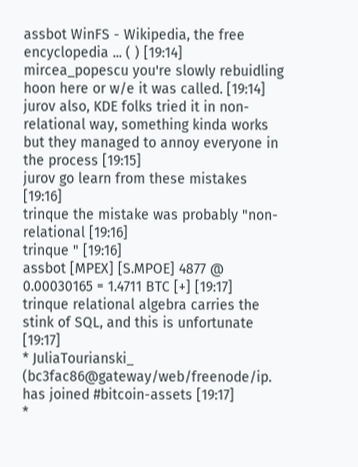assbot WinFS - Wikipedia, the free encyclopedia ... ( ) [19:14]
mircea_popescu you're slowly rebuidling hoon here or w/e it was called. [19:14]
jurov also, KDE folks tried it in non-relational way, something kinda works but they managed to annoy everyone in the process [19:15]
jurov go learn from these mistakes [19:16]
trinque the mistake was probably "non-relational [19:16]
trinque " [19:16]
assbot [MPEX] [S.MPOE] 4877 @ 0.00030165 = 1.4711 BTC [+] [19:17]
trinque relational algebra carries the stink of SQL, and this is unfortunate [19:17]
* JuliaTourianski_ (bc3fac86@gateway/web/freenode/ip. has joined #bitcoin-assets [19:17]
*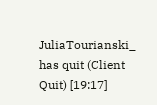JuliaTourianski_ has quit (Client Quit) [19:17]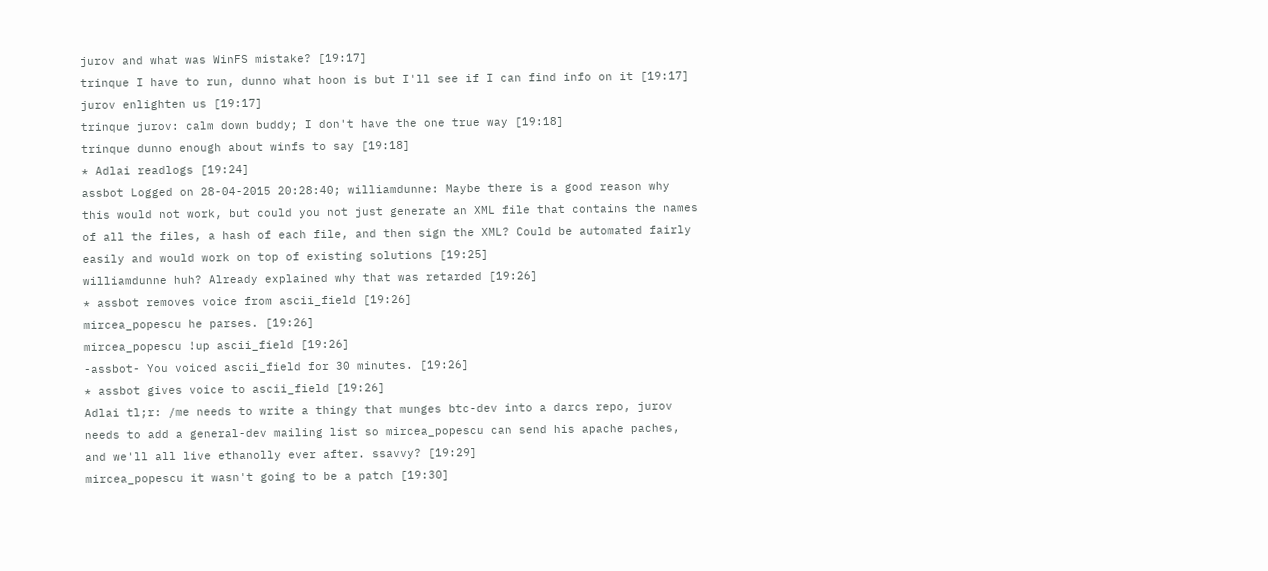jurov and what was WinFS mistake? [19:17]
trinque I have to run, dunno what hoon is but I'll see if I can find info on it [19:17]
jurov enlighten us [19:17]
trinque jurov: calm down buddy; I don't have the one true way [19:18]
trinque dunno enough about winfs to say [19:18]
* Adlai readlogs [19:24]
assbot Logged on 28-04-2015 20:28:40; williamdunne: Maybe there is a good reason why this would not work, but could you not just generate an XML file that contains the names of all the files, a hash of each file, and then sign the XML? Could be automated fairly easily and would work on top of existing solutions [19:25]
williamdunne huh? Already explained why that was retarded [19:26]
* assbot removes voice from ascii_field [19:26]
mircea_popescu he parses. [19:26]
mircea_popescu !up ascii_field [19:26]
-assbot- You voiced ascii_field for 30 minutes. [19:26]
* assbot gives voice to ascii_field [19:26]
Adlai tl;r: /me needs to write a thingy that munges btc-dev into a darcs repo, jurov needs to add a general-dev mailing list so mircea_popescu can send his apache paches, and we'll all live ethanolly ever after. ssavvy? [19:29]
mircea_popescu it wasn't going to be a patch [19:30]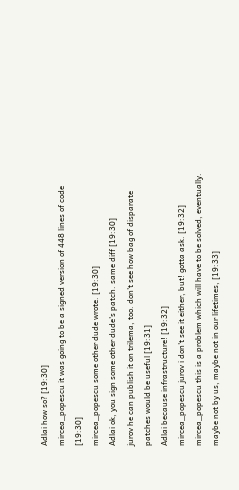Adlai how so? [19:30]
mircea_popescu it was going to be a signed version of 448 lines of code [19:30]
mircea_popescu some other dude wrote. [19:30]
Adlai ok, you sign some other dude's patch. same diff [19:30]
jurov he can publish it on trilema, too. don't see how bag of disparate patches would be useful [19:31]
Adlai because infrastructure! [19:32]
mircea_popescu jurov i don't see it either, but! gotta ask. [19:32]
mircea_popescu this is a problem which will have to be solved, eventually. maybe not by us, maybe not in our lifetimes, [19:33]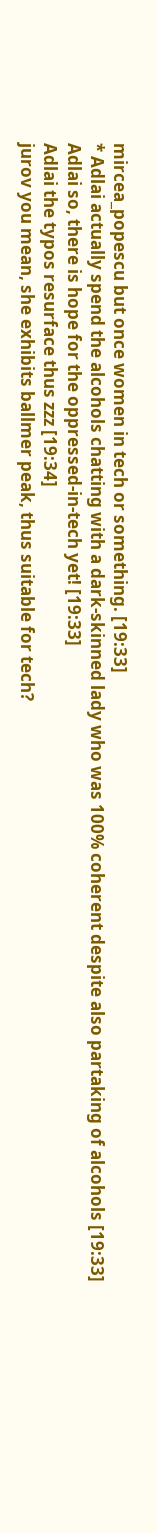mircea_popescu but once women in tech or something. [19:33]
* Adlai actually spend the alcohols chatting with a dark-skinned lady who was 100% coherent despite also partaking of alcohols [19:33]
Adlai so, there is hope for the oppressed-in-tech yet! [19:33]
Adlai the typos resurface thus zzz [19:34]
jurov you mean, she exhibits ballmer peak, thus suitable for tech?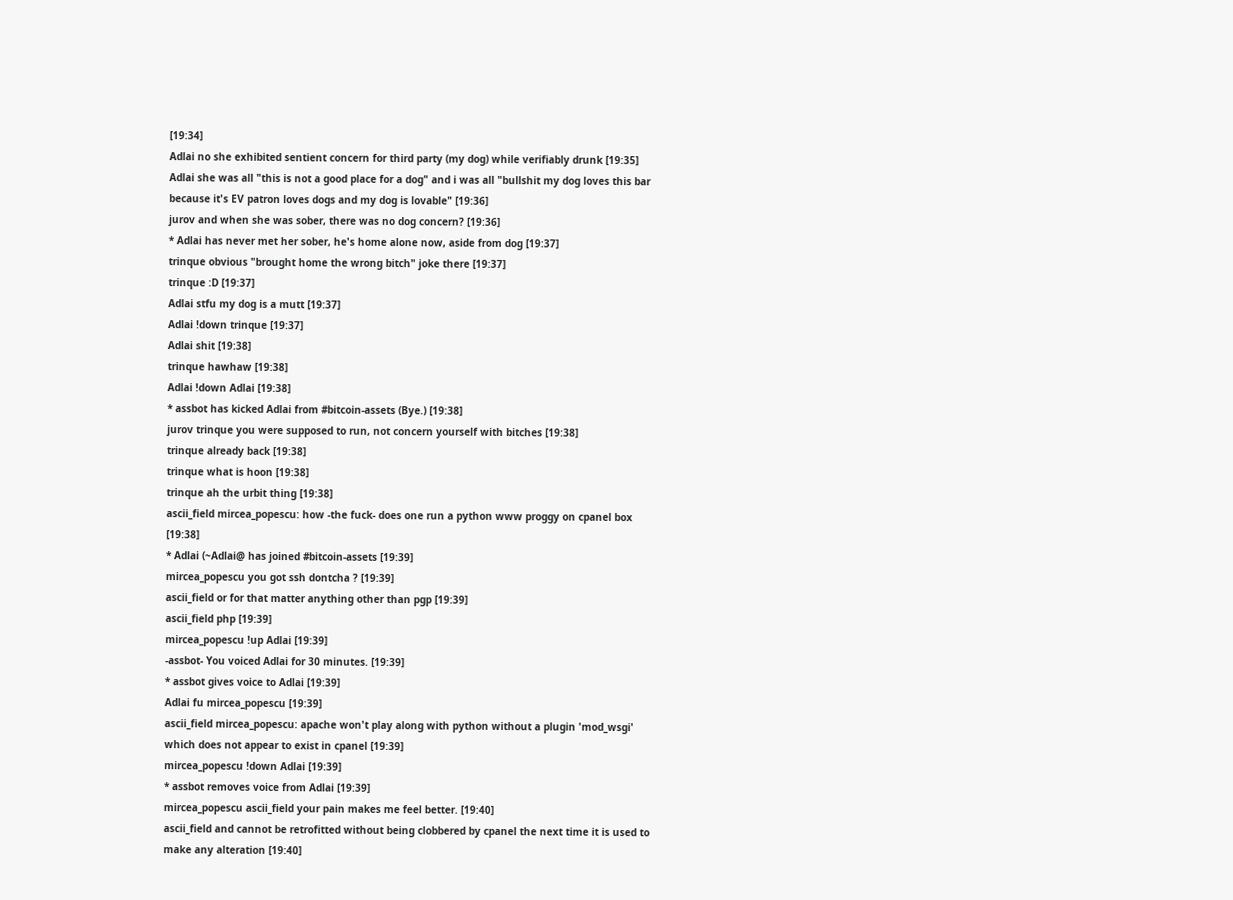[19:34]
Adlai no she exhibited sentient concern for third party (my dog) while verifiably drunk [19:35]
Adlai she was all "this is not a good place for a dog" and i was all "bullshit my dog loves this bar because it's EV patron loves dogs and my dog is lovable" [19:36]
jurov and when she was sober, there was no dog concern? [19:36]
* Adlai has never met her sober, he's home alone now, aside from dog [19:37]
trinque obvious "brought home the wrong bitch" joke there [19:37]
trinque :D [19:37]
Adlai stfu my dog is a mutt [19:37]
Adlai !down trinque [19:37]
Adlai shit [19:38]
trinque hawhaw [19:38]
Adlai !down Adlai [19:38]
* assbot has kicked Adlai from #bitcoin-assets (Bye.) [19:38]
jurov trinque you were supposed to run, not concern yourself with bitches [19:38]
trinque already back [19:38]
trinque what is hoon [19:38]
trinque ah the urbit thing [19:38]
ascii_field mircea_popescu: how -the fuck- does one run a python www proggy on cpanel box [19:38]
* Adlai (~Adlai@ has joined #bitcoin-assets [19:39]
mircea_popescu you got ssh dontcha ? [19:39]
ascii_field or for that matter anything other than pgp [19:39]
ascii_field php [19:39]
mircea_popescu !up Adlai [19:39]
-assbot- You voiced Adlai for 30 minutes. [19:39]
* assbot gives voice to Adlai [19:39]
Adlai fu mircea_popescu [19:39]
ascii_field mircea_popescu: apache won't play along with python without a plugin 'mod_wsgi' which does not appear to exist in cpanel [19:39]
mircea_popescu !down Adlai [19:39]
* assbot removes voice from Adlai [19:39]
mircea_popescu ascii_field your pain makes me feel better. [19:40]
ascii_field and cannot be retrofitted without being clobbered by cpanel the next time it is used to make any alteration [19:40]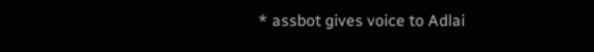* assbot gives voice to Adlai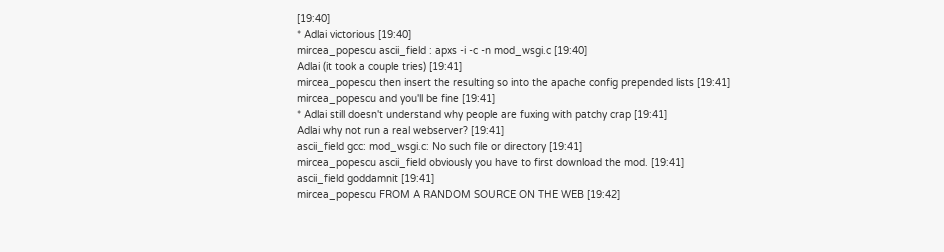[19:40]
* Adlai victorious [19:40]
mircea_popescu ascii_field : apxs -i -c -n mod_wsgi.c [19:40]
Adlai (it took a couple tries) [19:41]
mircea_popescu then insert the resulting so into the apache config prepended lists [19:41]
mircea_popescu and you'll be fine [19:41]
* Adlai still doesn't understand why people are fuxing with patchy crap [19:41]
Adlai why not run a real webserver? [19:41]
ascii_field gcc: mod_wsgi.c: No such file or directory [19:41]
mircea_popescu ascii_field obviously you have to first download the mod. [19:41]
ascii_field goddamnit [19:41]
mircea_popescu FROM A RANDOM SOURCE ON THE WEB [19:42]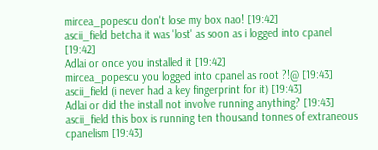mircea_popescu don't lose my box nao! [19:42]
ascii_field betcha it was 'lost' as soon as i logged into cpanel [19:42]
Adlai or once you installed it [19:42]
mircea_popescu you logged into cpanel as root ?!@ [19:43]
ascii_field (i never had a key fingerprint for it) [19:43]
Adlai or did the install not involve running anything? [19:43]
ascii_field this box is running ten thousand tonnes of extraneous cpanelism [19:43]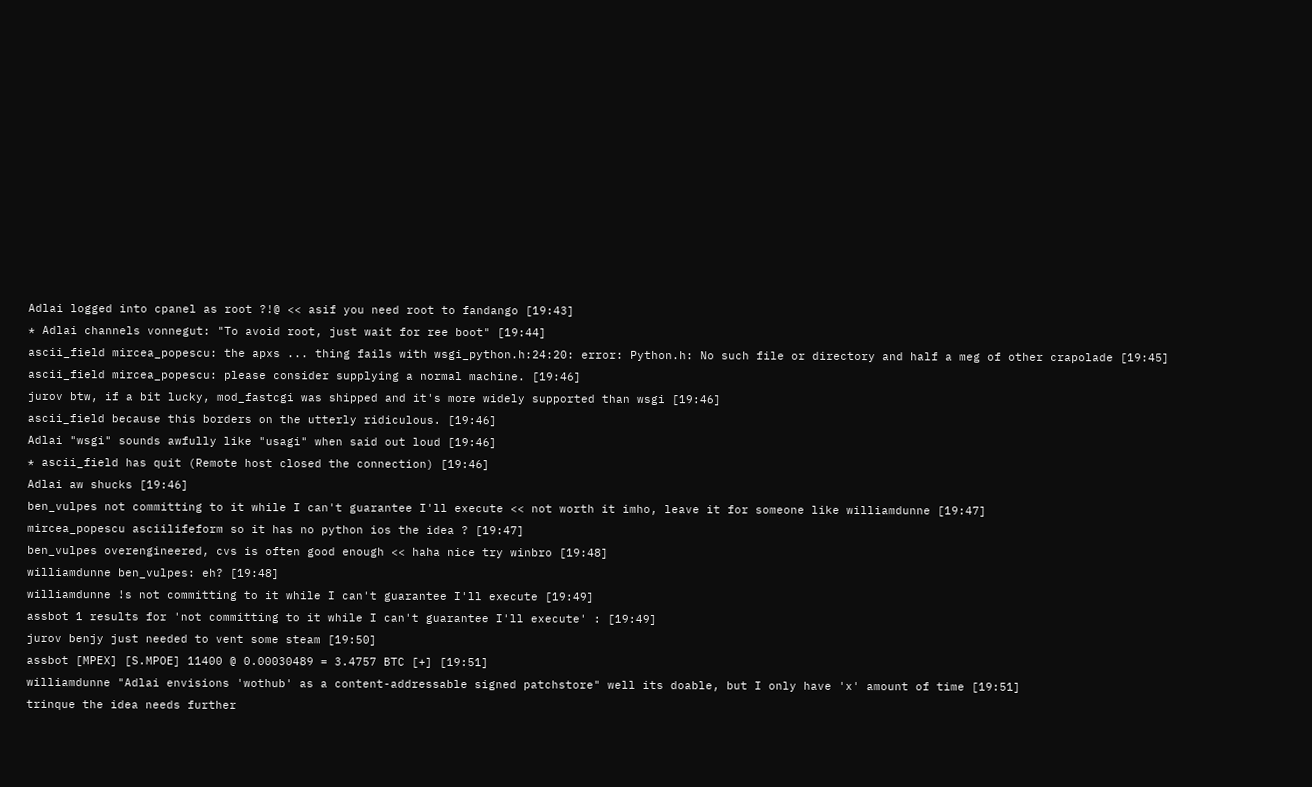Adlai logged into cpanel as root ?!@ << asif you need root to fandango [19:43]
* Adlai channels vonnegut: "To avoid root, just wait for ree boot" [19:44]
ascii_field mircea_popescu: the apxs ... thing fails with wsgi_python.h:24:20: error: Python.h: No such file or directory and half a meg of other crapolade [19:45]
ascii_field mircea_popescu: please consider supplying a normal machine. [19:46]
jurov btw, if a bit lucky, mod_fastcgi was shipped and it's more widely supported than wsgi [19:46]
ascii_field because this borders on the utterly ridiculous. [19:46]
Adlai "wsgi" sounds awfully like "usagi" when said out loud [19:46]
* ascii_field has quit (Remote host closed the connection) [19:46]
Adlai aw shucks [19:46]
ben_vulpes not committing to it while I can't guarantee I'll execute << not worth it imho, leave it for someone like williamdunne [19:47]
mircea_popescu asciilifeform so it has no python ios the idea ? [19:47]
ben_vulpes overengineered, cvs is often good enough << haha nice try winbro [19:48]
williamdunne ben_vulpes: eh? [19:48]
williamdunne !s not committing to it while I can't guarantee I'll execute [19:49]
assbot 1 results for 'not committing to it while I can't guarantee I'll execute' : [19:49]
jurov benjy just needed to vent some steam [19:50]
assbot [MPEX] [S.MPOE] 11400 @ 0.00030489 = 3.4757 BTC [+] [19:51]
williamdunne "Adlai envisions 'wothub' as a content-addressable signed patchstore" well its doable, but I only have 'x' amount of time [19:51]
trinque the idea needs further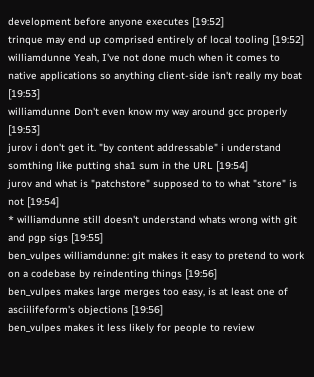development before anyone executes [19:52]
trinque may end up comprised entirely of local tooling [19:52]
williamdunne Yeah, I've not done much when it comes to native applications so anything client-side isn't really my boat [19:53]
williamdunne Don't even know my way around gcc properly [19:53]
jurov i don't get it. "by content addressable" i understand somthing like putting sha1 sum in the URL [19:54]
jurov and what is "patchstore" supposed to to what "store" is not [19:54]
* williamdunne still doesn't understand whats wrong with git and pgp sigs [19:55]
ben_vulpes williamdunne: git makes it easy to pretend to work on a codebase by reindenting things [19:56]
ben_vulpes makes large merges too easy, is at least one of asciilifeform's objections [19:56]
ben_vulpes makes it less likely for people to review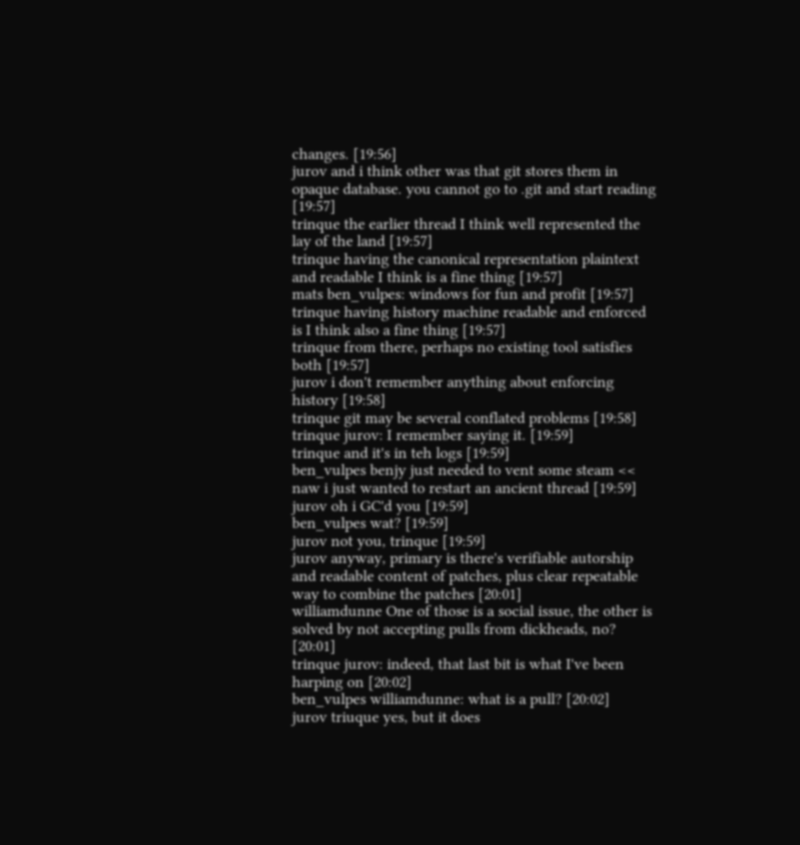changes. [19:56]
jurov and i think other was that git stores them in opaque database. you cannot go to .git and start reading [19:57]
trinque the earlier thread I think well represented the lay of the land [19:57]
trinque having the canonical representation plaintext and readable I think is a fine thing [19:57]
mats ben_vulpes: windows for fun and profit [19:57]
trinque having history machine readable and enforced is I think also a fine thing [19:57]
trinque from there, perhaps no existing tool satisfies both [19:57]
jurov i don't remember anything about enforcing history [19:58]
trinque git may be several conflated problems [19:58]
trinque jurov: I remember saying it. [19:59]
trinque and it's in teh logs [19:59]
ben_vulpes benjy just needed to vent some steam << naw i just wanted to restart an ancient thread [19:59]
jurov oh i GC'd you [19:59]
ben_vulpes wat? [19:59]
jurov not you, trinque [19:59]
jurov anyway, primary is there's verifiable autorship and readable content of patches, plus clear repeatable way to combine the patches [20:01]
williamdunne One of those is a social issue, the other is solved by not accepting pulls from dickheads, no? [20:01]
trinque jurov: indeed, that last bit is what I've been harping on [20:02]
ben_vulpes williamdunne: what is a pull? [20:02]
jurov triuque yes, but it does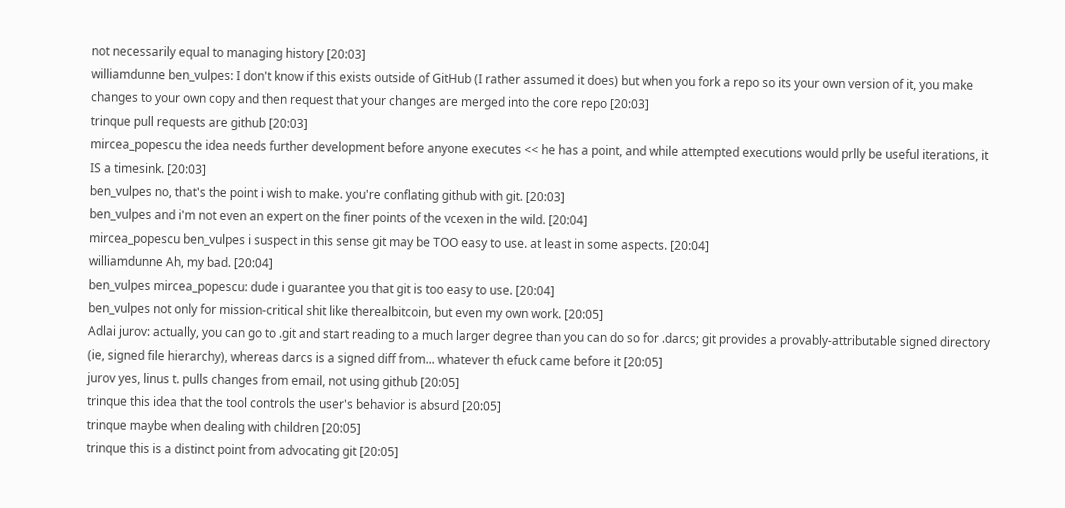not necessarily equal to managing history [20:03]
williamdunne ben_vulpes: I don't know if this exists outside of GitHub (I rather assumed it does) but when you fork a repo so its your own version of it, you make changes to your own copy and then request that your changes are merged into the core repo [20:03]
trinque pull requests are github [20:03]
mircea_popescu the idea needs further development before anyone executes << he has a point, and while attempted executions would prlly be useful iterations, it IS a timesink. [20:03]
ben_vulpes no, that's the point i wish to make. you're conflating github with git. [20:03]
ben_vulpes and i'm not even an expert on the finer points of the vcexen in the wild. [20:04]
mircea_popescu ben_vulpes i suspect in this sense git may be TOO easy to use. at least in some aspects. [20:04]
williamdunne Ah, my bad. [20:04]
ben_vulpes mircea_popescu: dude i guarantee you that git is too easy to use. [20:04]
ben_vulpes not only for mission-critical shit like therealbitcoin, but even my own work. [20:05]
Adlai jurov: actually, you can go to .git and start reading to a much larger degree than you can do so for .darcs; git provides a provably-attributable signed directory (ie, signed file hierarchy), whereas darcs is a signed diff from... whatever th efuck came before it [20:05]
jurov yes, linus t. pulls changes from email, not using github [20:05]
trinque this idea that the tool controls the user's behavior is absurd [20:05]
trinque maybe when dealing with children [20:05]
trinque this is a distinct point from advocating git [20:05]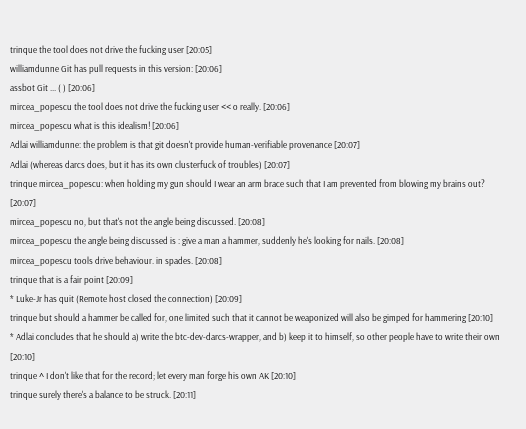trinque the tool does not drive the fucking user [20:05]
williamdunne Git has pull requests in this version: [20:06]
assbot Git ... ( ) [20:06]
mircea_popescu the tool does not drive the fucking user << o really. [20:06]
mircea_popescu what is this idealism! [20:06]
Adlai williamdunne: the problem is that git doesn't provide human-verifiable provenance [20:07]
Adlai (whereas darcs does, but it has its own clusterfuck of troubles) [20:07]
trinque mircea_popescu: when holding my gun should I wear an arm brace such that I am prevented from blowing my brains out? [20:07]
mircea_popescu no, but that's not the angle being discussed. [20:08]
mircea_popescu the angle being discussed is : give a man a hammer, suddenly he's looking for nails. [20:08]
mircea_popescu tools drive behaviour. in spades. [20:08]
trinque that is a fair point [20:09]
* Luke-Jr has quit (Remote host closed the connection) [20:09]
trinque but should a hammer be called for, one limited such that it cannot be weaponized will also be gimped for hammering [20:10]
* Adlai concludes that he should a) write the btc-dev-darcs-wrapper, and b) keep it to himself, so other people have to write their own [20:10]
trinque ^ I don't like that for the record; let every man forge his own AK [20:10]
trinque surely there's a balance to be struck. [20:11]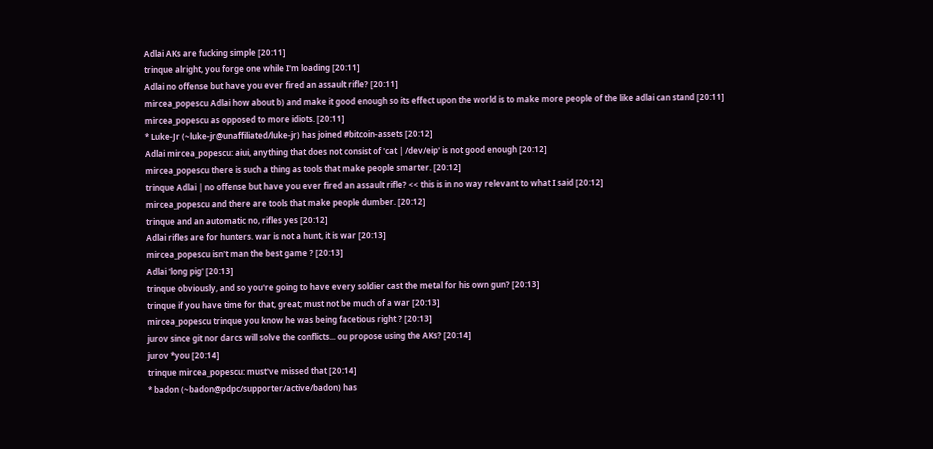Adlai AKs are fucking simple [20:11]
trinque alright, you forge one while I'm loading [20:11]
Adlai no offense but have you ever fired an assault rifle? [20:11]
mircea_popescu Adlai how about b) and make it good enough so its effect upon the world is to make more people of the like adlai can stand [20:11]
mircea_popescu as opposed to more idiots. [20:11]
* Luke-Jr (~luke-jr@unaffiliated/luke-jr) has joined #bitcoin-assets [20:12]
Adlai mircea_popescu: aiui, anything that does not consist of 'cat | /dev/eip' is not good enough [20:12]
mircea_popescu there is such a thing as tools that make people smarter. [20:12]
trinque Adlai | no offense but have you ever fired an assault rifle? << this is in no way relevant to what I said [20:12]
mircea_popescu and there are tools that make people dumber. [20:12]
trinque and an automatic no, rifles yes [20:12]
Adlai rifles are for hunters. war is not a hunt, it is war [20:13]
mircea_popescu isn't man the best game ? [20:13]
Adlai 'long pig' [20:13]
trinque obviously, and so you're going to have every soldier cast the metal for his own gun? [20:13]
trinque if you have time for that, great; must not be much of a war [20:13]
mircea_popescu trinque you know he was being facetious right ? [20:13]
jurov since git nor darcs will solve the conflicts... ou propose using the AKs? [20:14]
jurov *you [20:14]
trinque mircea_popescu: must've missed that [20:14]
* badon (~badon@pdpc/supporter/active/badon) has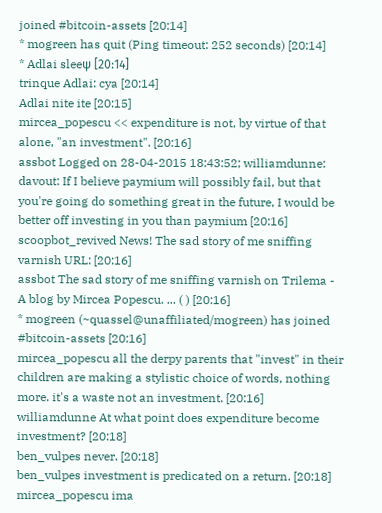joined #bitcoin-assets [20:14]
* mogreen has quit (Ping timeout: 252 seconds) [20:14]
* Adlai sleeψ [20:14]
trinque Adlai: cya [20:14]
Adlai nite ite [20:15]
mircea_popescu << expenditure is not, by virtue of that alone, "an investment". [20:16]
assbot Logged on 28-04-2015 18:43:52; williamdunne: davout: If I believe paymium will possibly fail, but that you're going do something great in the future, I would be better off investing in you than paymium [20:16]
scoopbot_revived News! The sad story of me sniffing varnish URL: [20:16]
assbot The sad story of me sniffing varnish on Trilema - A blog by Mircea Popescu. ... ( ) [20:16]
* mogreen (~quassel@unaffiliated/mogreen) has joined #bitcoin-assets [20:16]
mircea_popescu all the derpy parents that "invest" in their children are making a stylistic choice of words, nothing more. it's a waste not an investment. [20:16]
williamdunne At what point does expenditure become investment? [20:18]
ben_vulpes never. [20:18]
ben_vulpes investment is predicated on a return. [20:18]
mircea_popescu ima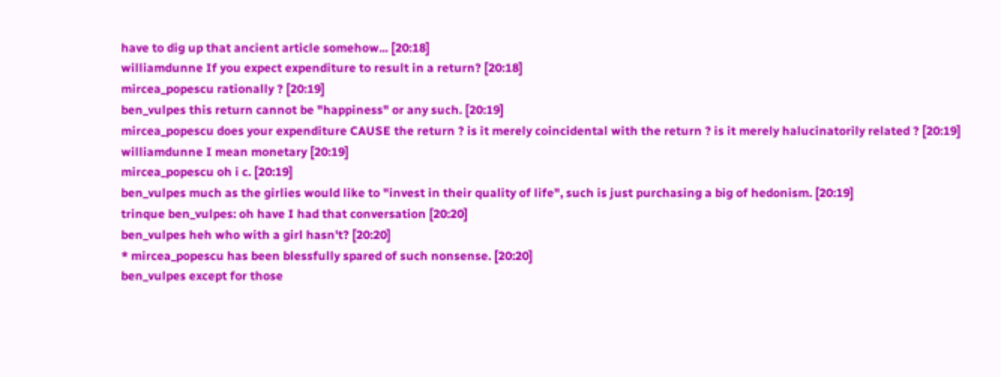have to dig up that ancient article somehow... [20:18]
williamdunne If you expect expenditure to result in a return? [20:18]
mircea_popescu rationally ? [20:19]
ben_vulpes this return cannot be "happiness" or any such. [20:19]
mircea_popescu does your expenditure CAUSE the return ? is it merely coincidental with the return ? is it merely halucinatorily related ? [20:19]
williamdunne I mean monetary [20:19]
mircea_popescu oh i c. [20:19]
ben_vulpes much as the girlies would like to "invest in their quality of life", such is just purchasing a big of hedonism. [20:19]
trinque ben_vulpes: oh have I had that conversation [20:20]
ben_vulpes heh who with a girl hasn't? [20:20]
* mircea_popescu has been blessfully spared of such nonsense. [20:20]
ben_vulpes except for those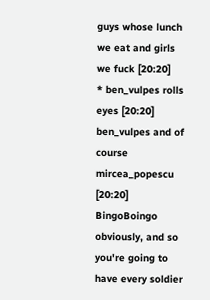guys whose lunch we eat and girls we fuck [20:20]
* ben_vulpes rolls eyes [20:20]
ben_vulpes and of course mircea_popescu [20:20]
BingoBoingo obviously, and so you're going to have every soldier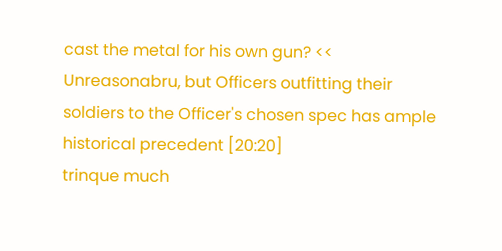cast the metal for his own gun? << Unreasonabru, but Officers outfitting their soldiers to the Officer's chosen spec has ample historical precedent [20:20]
trinque much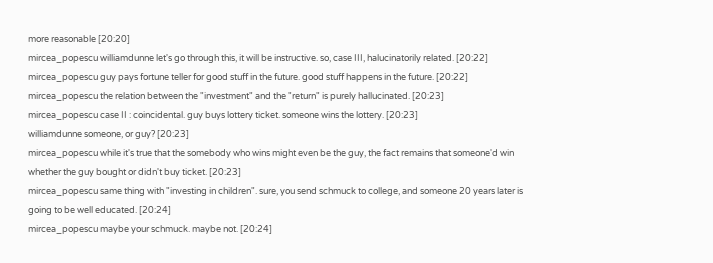more reasonable [20:20]
mircea_popescu williamdunne let's go through this, it will be instructive. so, case III, halucinatorily related. [20:22]
mircea_popescu guy pays fortune teller for good stuff in the future. good stuff happens in the future. [20:22]
mircea_popescu the relation between the "investment" and the "return" is purely hallucinated. [20:23]
mircea_popescu case II : coincidental. guy buys lottery ticket. someone wins the lottery. [20:23]
williamdunne someone, or guy? [20:23]
mircea_popescu while it's true that the somebody who wins might even be the guy, the fact remains that someone'd win whether the guy bought or didn't buy ticket. [20:23]
mircea_popescu same thing with "investing in children". sure, you send schmuck to college, and someone 20 years later is going to be well educated. [20:24]
mircea_popescu maybe your schmuck. maybe not. [20:24]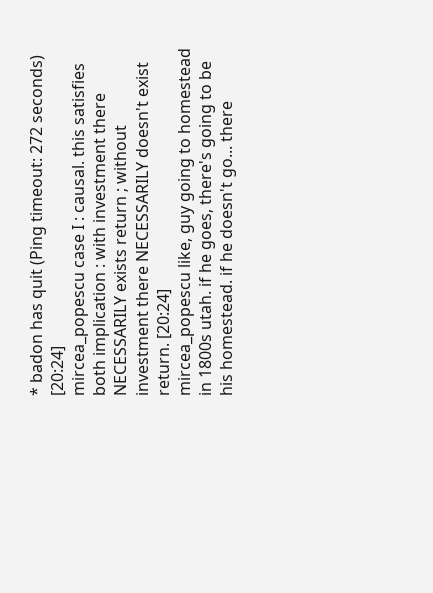* badon has quit (Ping timeout: 272 seconds) [20:24]
mircea_popescu case I : causal. this satisfies both implication : with investment there NECESSARILY exists return ; without investment there NECESSARILY doesn't exist return. [20:24]
mircea_popescu like, guy going to homestead in 1800s utah. if he goes, there's going to be his homestead. if he doesn't go... there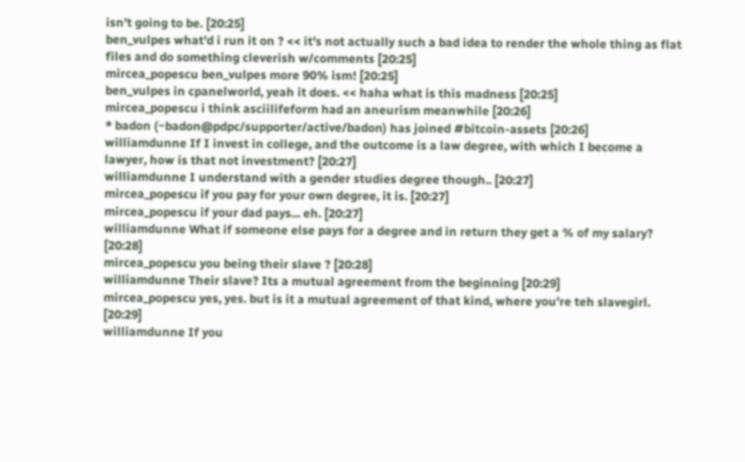isn't going to be. [20:25]
ben_vulpes what'd i run it on ? << it's not actually such a bad idea to render the whole thing as flat files and do something cleverish w/comments [20:25]
mircea_popescu ben_vulpes more 90% ism! [20:25]
ben_vulpes in cpanelworld, yeah it does. << haha what is this madness [20:25]
mircea_popescu i think asciilifeform had an aneurism meanwhile [20:26]
* badon (~badon@pdpc/supporter/active/badon) has joined #bitcoin-assets [20:26]
williamdunne If I invest in college, and the outcome is a law degree, with which I become a lawyer, how is that not investment? [20:27]
williamdunne I understand with a gender studies degree though.. [20:27]
mircea_popescu if you pay for your own degree, it is. [20:27]
mircea_popescu if your dad pays... eh. [20:27]
williamdunne What if someone else pays for a degree and in return they get a % of my salary? [20:28]
mircea_popescu you being their slave ? [20:28]
williamdunne Their slave? Its a mutual agreement from the beginning [20:29]
mircea_popescu yes, yes. but is it a mutual agreement of that kind, where you're teh slavegirl. [20:29]
williamdunne If you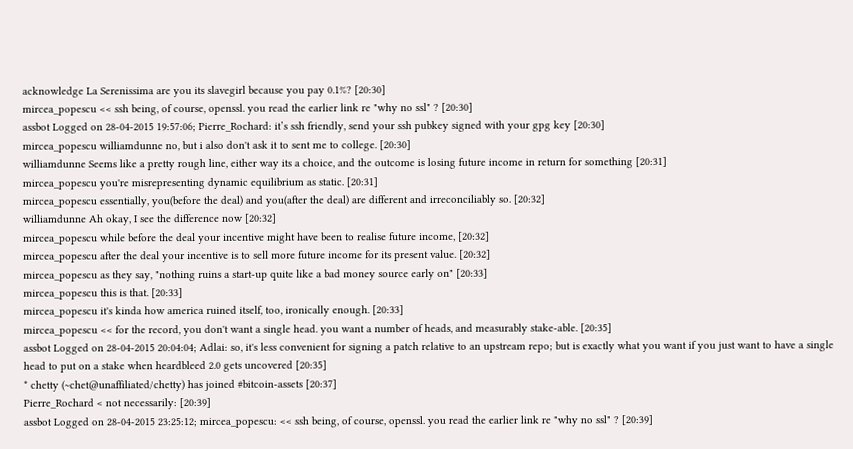acknowledge La Serenissima are you its slavegirl because you pay 0.1%? [20:30]
mircea_popescu << ssh being, of course, openssl. you read the earlier link re "why no ssl" ? [20:30]
assbot Logged on 28-04-2015 19:57:06; Pierre_Rochard: it’s ssh friendly, send your ssh pubkey signed with your gpg key [20:30]
mircea_popescu williamdunne no, but i also don't ask it to sent me to college. [20:30]
williamdunne Seems like a pretty rough line, either way its a choice, and the outcome is losing future income in return for something [20:31]
mircea_popescu you're misrepresenting dynamic equilibrium as static. [20:31]
mircea_popescu essentially, you(before the deal) and you(after the deal) are different and irreconciliably so. [20:32]
williamdunne Ah okay, I see the difference now [20:32]
mircea_popescu while before the deal your incentive might have been to realise future income, [20:32]
mircea_popescu after the deal your incentive is to sell more future income for its present value. [20:32]
mircea_popescu as they say, "nothing ruins a start-up quite like a bad money source early on" [20:33]
mircea_popescu this is that. [20:33]
mircea_popescu it's kinda how america ruined itself, too, ironically enough. [20:33]
mircea_popescu << for the record, you don't want a single head. you want a number of heads, and measurably stake-able. [20:35]
assbot Logged on 28-04-2015 20:04:04; Adlai: so, it's less convenient for signing a patch relative to an upstream repo; but is exactly what you want if you just want to have a single head to put on a stake when heardbleed 2.0 gets uncovered [20:35]
* chetty (~chet@unaffiliated/chetty) has joined #bitcoin-assets [20:37]
Pierre_Rochard < not necessarily: [20:39]
assbot Logged on 28-04-2015 23:25:12; mircea_popescu: << ssh being, of course, openssl. you read the earlier link re "why no ssl" ? [20:39]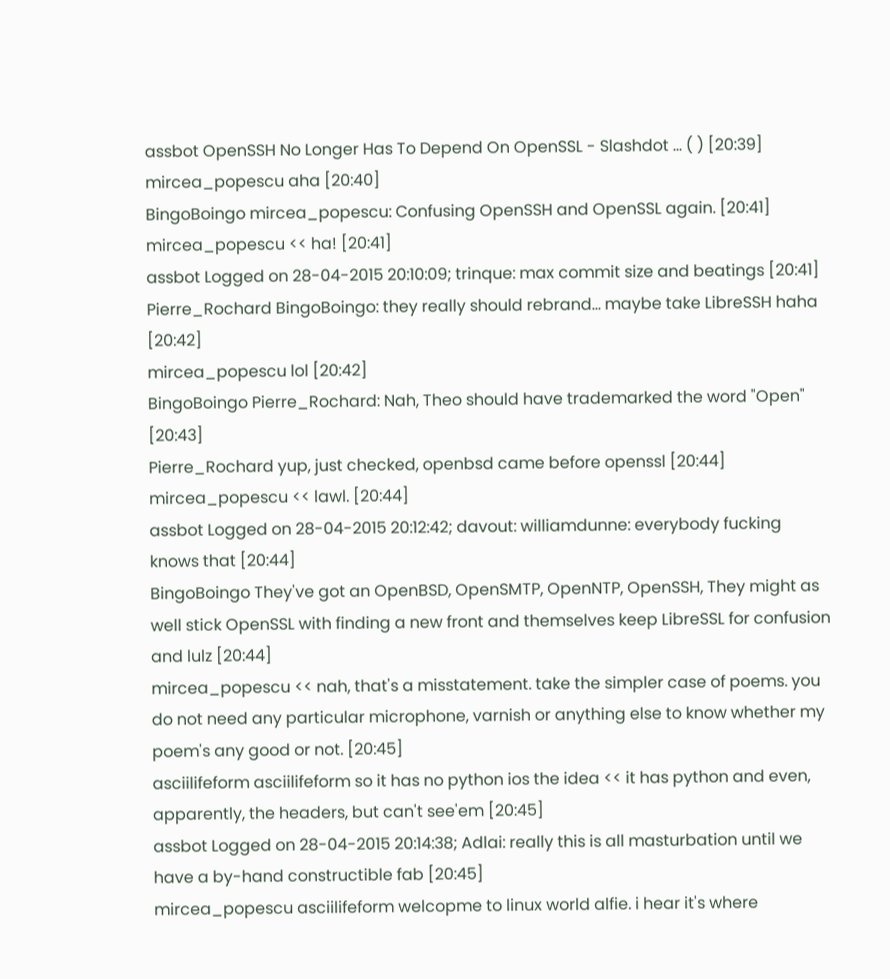assbot OpenSSH No Longer Has To Depend On OpenSSL - Slashdot ... ( ) [20:39]
mircea_popescu aha [20:40]
BingoBoingo mircea_popescu: Confusing OpenSSH and OpenSSL again. [20:41]
mircea_popescu << ha! [20:41]
assbot Logged on 28-04-2015 20:10:09; trinque: max commit size and beatings [20:41]
Pierre_Rochard BingoBoingo: they really should rebrand… maybe take LibreSSH haha [20:42]
mircea_popescu lol [20:42]
BingoBoingo Pierre_Rochard: Nah, Theo should have trademarked the word "Open" [20:43]
Pierre_Rochard yup, just checked, openbsd came before openssl [20:44]
mircea_popescu << lawl. [20:44]
assbot Logged on 28-04-2015 20:12:42; davout: williamdunne: everybody fucking knows that [20:44]
BingoBoingo They've got an OpenBSD, OpenSMTP, OpenNTP, OpenSSH, They might as well stick OpenSSL with finding a new front and themselves keep LibreSSL for confusion and lulz [20:44]
mircea_popescu << nah, that's a misstatement. take the simpler case of poems. you do not need any particular microphone, varnish or anything else to know whether my poem's any good or not. [20:45]
asciilifeform asciilifeform so it has no python ios the idea << it has python and even, apparently, the headers, but can't see'em [20:45]
assbot Logged on 28-04-2015 20:14:38; Adlai: really this is all masturbation until we have a by-hand constructible fab [20:45]
mircea_popescu asciilifeform welcopme to linux world alfie. i hear it's where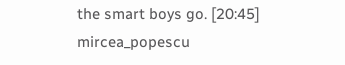the smart boys go. [20:45]
mircea_popescu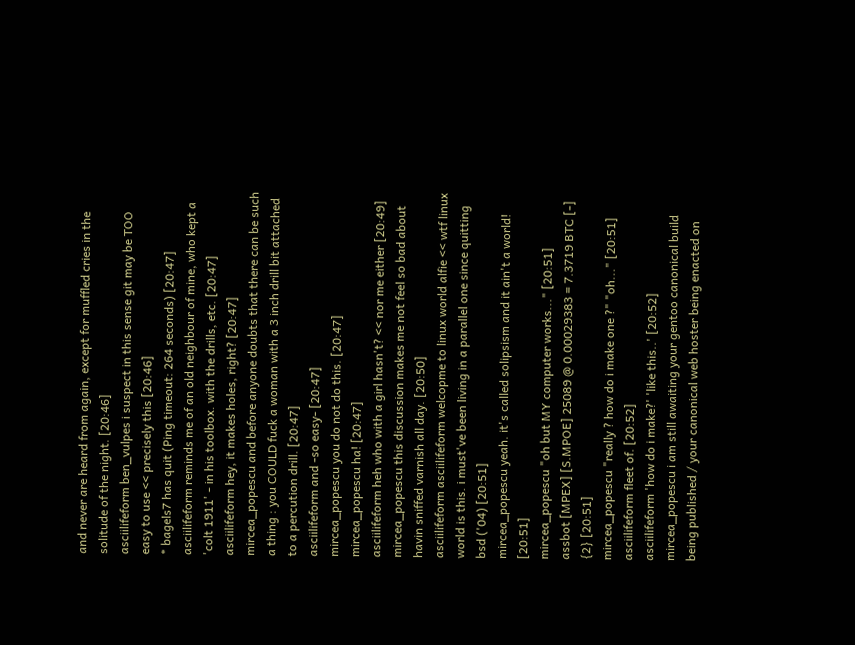and never are heard from again, except for muffled cries in the solitude of the night. [20:46]
asciilifeform ben_vulpes i suspect in this sense git may be TOO easy to use << precisely this [20:46]
* bagels7 has quit (Ping timeout: 264 seconds) [20:47]
asciilifeform reminds me of an old neighbour of mine, who kept a 'colt 1911' - in his toolbox. with the drills, etc. [20:47]
asciilifeform hey, it makes holes, right? [20:47]
mircea_popescu and before anyone doubts that there can be such a thing : you COULD fuck a woman with a 3 inch drill bit attached to a percution drill. [20:47]
asciilifeform and -so easy- [20:47]
mircea_popescu you do not do this. [20:47]
mircea_popescu ha! [20:47]
asciilifeform heh who with a girl hasn't? << nor me either [20:49]
mircea_popescu this discussion makes me not feel so bad about havin sniffed varnish all day. [20:50]
asciilifeform asciilifeform welcopme to linux world alfie << wtf linux world is this. i must've been living in a parallel one since quitting bsd ('04) [20:51]
mircea_popescu yeah. it's called solipsism and it ain't a world! [20:51]
mircea_popescu "oh but MY computer works..." [20:51]
assbot [MPEX] [S.MPOE] 25089 @ 0.00029383 = 7.3719 BTC [-] {2} [20:51]
mircea_popescu "really ? how do i make one ?" "oh..." [20:51]
asciilifeform fleet of. [20:52]
asciilifeform 'how do i make?' 'like this..' [20:52]
mircea_popescu i am still awaiting your gentoo canonical build being published / your canonical web hoster being enacted on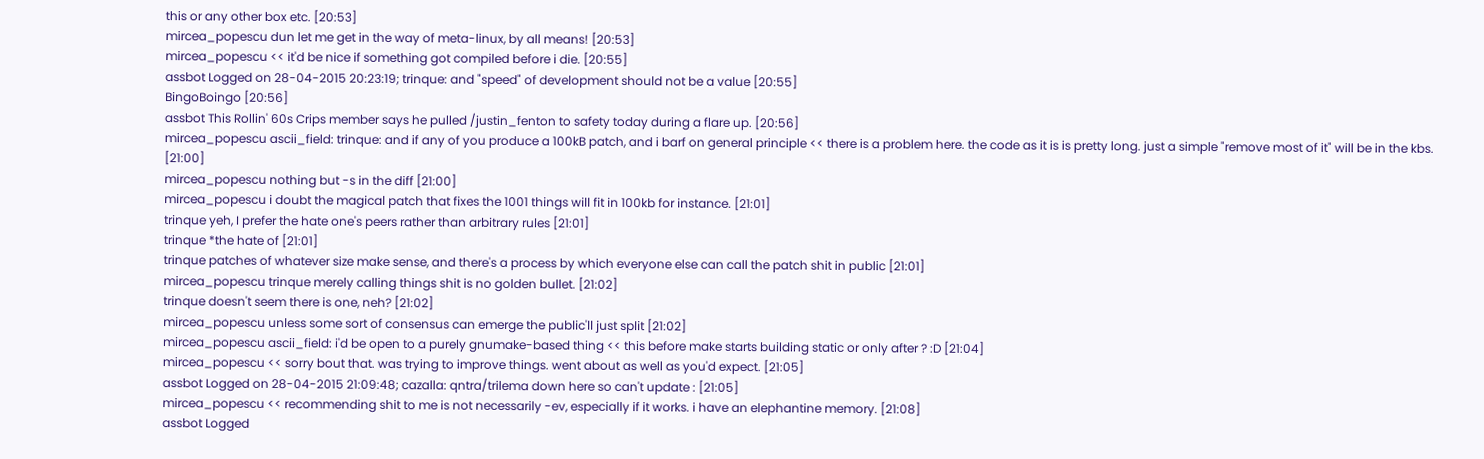this or any other box etc. [20:53]
mircea_popescu dun let me get in the way of meta-linux, by all means! [20:53]
mircea_popescu << it'd be nice if something got compiled before i die. [20:55]
assbot Logged on 28-04-2015 20:23:19; trinque: and "speed" of development should not be a value [20:55]
BingoBoingo [20:56]
assbot This Rollin' 60s Crips member says he pulled /justin_fenton to safety today during a flare up. [20:56]
mircea_popescu ascii_field: trinque: and if any of you produce a 100kB patch, and i barf on general principle << there is a problem here. the code as it is is pretty long. just a simple "remove most of it" will be in the kbs. [21:00]
mircea_popescu nothing but -s in the diff [21:00]
mircea_popescu i doubt the magical patch that fixes the 1001 things will fit in 100kb for instance. [21:01]
trinque yeh, I prefer the hate one's peers rather than arbitrary rules [21:01]
trinque *the hate of [21:01]
trinque patches of whatever size make sense, and there's a process by which everyone else can call the patch shit in public [21:01]
mircea_popescu trinque merely calling things shit is no golden bullet. [21:02]
trinque doesn't seem there is one, neh? [21:02]
mircea_popescu unless some sort of consensus can emerge the public'll just split [21:02]
mircea_popescu ascii_field: i'd be open to a purely gnumake-based thing << this before make starts building static or only after ? :D [21:04]
mircea_popescu << sorry bout that. was trying to improve things. went about as well as you'd expect. [21:05]
assbot Logged on 28-04-2015 21:09:48; cazalla: qntra/trilema down here so can't update : [21:05]
mircea_popescu << recommending shit to me is not necessarily -ev, especially if it works. i have an elephantine memory. [21:08]
assbot Logged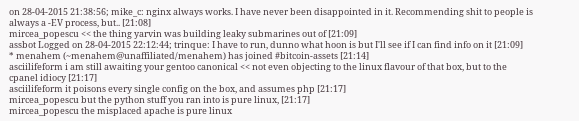on 28-04-2015 21:38:56; mike_c: nginx always works. I have never been disappointed in it. Recommending shit to people is always a -EV process, but.. [21:08]
mircea_popescu << the thing yarvin was building leaky submarines out of [21:09]
assbot Logged on 28-04-2015 22:12:44; trinque: I have to run, dunno what hoon is but I'll see if I can find info on it [21:09]
* menahem (~menahem@unaffiliated/menahem) has joined #bitcoin-assets [21:14]
asciilifeform i am still awaiting your gentoo canonical << not even objecting to the linux flavour of that box, but to the cpanel idiocy [21:17]
asciilifeform it poisons every single config on the box, and assumes php [21:17]
mircea_popescu but the python stuff you ran into is pure linux, [21:17]
mircea_popescu the misplaced apache is pure linux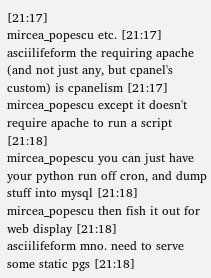[21:17]
mircea_popescu etc. [21:17]
asciilifeform the requiring apache (and not just any, but cpanel's custom) is cpanelism [21:17]
mircea_popescu except it doesn't require apache to run a script [21:18]
mircea_popescu you can just have your python run off cron, and dump stuff into mysql [21:18]
mircea_popescu then fish it out for web display [21:18]
asciilifeform mno. need to serve some static pgs [21:18]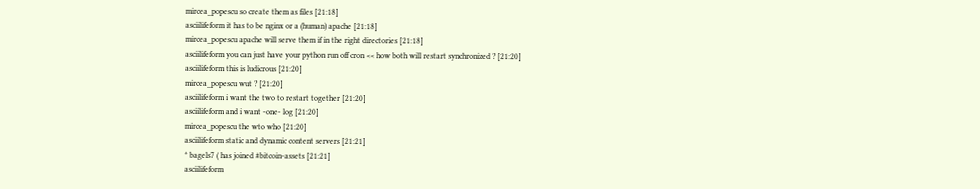mircea_popescu so create them as files [21:18]
asciilifeform it has to be nginx or a (human) apache [21:18]
mircea_popescu apache will serve them if in the right directories [21:18]
asciilifeform you can just have your python run off cron << how both will restart synchronized ? [21:20]
asciilifeform this is ludicrous [21:20]
mircea_popescu wut ? [21:20]
asciilifeform i want the two to restart together [21:20]
asciilifeform and i want -one- log [21:20]
mircea_popescu the wto who [21:20]
asciilifeform static and dynamic content servers [21:21]
* bagels7 ( has joined #bitcoin-assets [21:21]
asciilifeform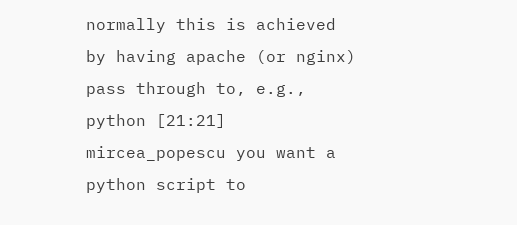normally this is achieved by having apache (or nginx) pass through to, e.g., python [21:21]
mircea_popescu you want a python script to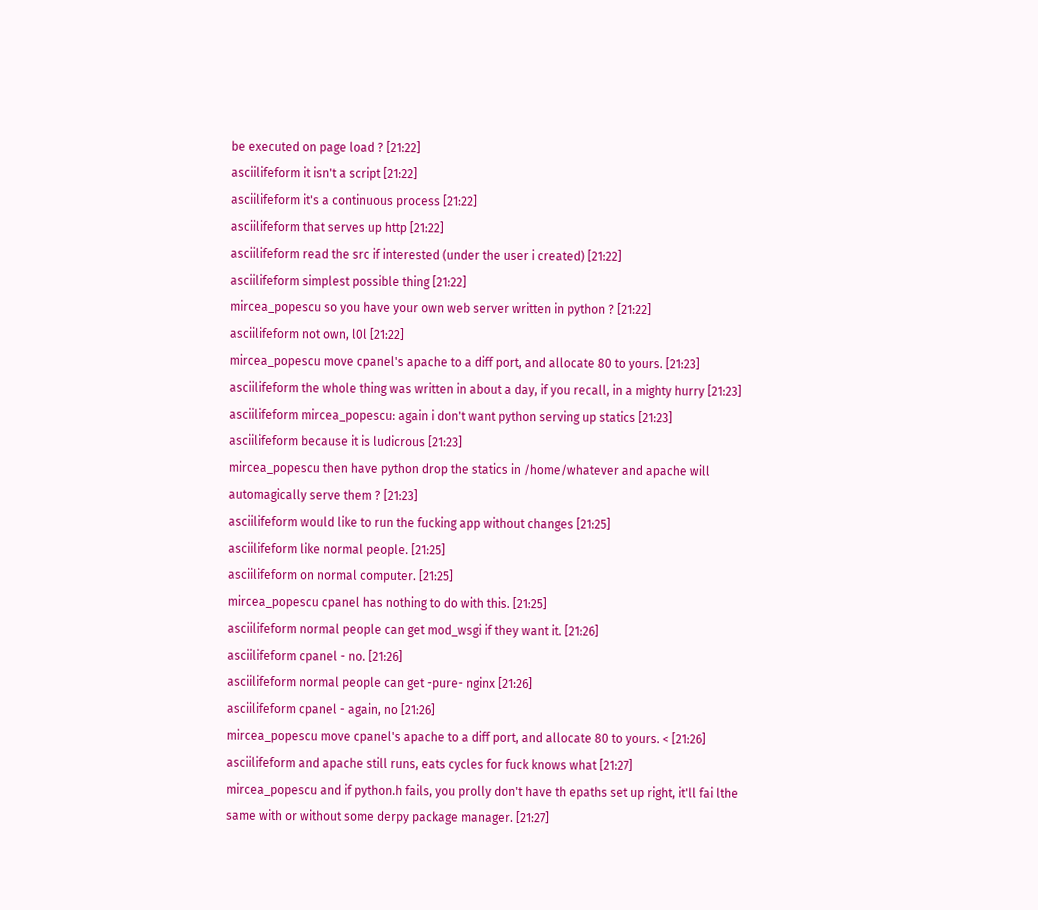be executed on page load ? [21:22]
asciilifeform it isn't a script [21:22]
asciilifeform it's a continuous process [21:22]
asciilifeform that serves up http [21:22]
asciilifeform read the src if interested (under the user i created) [21:22]
asciilifeform simplest possible thing [21:22]
mircea_popescu so you have your own web server written in python ? [21:22]
asciilifeform not own, l0l [21:22]
mircea_popescu move cpanel's apache to a diff port, and allocate 80 to yours. [21:23]
asciilifeform the whole thing was written in about a day, if you recall, in a mighty hurry [21:23]
asciilifeform mircea_popescu: again i don't want python serving up statics [21:23]
asciilifeform because it is ludicrous [21:23]
mircea_popescu then have python drop the statics in /home/whatever and apache will automagically serve them ? [21:23]
asciilifeform would like to run the fucking app without changes [21:25]
asciilifeform like normal people. [21:25]
asciilifeform on normal computer. [21:25]
mircea_popescu cpanel has nothing to do with this. [21:25]
asciilifeform normal people can get mod_wsgi if they want it. [21:26]
asciilifeform cpanel - no. [21:26]
asciilifeform normal people can get -pure- nginx [21:26]
asciilifeform cpanel - again, no [21:26]
mircea_popescu move cpanel's apache to a diff port, and allocate 80 to yours. < [21:26]
asciilifeform and apache still runs, eats cycles for fuck knows what [21:27]
mircea_popescu and if python.h fails, you prolly don't have th epaths set up right, it'll fai lthe same with or without some derpy package manager. [21:27]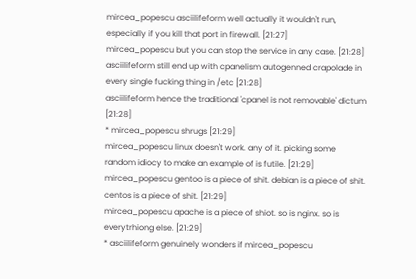mircea_popescu asciilifeform well actually it wouldn't run, especially if you kill that port in firewall. [21:27]
mircea_popescu but you can stop the service in any case. [21:28]
asciilifeform still end up with cpanelism autogenned crapolade in every single fucking thing in /etc [21:28]
asciilifeform hence the traditional 'cpanel is not removable' dictum [21:28]
* mircea_popescu shrugs [21:29]
mircea_popescu linux doesn't work. any of it. picking some random idiocy to make an example of is futile. [21:29]
mircea_popescu gentoo is a piece of shit. debian is a piece of shit. centos is a piece of shit. [21:29]
mircea_popescu apache is a piece of shiot. so is nginx. so is everytrhiong else. [21:29]
* asciilifeform genuinely wonders if mircea_popescu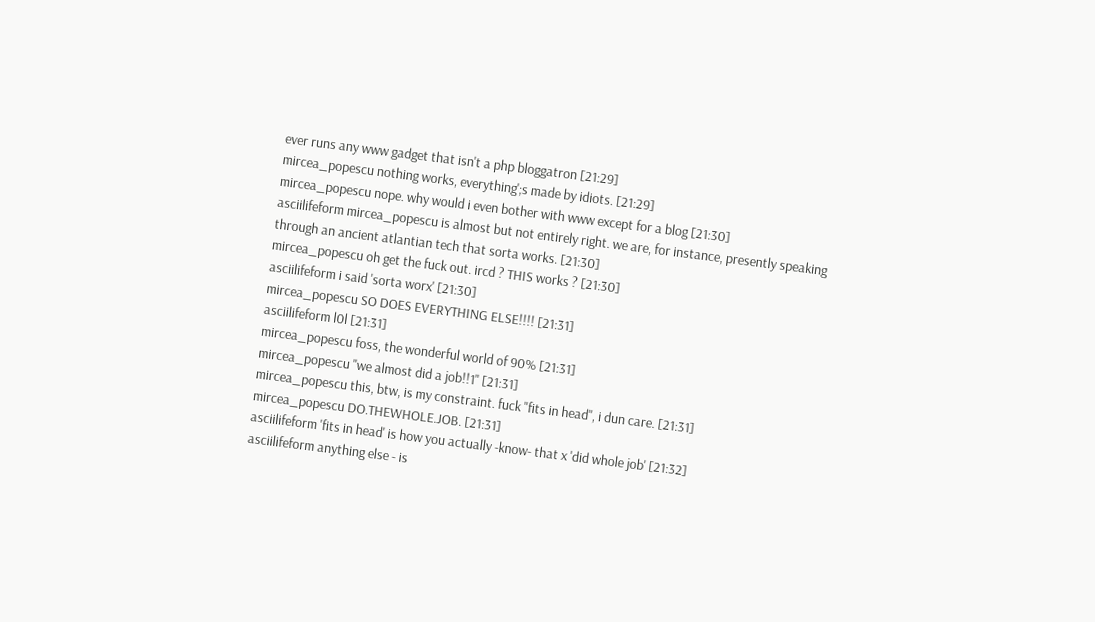ever runs any www gadget that isn't a php bloggatron [21:29]
mircea_popescu nothing works, everything';s made by idiots. [21:29]
mircea_popescu nope. why would i even bother with www except for a blog [21:30]
asciilifeform mircea_popescu is almost but not entirely right. we are, for instance, presently speaking through an ancient atlantian tech that sorta works. [21:30]
mircea_popescu oh get the fuck out. ircd ? THIS works ? [21:30]
asciilifeform i said 'sorta worx' [21:30]
mircea_popescu SO DOES EVERYTHING ELSE!!!! [21:31]
asciilifeform l0l [21:31]
mircea_popescu foss, the wonderful world of 90% [21:31]
mircea_popescu "we almost did a job!!1" [21:31]
mircea_popescu this, btw, is my constraint. fuck "fits in head", i dun care. [21:31]
mircea_popescu DO.THEWHOLE.JOB. [21:31]
asciilifeform 'fits in head' is how you actually -know- that x 'did whole job' [21:32]
asciilifeform anything else - is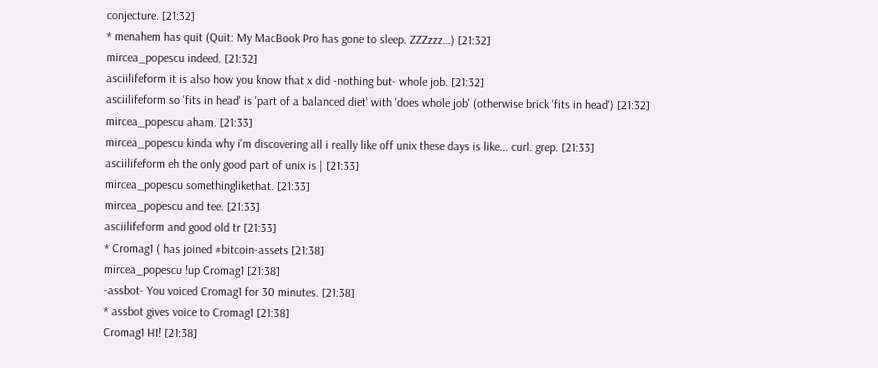conjecture. [21:32]
* menahem has quit (Quit: My MacBook Pro has gone to sleep. ZZZzzz…) [21:32]
mircea_popescu indeed. [21:32]
asciilifeform it is also how you know that x did -nothing but- whole job. [21:32]
asciilifeform so 'fits in head' is 'part of a balanced diet' with 'does whole job' (otherwise brick 'fits in head') [21:32]
mircea_popescu aham. [21:33]
mircea_popescu kinda why i'm discovering all i really like off unix these days is like... curl. grep. [21:33]
asciilifeform eh the only good part of unix is | [21:33]
mircea_popescu somethinglikethat. [21:33]
mircea_popescu and tee. [21:33]
asciilifeform and good old tr [21:33]
* Cromag1 ( has joined #bitcoin-assets [21:38]
mircea_popescu !up Cromag1 [21:38]
-assbot- You voiced Cromag1 for 30 minutes. [21:38]
* assbot gives voice to Cromag1 [21:38]
Cromag1 HI! [21:38]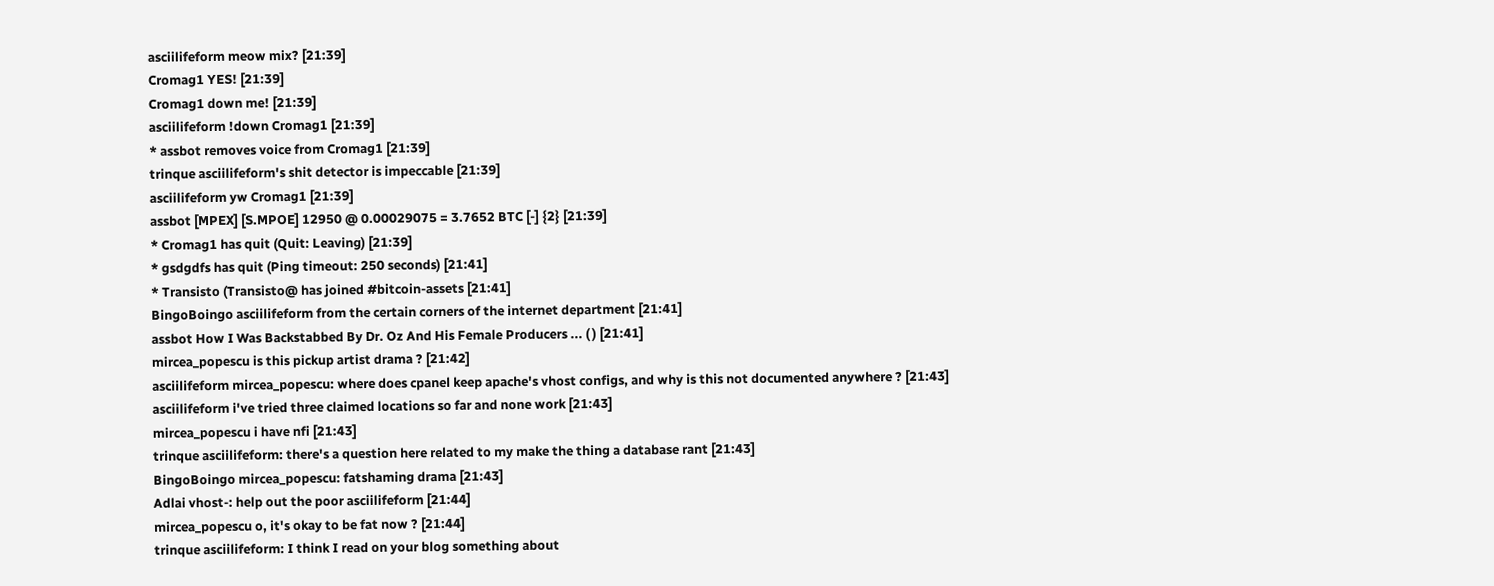asciilifeform meow mix? [21:39]
Cromag1 YES! [21:39]
Cromag1 down me! [21:39]
asciilifeform !down Cromag1 [21:39]
* assbot removes voice from Cromag1 [21:39]
trinque asciilifeform's shit detector is impeccable [21:39]
asciilifeform yw Cromag1 [21:39]
assbot [MPEX] [S.MPOE] 12950 @ 0.00029075 = 3.7652 BTC [-] {2} [21:39]
* Cromag1 has quit (Quit: Leaving) [21:39]
* gsdgdfs has quit (Ping timeout: 250 seconds) [21:41]
* Transisto (Transisto@ has joined #bitcoin-assets [21:41]
BingoBoingo asciilifeform from the certain corners of the internet department [21:41]
assbot How I Was Backstabbed By Dr. Oz And His Female Producers ... ( ) [21:41]
mircea_popescu is this pickup artist drama ? [21:42]
asciilifeform mircea_popescu: where does cpanel keep apache's vhost configs, and why is this not documented anywhere ? [21:43]
asciilifeform i've tried three claimed locations so far and none work [21:43]
mircea_popescu i have nfi [21:43]
trinque asciilifeform: there's a question here related to my make the thing a database rant [21:43]
BingoBoingo mircea_popescu: fatshaming drama [21:43]
Adlai vhost-: help out the poor asciilifeform [21:44]
mircea_popescu o, it's okay to be fat now ? [21:44]
trinque asciilifeform: I think I read on your blog something about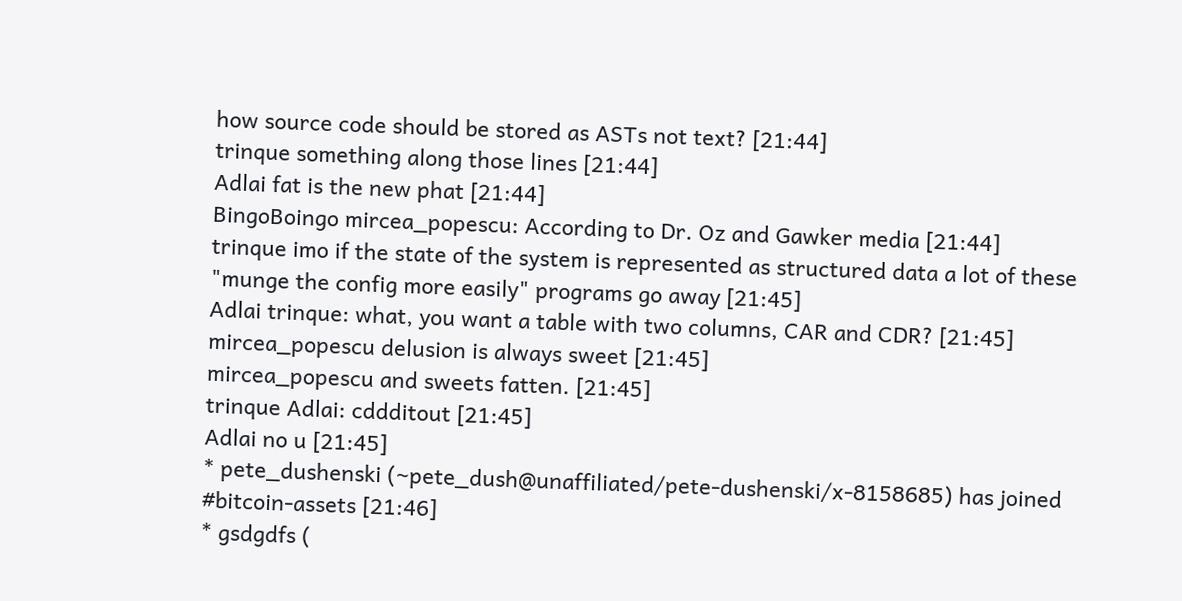how source code should be stored as ASTs not text? [21:44]
trinque something along those lines [21:44]
Adlai fat is the new phat [21:44]
BingoBoingo mircea_popescu: According to Dr. Oz and Gawker media [21:44]
trinque imo if the state of the system is represented as structured data a lot of these "munge the config more easily" programs go away [21:45]
Adlai trinque: what, you want a table with two columns, CAR and CDR? [21:45]
mircea_popescu delusion is always sweet [21:45]
mircea_popescu and sweets fatten. [21:45]
trinque Adlai: cddditout [21:45]
Adlai no u [21:45]
* pete_dushenski (~pete_dush@unaffiliated/pete-dushenski/x-8158685) has joined #bitcoin-assets [21:46]
* gsdgdfs (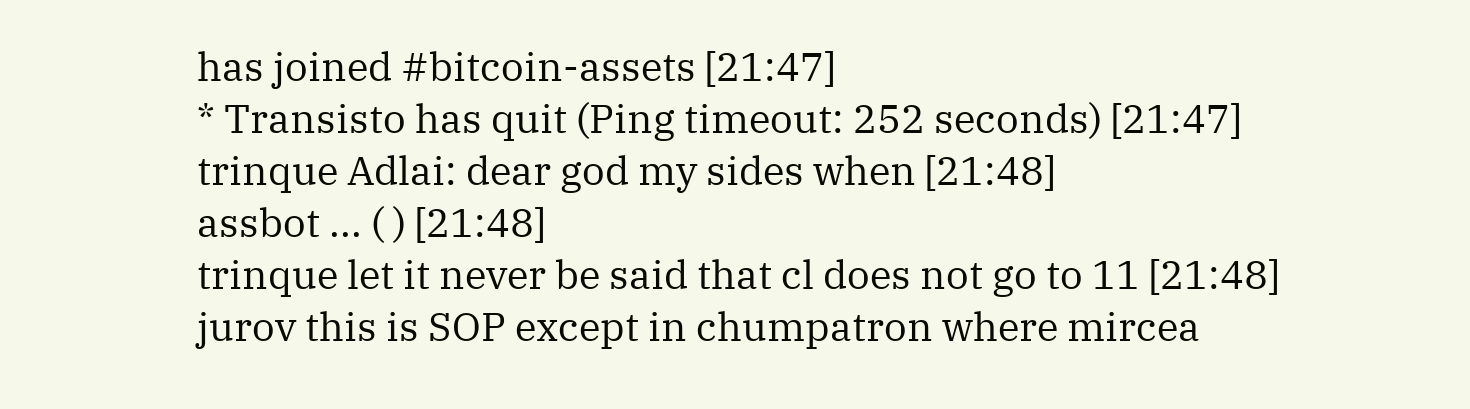has joined #bitcoin-assets [21:47]
* Transisto has quit (Ping timeout: 252 seconds) [21:47]
trinque Adlai: dear god my sides when [21:48]
assbot ... ( ) [21:48]
trinque let it never be said that cl does not go to 11 [21:48]
jurov this is SOP except in chumpatron where mircea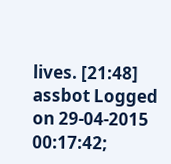lives. [21:48]
assbot Logged on 29-04-2015 00:17:42;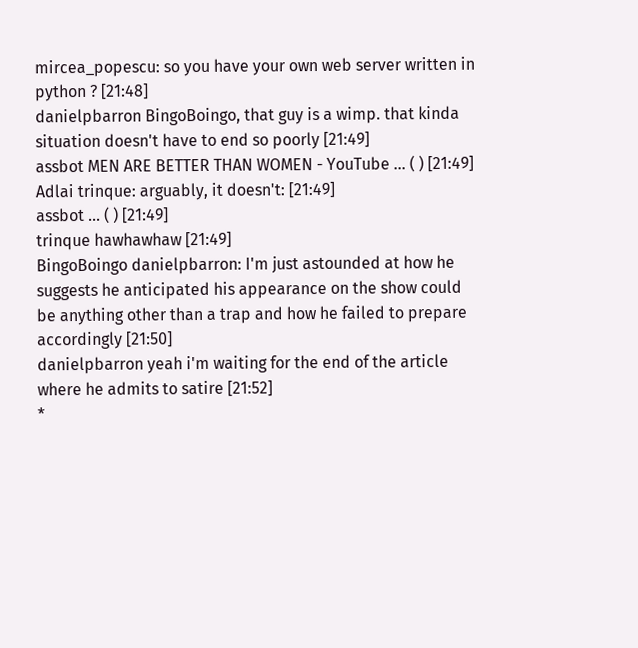mircea_popescu: so you have your own web server written in python ? [21:48]
danielpbarron BingoBoingo, that guy is a wimp. that kinda situation doesn't have to end so poorly [21:49]
assbot MEN ARE BETTER THAN WOMEN - YouTube ... ( ) [21:49]
Adlai trinque: arguably, it doesn't: [21:49]
assbot ... ( ) [21:49]
trinque hawhawhaw [21:49]
BingoBoingo danielpbarron: I'm just astounded at how he suggests he anticipated his appearance on the show could be anything other than a trap and how he failed to prepare accordingly [21:50]
danielpbarron yeah i'm waiting for the end of the article where he admits to satire [21:52]
*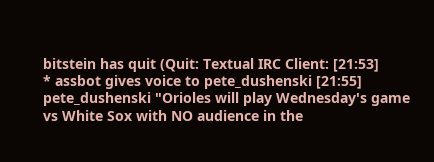bitstein has quit (Quit: Textual IRC Client: [21:53]
* assbot gives voice to pete_dushenski [21:55]
pete_dushenski "Orioles will play Wednesday's game vs White Sox with NO audience in the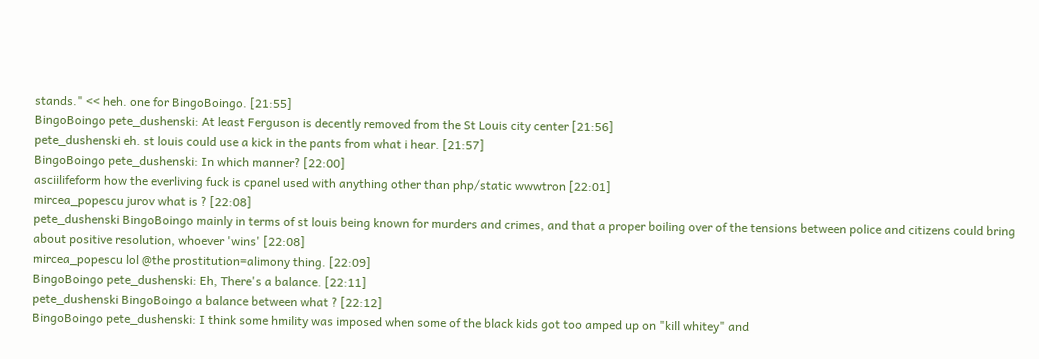stands." << heh. one for BingoBoingo. [21:55]
BingoBoingo pete_dushenski: At least Ferguson is decently removed from the St Louis city center [21:56]
pete_dushenski eh. st louis could use a kick in the pants from what i hear. [21:57]
BingoBoingo pete_dushenski: In which manner? [22:00]
asciilifeform how the everliving fuck is cpanel used with anything other than php/static wwwtron [22:01]
mircea_popescu jurov what is ? [22:08]
pete_dushenski BingoBoingo mainly in terms of st louis being known for murders and crimes, and that a proper boiling over of the tensions between police and citizens could bring about positive resolution, whoever 'wins' [22:08]
mircea_popescu lol @the prostitution=alimony thing. [22:09]
BingoBoingo pete_dushenski: Eh, There's a balance. [22:11]
pete_dushenski BingoBoingo a balance between what ? [22:12]
BingoBoingo pete_dushenski: I think some hmility was imposed when some of the black kids got too amped up on "kill whitey" and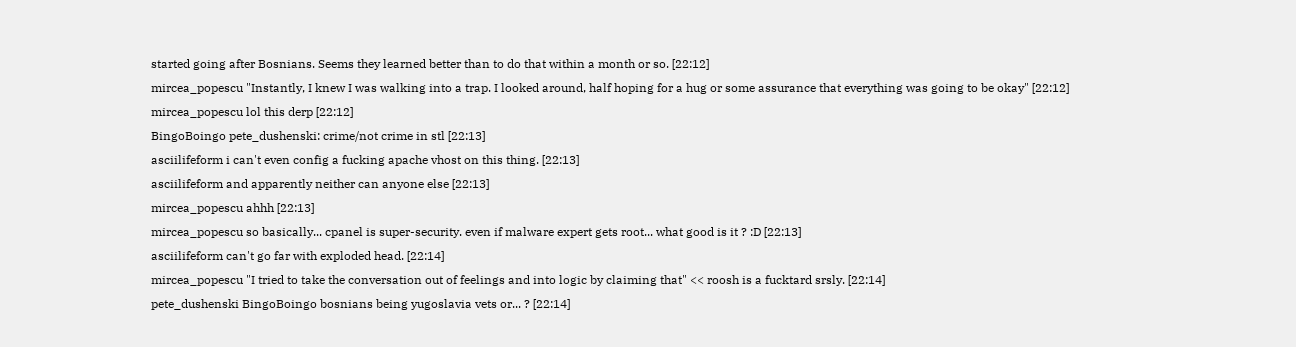started going after Bosnians. Seems they learned better than to do that within a month or so. [22:12]
mircea_popescu "Instantly, I knew I was walking into a trap. I looked around, half hoping for a hug or some assurance that everything was going to be okay" [22:12]
mircea_popescu lol this derp [22:12]
BingoBoingo pete_dushenski: crime/not crime in stl [22:13]
asciilifeform i can't even config a fucking apache vhost on this thing. [22:13]
asciilifeform and apparently neither can anyone else [22:13]
mircea_popescu ahhh [22:13]
mircea_popescu so basically... cpanel is super-security. even if malware expert gets root... what good is it ? :D [22:13]
asciilifeform can't go far with exploded head. [22:14]
mircea_popescu "I tried to take the conversation out of feelings and into logic by claiming that" << roosh is a fucktard srsly. [22:14]
pete_dushenski BingoBoingo bosnians being yugoslavia vets or... ? [22:14]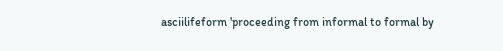asciilifeform 'proceeding from informal to formal by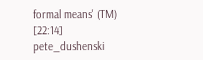formal means' (TM) [22:14]
pete_dushenski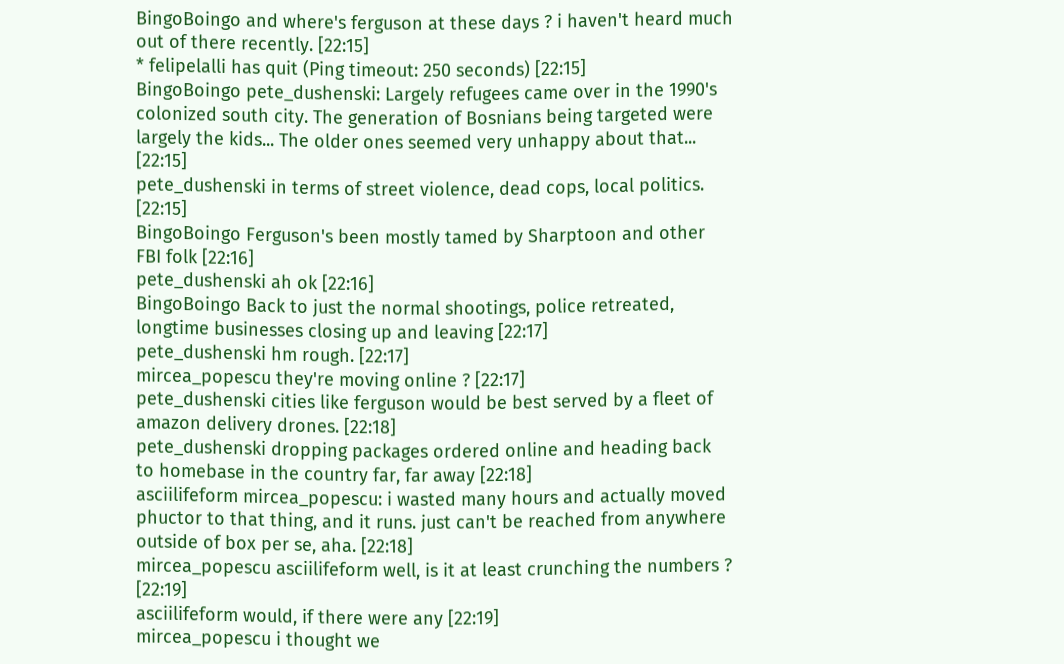BingoBoingo and where's ferguson at these days ? i haven't heard much out of there recently. [22:15]
* felipelalli has quit (Ping timeout: 250 seconds) [22:15]
BingoBoingo pete_dushenski: Largely refugees came over in the 1990's colonized south city. The generation of Bosnians being targeted were largely the kids... The older ones seemed very unhappy about that... [22:15]
pete_dushenski in terms of street violence, dead cops, local politics. [22:15]
BingoBoingo Ferguson's been mostly tamed by Sharptoon and other FBI folk [22:16]
pete_dushenski ah ok [22:16]
BingoBoingo Back to just the normal shootings, police retreated, longtime businesses closing up and leaving [22:17]
pete_dushenski hm rough. [22:17]
mircea_popescu they're moving online ? [22:17]
pete_dushenski cities like ferguson would be best served by a fleet of amazon delivery drones. [22:18]
pete_dushenski dropping packages ordered online and heading back to homebase in the country far, far away [22:18]
asciilifeform mircea_popescu: i wasted many hours and actually moved phuctor to that thing, and it runs. just can't be reached from anywhere outside of box per se, aha. [22:18]
mircea_popescu asciilifeform well, is it at least crunching the numbers ? [22:19]
asciilifeform would, if there were any [22:19]
mircea_popescu i thought we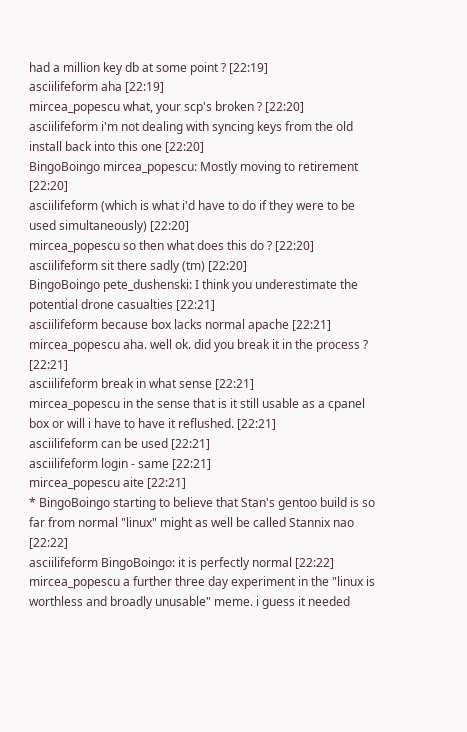had a million key db at some point ? [22:19]
asciilifeform aha [22:19]
mircea_popescu what, your scp's broken ? [22:20]
asciilifeform i'm not dealing with syncing keys from the old install back into this one [22:20]
BingoBoingo mircea_popescu: Mostly moving to retirement [22:20]
asciilifeform (which is what i'd have to do if they were to be used simultaneously) [22:20]
mircea_popescu so then what does this do ? [22:20]
asciilifeform sit there sadly (tm) [22:20]
BingoBoingo pete_dushenski: I think you underestimate the potential drone casualties [22:21]
asciilifeform because box lacks normal apache [22:21]
mircea_popescu aha. well ok. did you break it in the process ? [22:21]
asciilifeform break in what sense [22:21]
mircea_popescu in the sense that is it still usable as a cpanel box or will i have to have it reflushed. [22:21]
asciilifeform can be used [22:21]
asciilifeform login - same [22:21]
mircea_popescu aite [22:21]
* BingoBoingo starting to believe that Stan's gentoo build is so far from normal "linux" might as well be called Stannix nao [22:22]
asciilifeform BingoBoingo: it is perfectly normal [22:22]
mircea_popescu a further three day experiment in the "linux is worthless and broadly unusable" meme. i guess it needed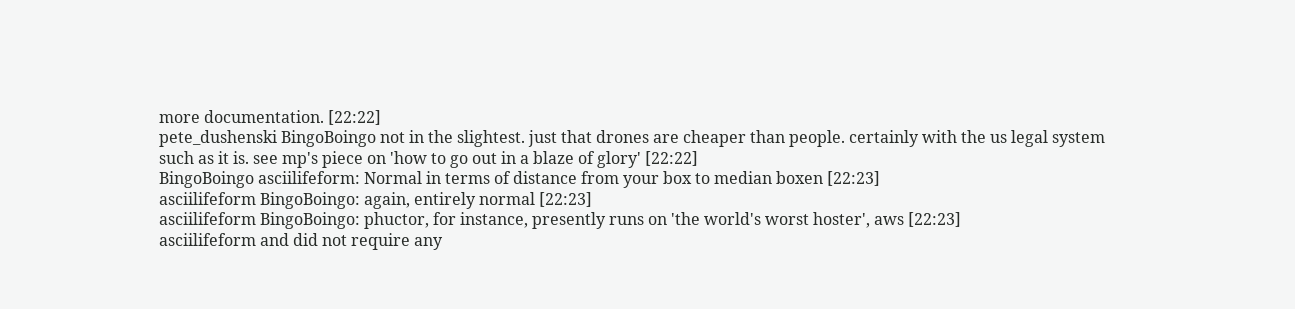more documentation. [22:22]
pete_dushenski BingoBoingo not in the slightest. just that drones are cheaper than people. certainly with the us legal system such as it is. see mp's piece on 'how to go out in a blaze of glory' [22:22]
BingoBoingo asciilifeform: Normal in terms of distance from your box to median boxen [22:23]
asciilifeform BingoBoingo: again, entirely normal [22:23]
asciilifeform BingoBoingo: phuctor, for instance, presently runs on 'the world's worst hoster', aws [22:23]
asciilifeform and did not require any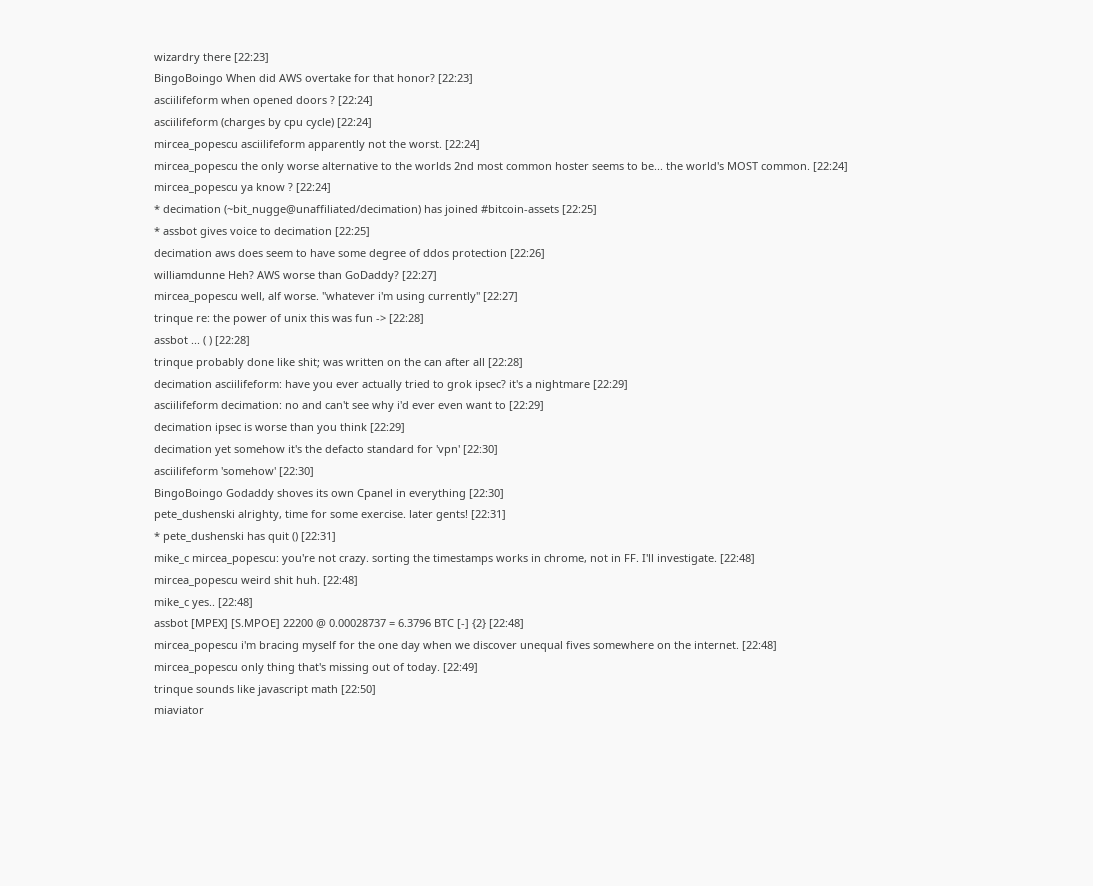wizardry there [22:23]
BingoBoingo When did AWS overtake for that honor? [22:23]
asciilifeform when opened doors ? [22:24]
asciilifeform (charges by cpu cycle) [22:24]
mircea_popescu asciilifeform apparently not the worst. [22:24]
mircea_popescu the only worse alternative to the worlds 2nd most common hoster seems to be... the world's MOST common. [22:24]
mircea_popescu ya know ? [22:24]
* decimation (~bit_nugge@unaffiliated/decimation) has joined #bitcoin-assets [22:25]
* assbot gives voice to decimation [22:25]
decimation aws does seem to have some degree of ddos protection [22:26]
williamdunne Heh? AWS worse than GoDaddy? [22:27]
mircea_popescu well, alf worse. "whatever i'm using currently" [22:27]
trinque re: the power of unix this was fun -> [22:28]
assbot ... ( ) [22:28]
trinque probably done like shit; was written on the can after all [22:28]
decimation asciilifeform: have you ever actually tried to grok ipsec? it's a nightmare [22:29]
asciilifeform decimation: no and can't see why i'd ever even want to [22:29]
decimation ipsec is worse than you think [22:29]
decimation yet somehow it's the defacto standard for 'vpn' [22:30]
asciilifeform 'somehow' [22:30]
BingoBoingo Godaddy shoves its own Cpanel in everything [22:30]
pete_dushenski alrighty, time for some exercise. later gents! [22:31]
* pete_dushenski has quit () [22:31]
mike_c mircea_popescu: you're not crazy. sorting the timestamps works in chrome, not in FF. I'll investigate. [22:48]
mircea_popescu weird shit huh. [22:48]
mike_c yes.. [22:48]
assbot [MPEX] [S.MPOE] 22200 @ 0.00028737 = 6.3796 BTC [-] {2} [22:48]
mircea_popescu i'm bracing myself for the one day when we discover unequal fives somewhere on the internet. [22:48]
mircea_popescu only thing that's missing out of today. [22:49]
trinque sounds like javascript math [22:50]
miaviator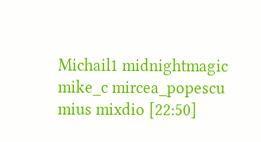Michail1 midnightmagic mike_c mircea_popescu mius mixdio [22:50]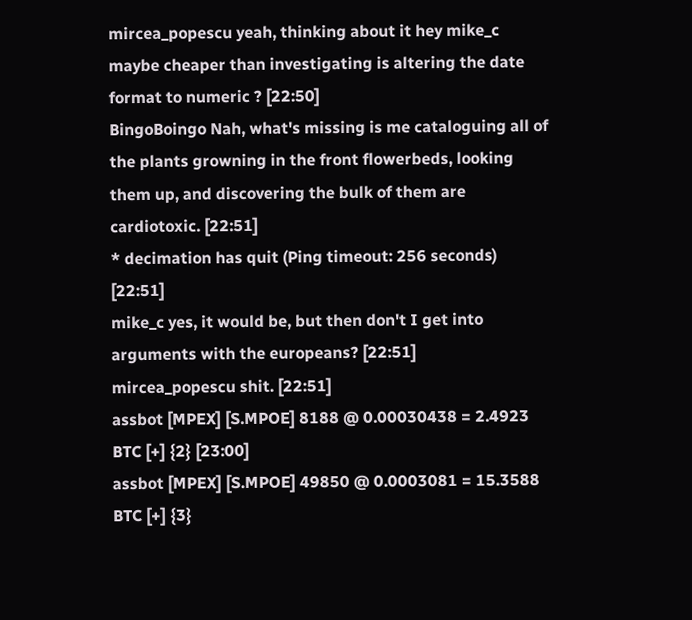mircea_popescu yeah, thinking about it hey mike_c maybe cheaper than investigating is altering the date format to numeric ? [22:50]
BingoBoingo Nah, what's missing is me cataloguing all of the plants growning in the front flowerbeds, looking them up, and discovering the bulk of them are cardiotoxic. [22:51]
* decimation has quit (Ping timeout: 256 seconds) [22:51]
mike_c yes, it would be, but then don't I get into arguments with the europeans? [22:51]
mircea_popescu shit. [22:51]
assbot [MPEX] [S.MPOE] 8188 @ 0.00030438 = 2.4923 BTC [+] {2} [23:00]
assbot [MPEX] [S.MPOE] 49850 @ 0.0003081 = 15.3588 BTC [+] {3}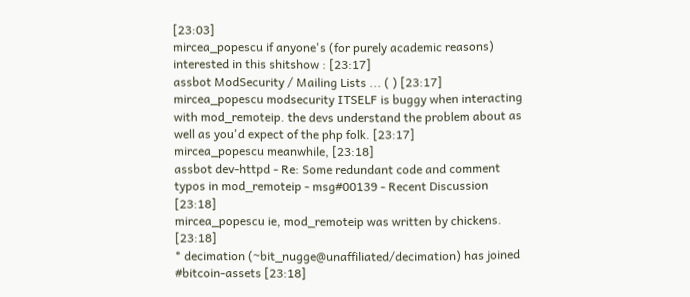[23:03]
mircea_popescu if anyone's (for purely academic reasons) interested in this shitshow : [23:17]
assbot ModSecurity / Mailing Lists ... ( ) [23:17]
mircea_popescu modsecurity ITSELF is buggy when interacting with mod_remoteip. the devs understand the problem about as well as you'd expect of the php folk. [23:17]
mircea_popescu meanwhile, [23:18]
assbot dev-httpd - Re: Some redundant code and comment typos in mod_remoteip - msg#00139 - Recent Discussion [23:18]
mircea_popescu ie, mod_remoteip was written by chickens. [23:18]
* decimation (~bit_nugge@unaffiliated/decimation) has joined #bitcoin-assets [23:18]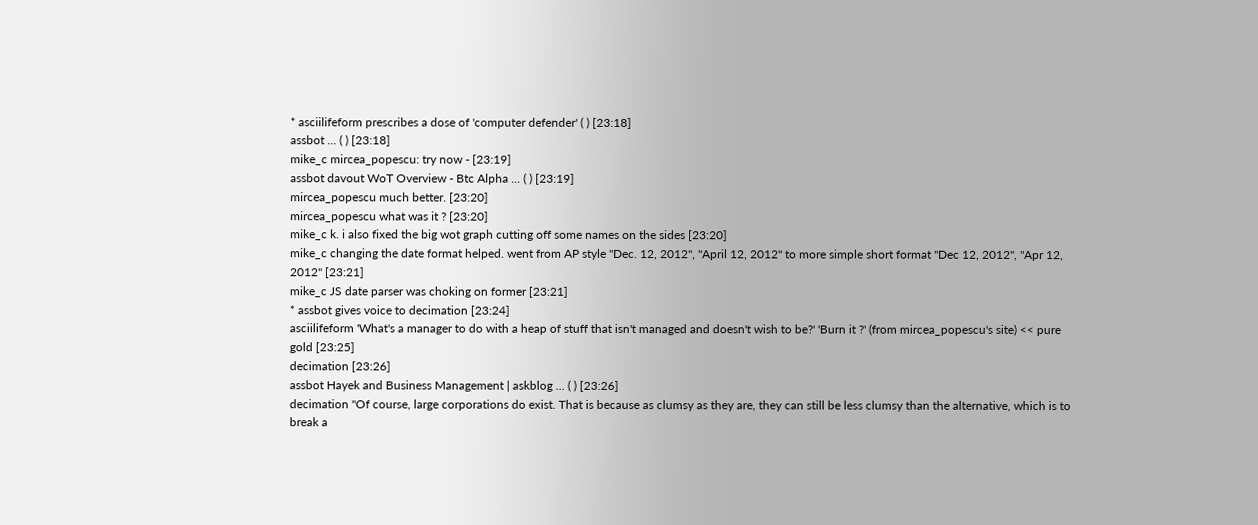* asciilifeform prescribes a dose of 'computer defender' ( ) [23:18]
assbot ... ( ) [23:18]
mike_c mircea_popescu: try now - [23:19]
assbot davout WoT Overview - Btc Alpha ... ( ) [23:19]
mircea_popescu much better. [23:20]
mircea_popescu what was it ? [23:20]
mike_c k. i also fixed the big wot graph cutting off some names on the sides [23:20]
mike_c changing the date format helped. went from AP style "Dec. 12, 2012", "April 12, 2012" to more simple short format "Dec 12, 2012", "Apr 12, 2012" [23:21]
mike_c JS date parser was choking on former [23:21]
* assbot gives voice to decimation [23:24]
asciilifeform 'What's a manager to do with a heap of stuff that isn't managed and doesn't wish to be?' 'Burn it ?' (from mircea_popescu's site) << pure gold [23:25]
decimation [23:26]
assbot Hayek and Business Management | askblog ... ( ) [23:26]
decimation "Of course, large corporations do exist. That is because as clumsy as they are, they can still be less clumsy than the alternative, which is to break a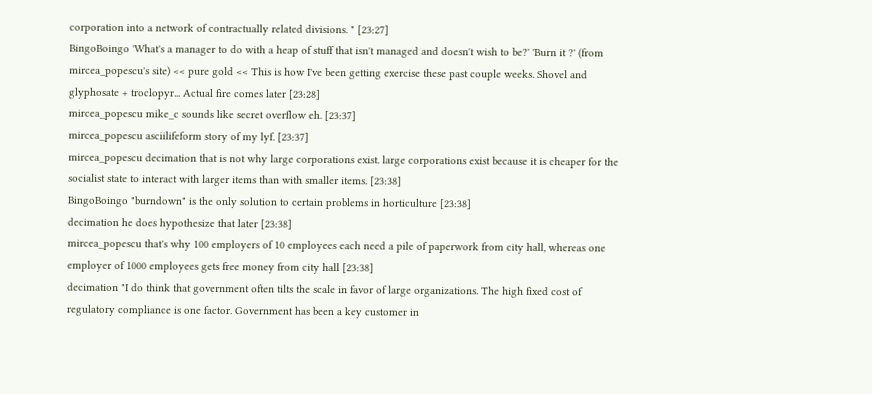corporation into a network of contractually related divisions. " [23:27]
BingoBoingo 'What's a manager to do with a heap of stuff that isn't managed and doesn't wish to be?' 'Burn it ?' (from mircea_popescu's site) << pure gold << This is how I've been getting exercise these past couple weeks. Shovel and glyphosate + troclopyr... Actual fire comes later [23:28]
mircea_popescu mike_c sounds like secret overflow eh. [23:37]
mircea_popescu asciilifeform story of my lyf. [23:37]
mircea_popescu decimation that is not why large corporations exist. large corporations exist because it is cheaper for the socialist state to interact with larger items than with smaller items. [23:38]
BingoBoingo "burndown" is the only solution to certain problems in horticulture [23:38]
decimation he does hypothesize that later [23:38]
mircea_popescu that's why 100 employers of 10 employees each need a pile of paperwork from city hall, whereas one employer of 1000 employees gets free money from city hall [23:38]
decimation "I do think that government often tilts the scale in favor of large organizations. The high fixed cost of regulatory compliance is one factor. Government has been a key customer in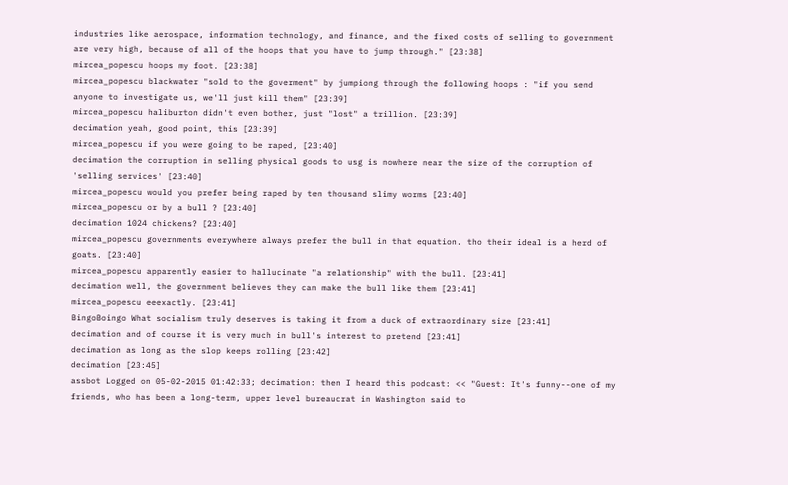industries like aerospace, information technology, and finance, and the fixed costs of selling to government are very high, because of all of the hoops that you have to jump through." [23:38]
mircea_popescu hoops my foot. [23:38]
mircea_popescu blackwater "sold to the goverment" by jumpiong through the following hoops : "if you send anyone to investigate us, we'll just kill them" [23:39]
mircea_popescu haliburton didn't even bother, just "lost" a trillion. [23:39]
decimation yeah, good point, this [23:39]
mircea_popescu if you were going to be raped, [23:40]
decimation the corruption in selling physical goods to usg is nowhere near the size of the corruption of 'selling services' [23:40]
mircea_popescu would you prefer being raped by ten thousand slimy worms [23:40]
mircea_popescu or by a bull ? [23:40]
decimation 1024 chickens? [23:40]
mircea_popescu governments everywhere always prefer the bull in that equation. tho their ideal is a herd of goats. [23:40]
mircea_popescu apparently easier to hallucinate "a relationship" with the bull. [23:41]
decimation well, the government believes they can make the bull like them [23:41]
mircea_popescu eeexactly. [23:41]
BingoBoingo What socialism truly deserves is taking it from a duck of extraordinary size [23:41]
decimation and of course it is very much in bull's interest to pretend [23:41]
decimation as long as the slop keeps rolling [23:42]
decimation [23:45]
assbot Logged on 05-02-2015 01:42:33; decimation: then I heard this podcast: << "Guest: It's funny--one of my friends, who has been a long-term, upper level bureaucrat in Washington said to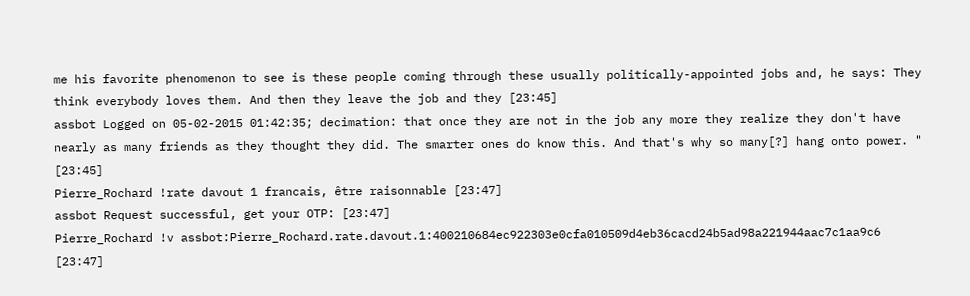me his favorite phenomenon to see is these people coming through these usually politically-appointed jobs and, he says: They think everybody loves them. And then they leave the job and they [23:45]
assbot Logged on 05-02-2015 01:42:35; decimation: that once they are not in the job any more they realize they don't have nearly as many friends as they thought they did. The smarter ones do know this. And that's why so many[?] hang onto power. " [23:45]
Pierre_Rochard !rate davout 1 francais, être raisonnable [23:47]
assbot Request successful, get your OTP: [23:47]
Pierre_Rochard !v assbot:Pierre_Rochard.rate.davout.1:400210684ec922303e0cfa010509d4eb36cacd24b5ad98a221944aac7c1aa9c6 [23:47]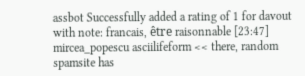assbot Successfully added a rating of 1 for davout with note: francais, être raisonnable [23:47]
mircea_popescu asciilifeform << there, random spamsite has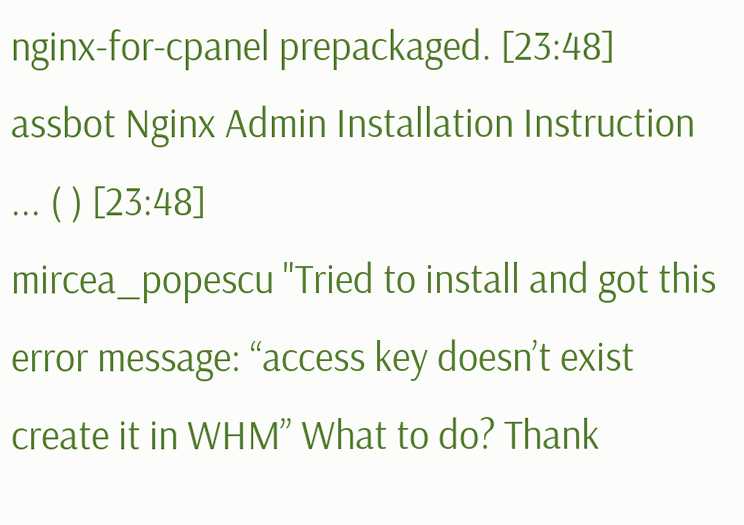nginx-for-cpanel prepackaged. [23:48]
assbot Nginx Admin Installation Instruction ... ( ) [23:48]
mircea_popescu "Tried to install and got this error message: “access key doesn’t exist create it in WHM” What to do? Thank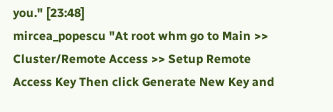you." [23:48]
mircea_popescu "At root whm go to Main >> Cluster/Remote Access >> Setup Remote Access Key Then click Generate New Key and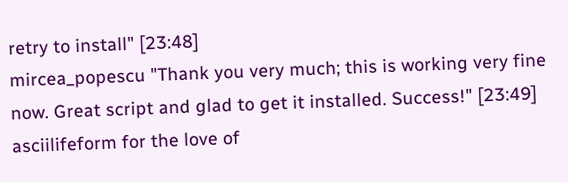retry to install" [23:48]
mircea_popescu "Thank you very much; this is working very fine now. Great script and glad to get it installed. Success!" [23:49]
asciilifeform for the love of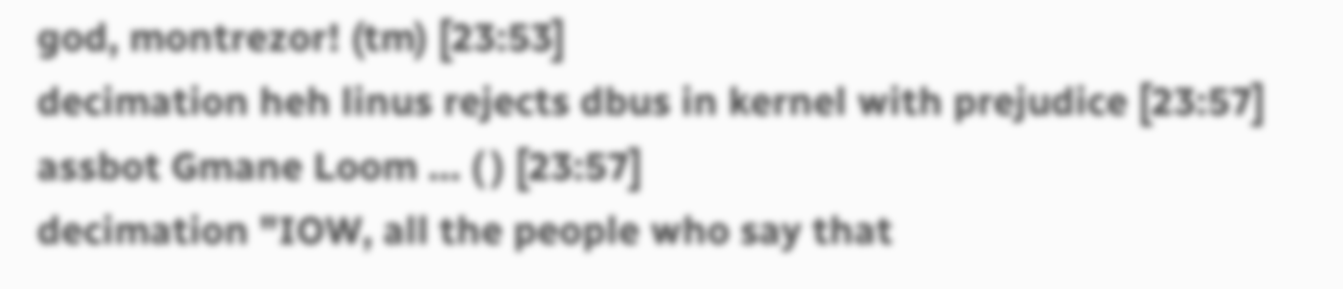god, montrezor! (tm) [23:53]
decimation heh linus rejects dbus in kernel with prejudice [23:57]
assbot Gmane Loom ... ( ) [23:57]
decimation "IOW, all the people who say that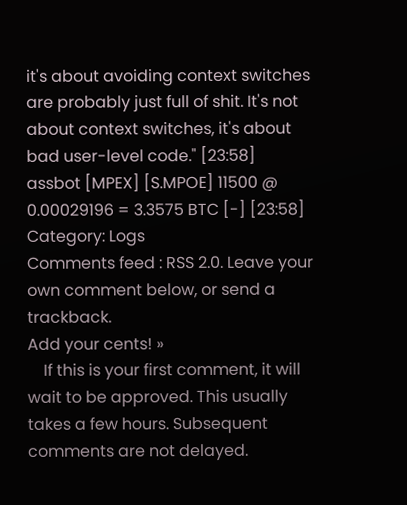it's about avoiding context switches are probably just full of shit. It's not about context switches, it's about bad user-level code." [23:58]
assbot [MPEX] [S.MPOE] 11500 @ 0.00029196 = 3.3575 BTC [-] [23:58]
Category: Logs
Comments feed : RSS 2.0. Leave your own comment below, or send a trackback.
Add your cents! »
    If this is your first comment, it will wait to be approved. This usually takes a few hours. Subsequent comments are not delayed.